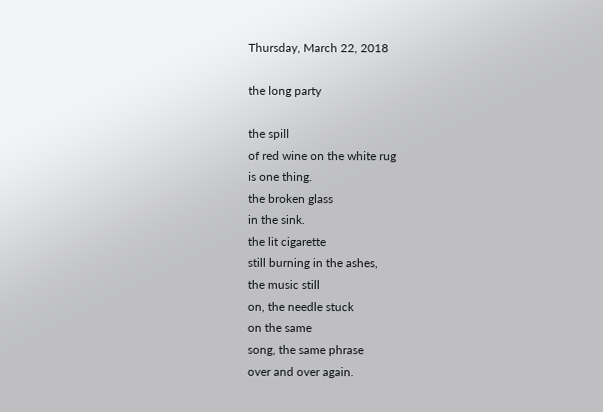Thursday, March 22, 2018

the long party

the spill
of red wine on the white rug
is one thing.
the broken glass
in the sink.
the lit cigarette
still burning in the ashes,
the music still
on, the needle stuck
on the same
song, the same phrase
over and over again.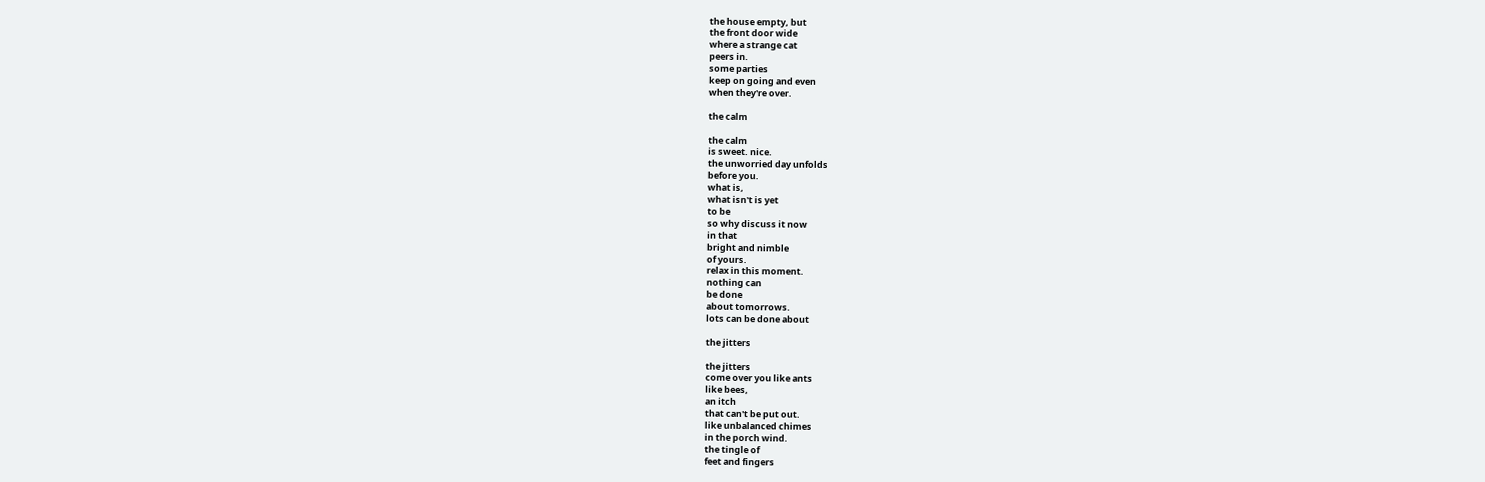the house empty, but
the front door wide
where a strange cat
peers in.
some parties
keep on going and even
when they're over.

the calm

the calm
is sweet. nice.
the unworried day unfolds
before you.
what is,
what isn't is yet
to be
so why discuss it now
in that
bright and nimble
of yours.
relax in this moment.
nothing can
be done
about tomorrows.
lots can be done about

the jitters

the jitters
come over you like ants
like bees,
an itch
that can't be put out.
like unbalanced chimes
in the porch wind.
the tingle of
feet and fingers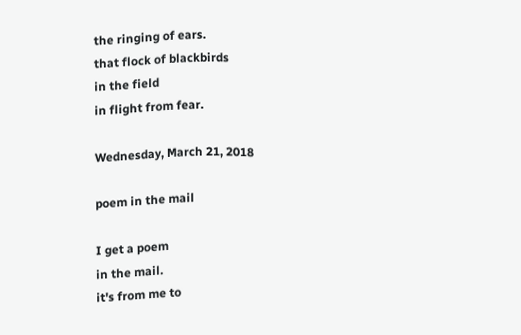the ringing of ears.
that flock of blackbirds
in the field
in flight from fear.

Wednesday, March 21, 2018

poem in the mail

I get a poem
in the mail.
it's from me to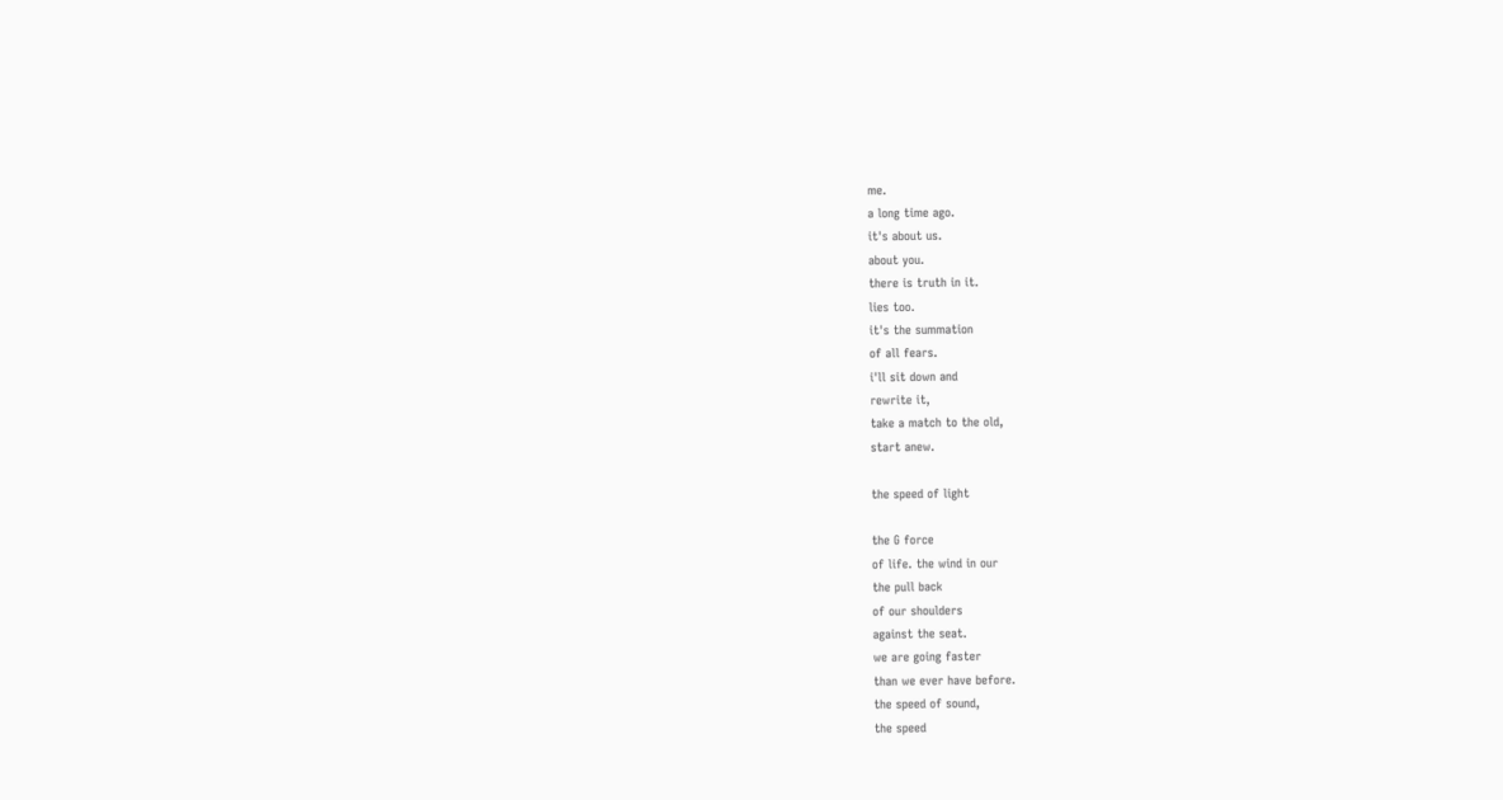me.
a long time ago.
it's about us.
about you.
there is truth in it.
lies too.
it's the summation
of all fears.
i'll sit down and
rewrite it,
take a match to the old,
start anew.

the speed of light

the G force
of life. the wind in our
the pull back
of our shoulders
against the seat.
we are going faster
than we ever have before.
the speed of sound,
the speed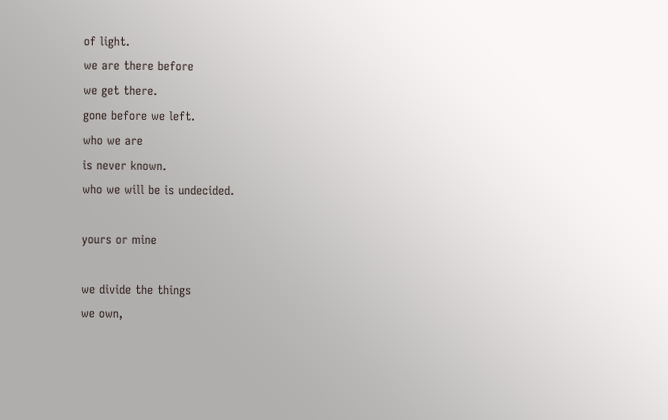of light.
we are there before
we get there.
gone before we left.
who we are
is never known.
who we will be is undecided.

yours or mine

we divide the things
we own,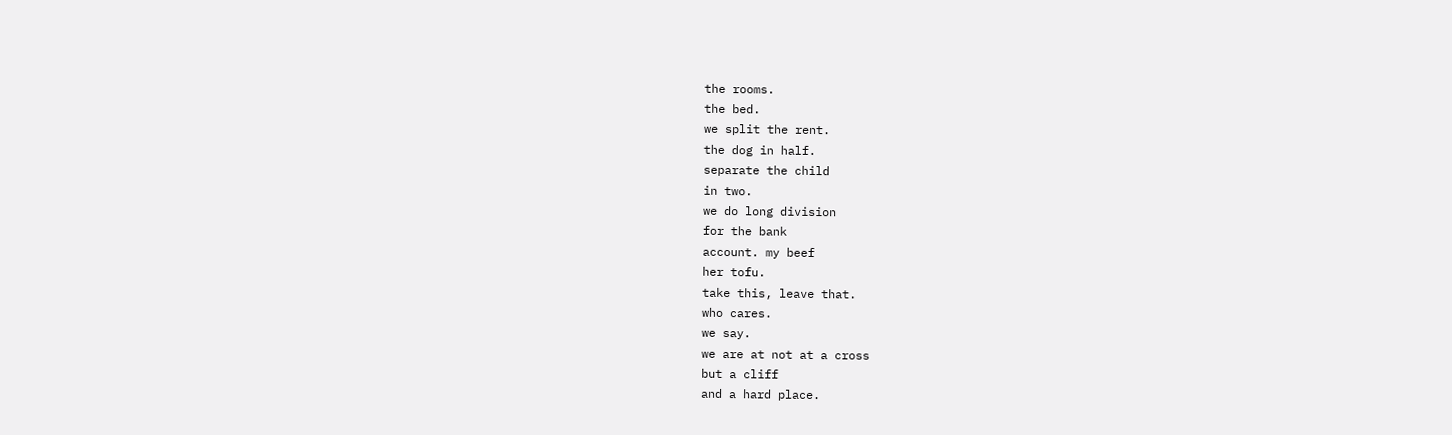the rooms.
the bed.
we split the rent.
the dog in half.
separate the child
in two.
we do long division
for the bank
account. my beef
her tofu.
take this, leave that.
who cares.
we say.
we are at not at a cross
but a cliff
and a hard place.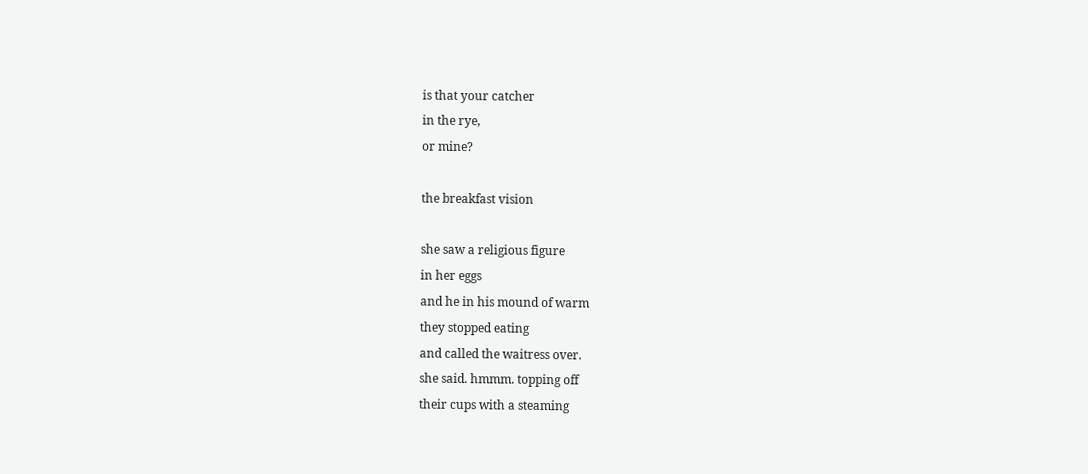is that your catcher
in the rye,
or mine?

the breakfast vision

she saw a religious figure
in her eggs
and he in his mound of warm
they stopped eating
and called the waitress over.
she said. hmmm. topping off
their cups with a steaming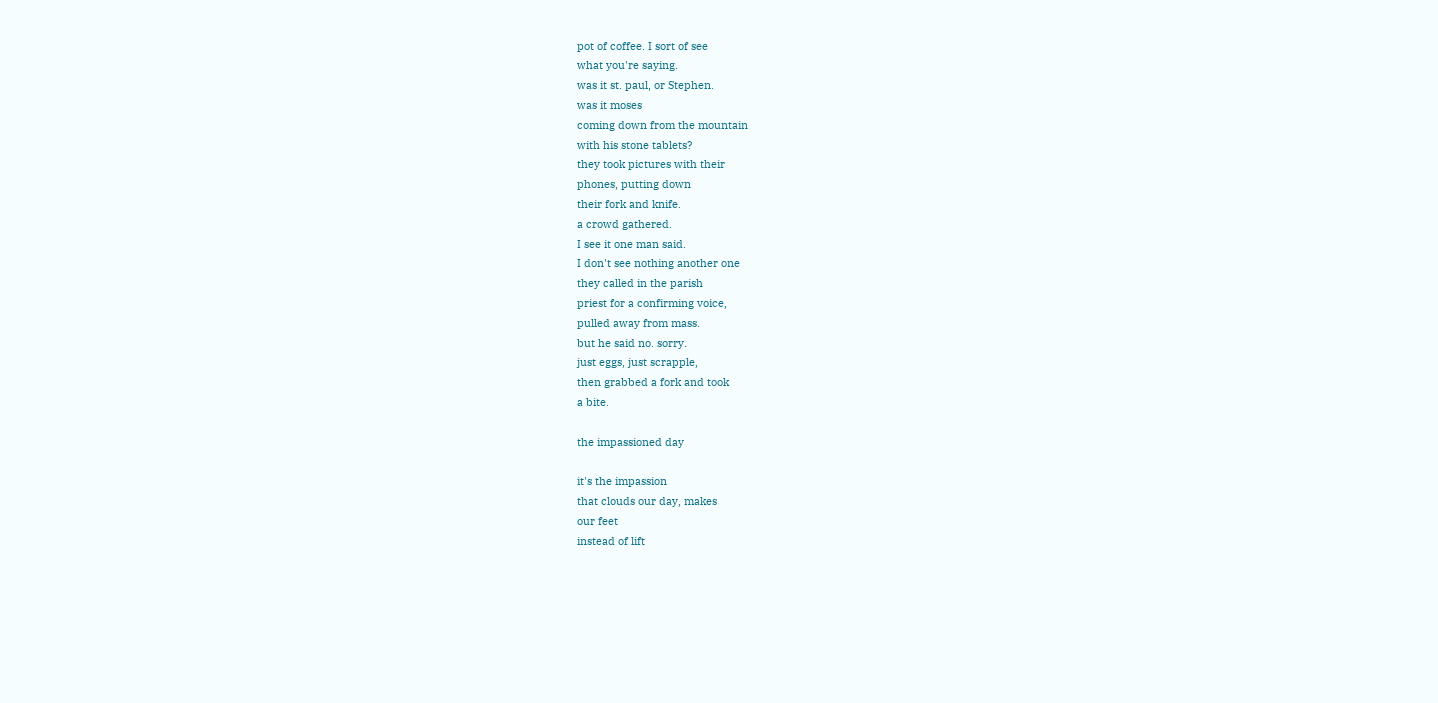pot of coffee. I sort of see
what you're saying.
was it st. paul, or Stephen.
was it moses
coming down from the mountain
with his stone tablets?
they took pictures with their
phones, putting down
their fork and knife.
a crowd gathered.
I see it one man said.
I don't see nothing another one
they called in the parish
priest for a confirming voice,
pulled away from mass.
but he said no. sorry.
just eggs, just scrapple,
then grabbed a fork and took
a bite.

the impassioned day

it's the impassion
that clouds our day, makes
our feet
instead of lift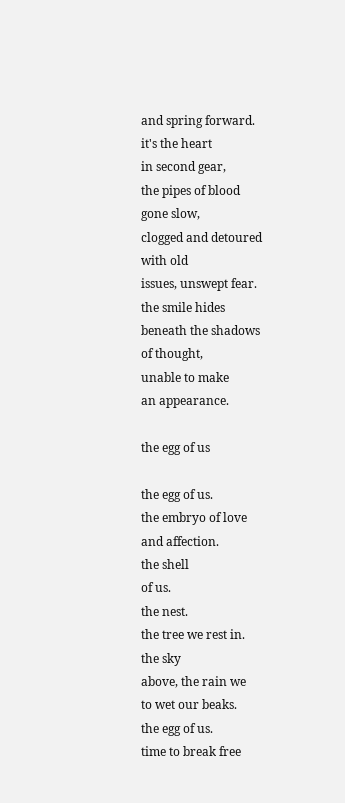and spring forward.
it's the heart
in second gear,
the pipes of blood
gone slow,
clogged and detoured
with old
issues, unswept fear.
the smile hides
beneath the shadows
of thought,
unable to make
an appearance.

the egg of us

the egg of us.
the embryo of love
and affection.
the shell
of us.
the nest.
the tree we rest in.
the sky
above, the rain we
to wet our beaks.
the egg of us.
time to break free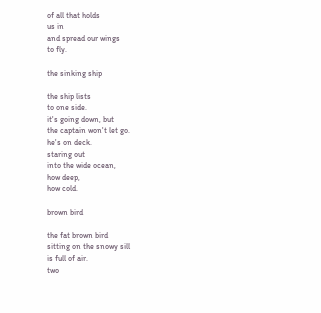of all that holds
us in
and spread our wings
to fly.

the sinking ship

the ship lists
to one side.
it's going down, but
the captain won't let go.
he's on deck.
staring out
into the wide ocean,
how deep,
how cold.

brown bird

the fat brown bird
sitting on the snowy sill
is full of air.
two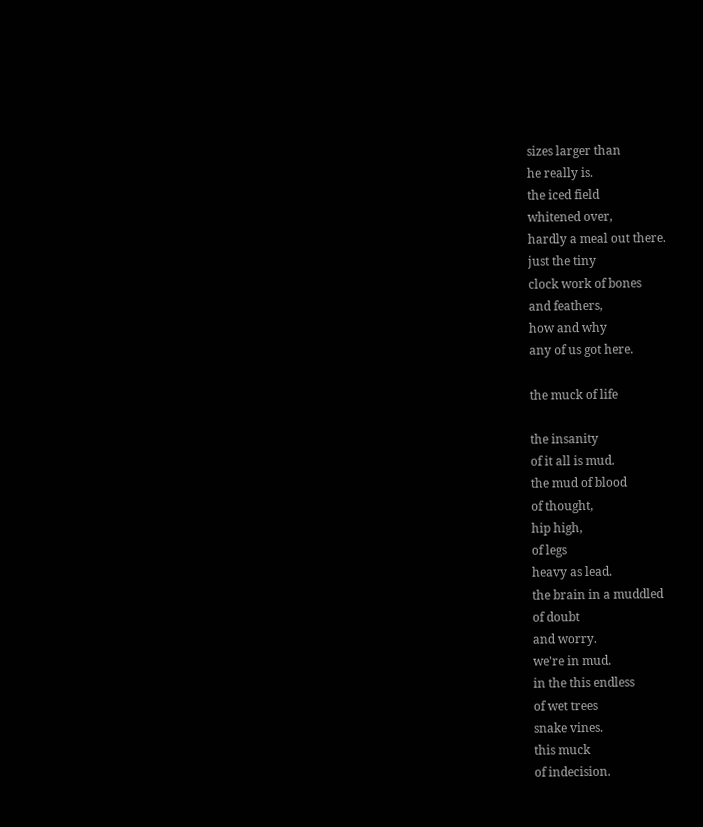sizes larger than
he really is.
the iced field
whitened over,
hardly a meal out there.
just the tiny
clock work of bones
and feathers,
how and why
any of us got here.

the muck of life

the insanity
of it all is mud.
the mud of blood
of thought,
hip high,
of legs
heavy as lead.
the brain in a muddled
of doubt
and worry.
we're in mud.
in the this endless
of wet trees
snake vines.
this muck
of indecision.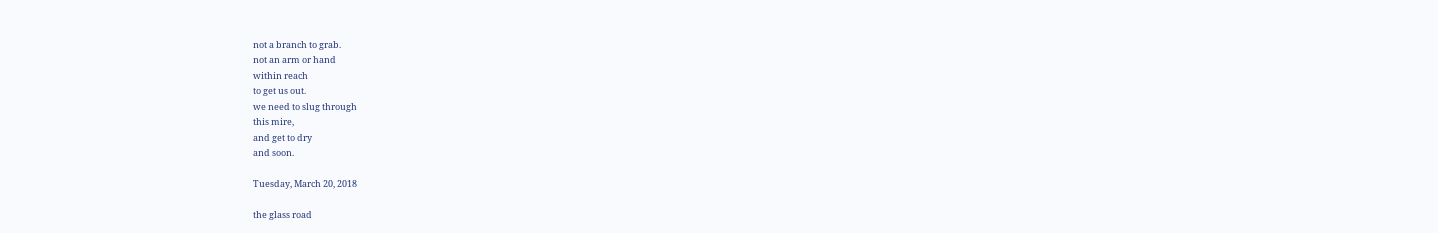not a branch to grab.
not an arm or hand
within reach
to get us out.
we need to slug through
this mire,
and get to dry
and soon.

Tuesday, March 20, 2018

the glass road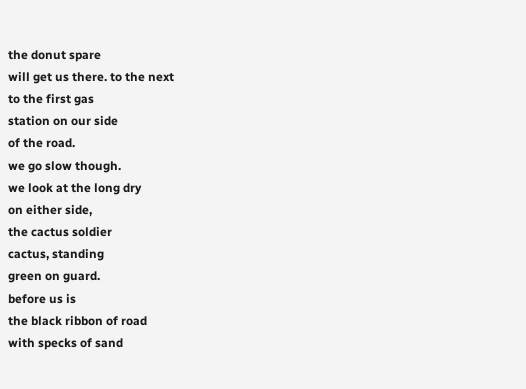the donut spare
will get us there. to the next
to the first gas
station on our side
of the road.
we go slow though.
we look at the long dry
on either side,
the cactus soldier
cactus, standing
green on guard.
before us is
the black ribbon of road
with specks of sand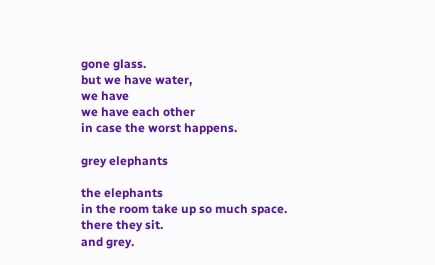gone glass.
but we have water,
we have
we have each other
in case the worst happens.

grey elephants

the elephants
in the room take up so much space.
there they sit.
and grey.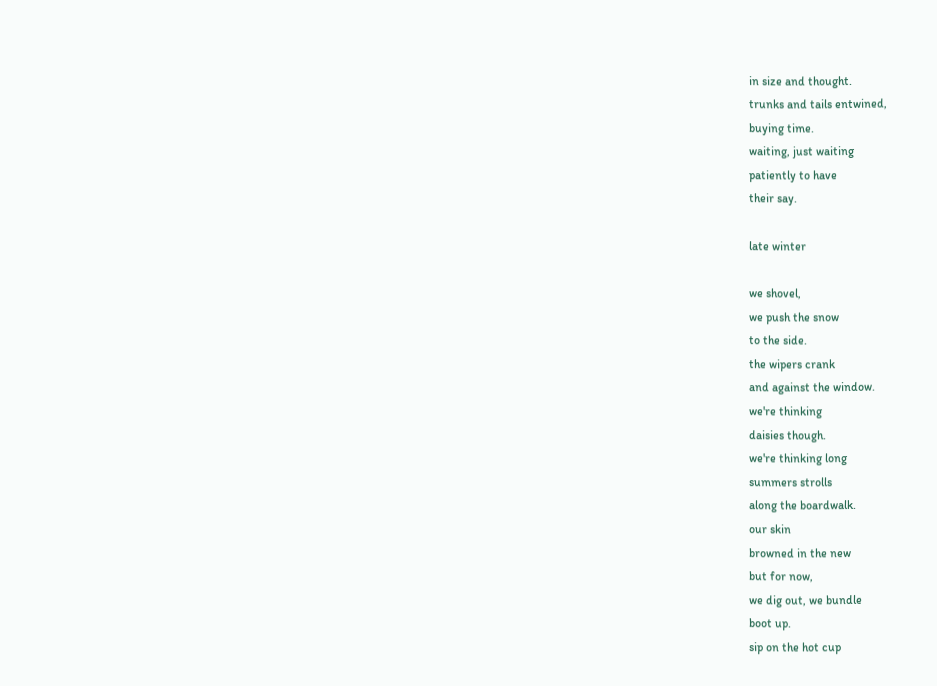in size and thought.
trunks and tails entwined,
buying time.
waiting, just waiting
patiently to have
their say.

late winter

we shovel,
we push the snow
to the side.
the wipers crank
and against the window.
we're thinking
daisies though.
we're thinking long
summers strolls
along the boardwalk.
our skin
browned in the new
but for now,
we dig out, we bundle
boot up.
sip on the hot cup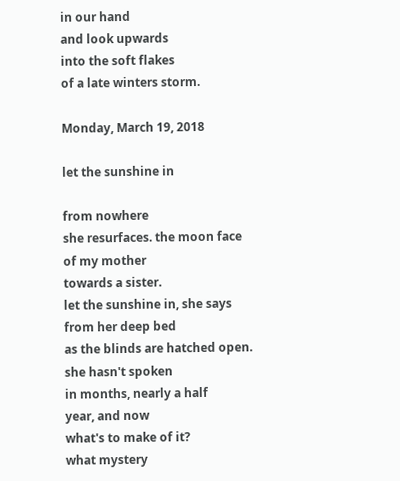in our hand
and look upwards
into the soft flakes
of a late winters storm.

Monday, March 19, 2018

let the sunshine in

from nowhere
she resurfaces. the moon face
of my mother
towards a sister.
let the sunshine in, she says
from her deep bed
as the blinds are hatched open.
she hasn't spoken
in months, nearly a half
year, and now
what's to make of it?
what mystery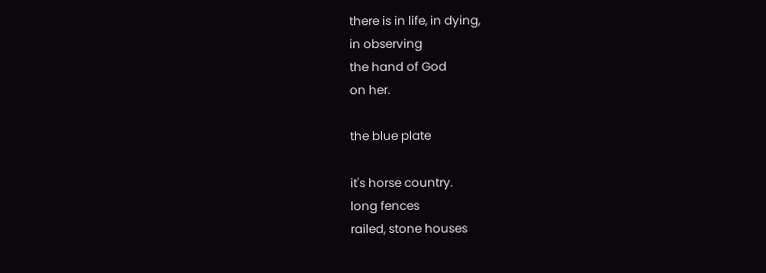there is in life, in dying,
in observing
the hand of God
on her.

the blue plate

it's horse country.
long fences
railed, stone houses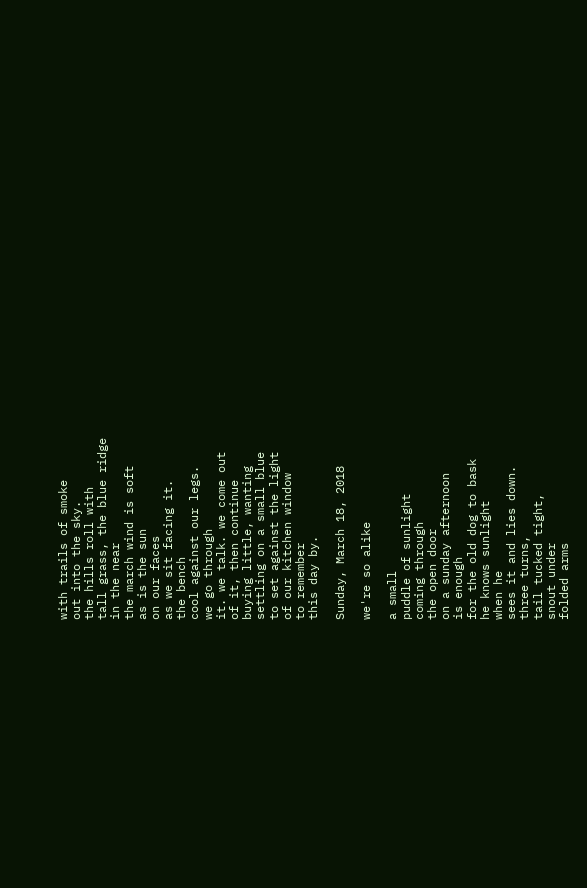with trails of smoke
out into the sky.
the hills roll with
tall grass, the blue ridge
in the near
the march wind is soft
as is the sun
on our faces
as we sit facing it.
the bench
cool against our legs.
we go through
it. we talk. we come out
of it, then continue
buying little, wanting
settling on a small blue
to set against the light
of our kitchen window
to remember
this day by.

Sunday, March 18, 2018

we're so alike

a small
puddle of sunlight
coming through
the open door
on a sunday afternoon
is enough
for the old dog to bask
he knows sunlight
when he
sees it and lies down.
three turns,
tail tucked tight,
snout under
folded arms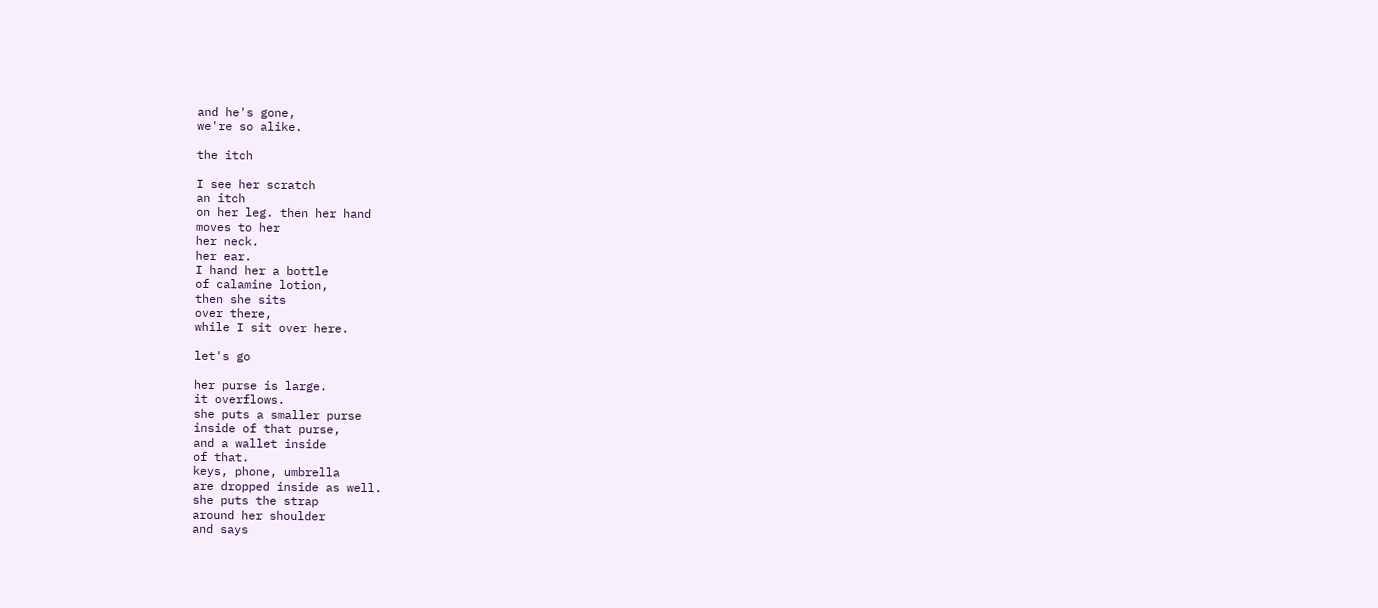and he's gone,
we're so alike.

the itch

I see her scratch
an itch
on her leg. then her hand
moves to her
her neck.
her ear.
I hand her a bottle
of calamine lotion,
then she sits
over there,
while I sit over here.

let's go

her purse is large.
it overflows.
she puts a smaller purse
inside of that purse,
and a wallet inside
of that.
keys, phone, umbrella
are dropped inside as well.
she puts the strap
around her shoulder
and says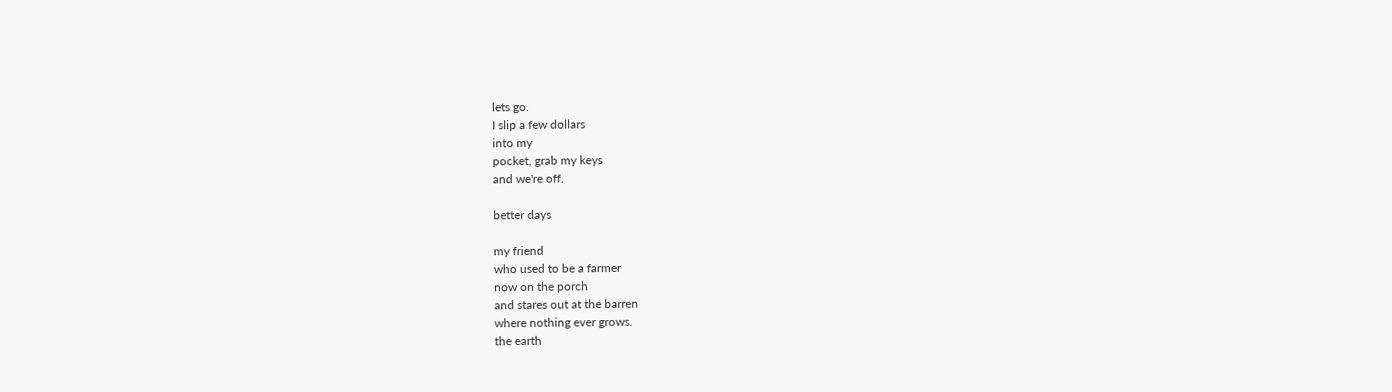lets go.
I slip a few dollars
into my
pocket, grab my keys
and we're off.

better days

my friend
who used to be a farmer
now on the porch
and stares out at the barren
where nothing ever grows.
the earth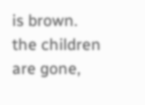is brown.
the children
are gone,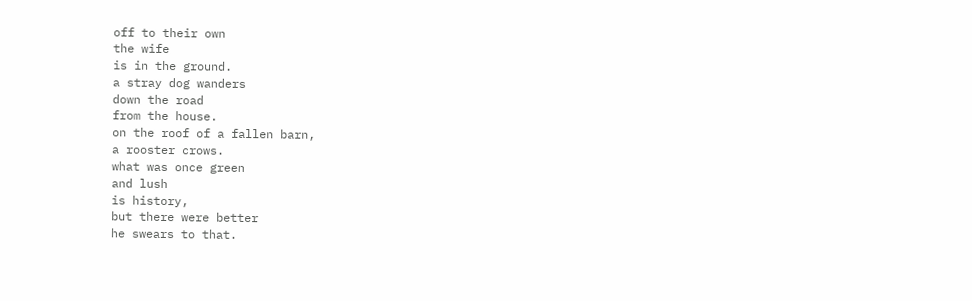off to their own
the wife
is in the ground.
a stray dog wanders
down the road
from the house.
on the roof of a fallen barn,
a rooster crows.
what was once green
and lush
is history,
but there were better
he swears to that.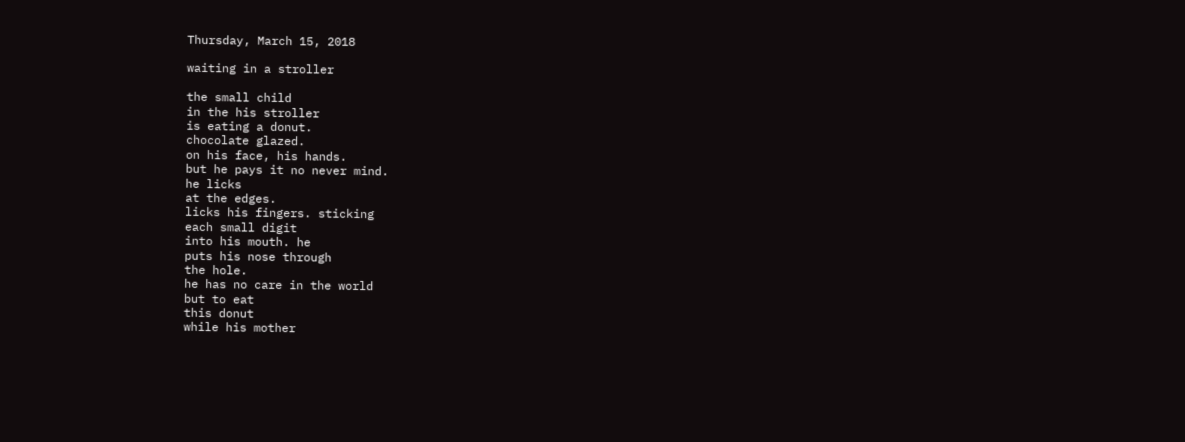Thursday, March 15, 2018

waiting in a stroller

the small child
in the his stroller
is eating a donut.
chocolate glazed.
on his face, his hands.
but he pays it no never mind.
he licks
at the edges.
licks his fingers. sticking
each small digit
into his mouth. he
puts his nose through
the hole.
he has no care in the world
but to eat
this donut
while his mother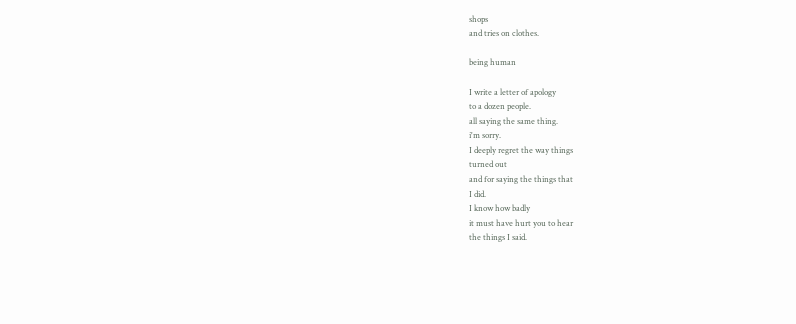shops
and tries on clothes.

being human

I write a letter of apology
to a dozen people.
all saying the same thing.
i'm sorry.
I deeply regret the way things
turned out
and for saying the things that
I did.
I know how badly
it must have hurt you to hear
the things I said.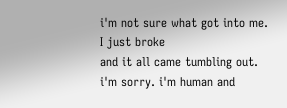i'm not sure what got into me.
I just broke
and it all came tumbling out.
i'm sorry. i'm human and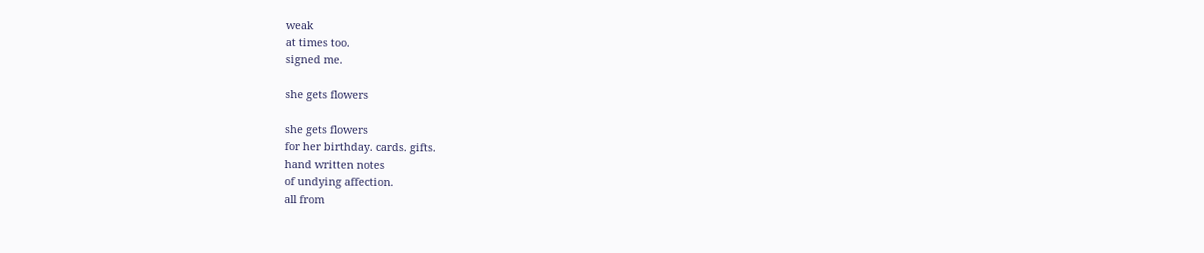weak
at times too.
signed me.

she gets flowers

she gets flowers
for her birthday. cards. gifts.
hand written notes
of undying affection.
all from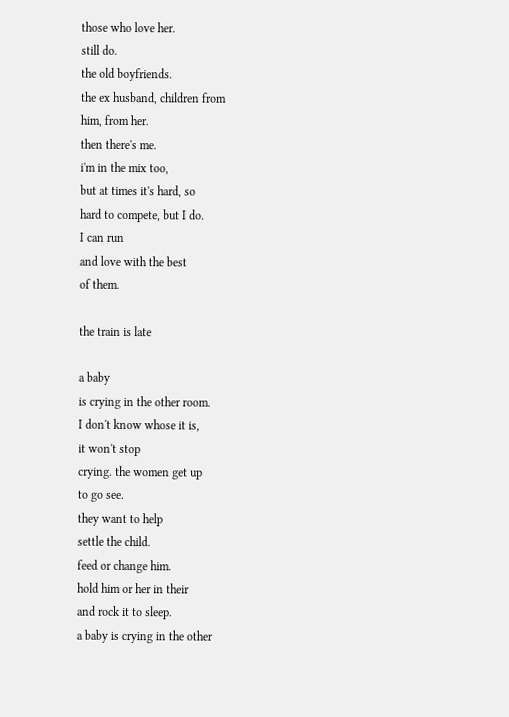those who love her.
still do.
the old boyfriends.
the ex husband, children from
him, from her.
then there's me.
i'm in the mix too,
but at times it's hard, so
hard to compete, but I do.
I can run
and love with the best
of them.

the train is late

a baby
is crying in the other room.
I don't know whose it is,
it won't stop
crying. the women get up
to go see.
they want to help
settle the child.
feed or change him.
hold him or her in their
and rock it to sleep.
a baby is crying in the other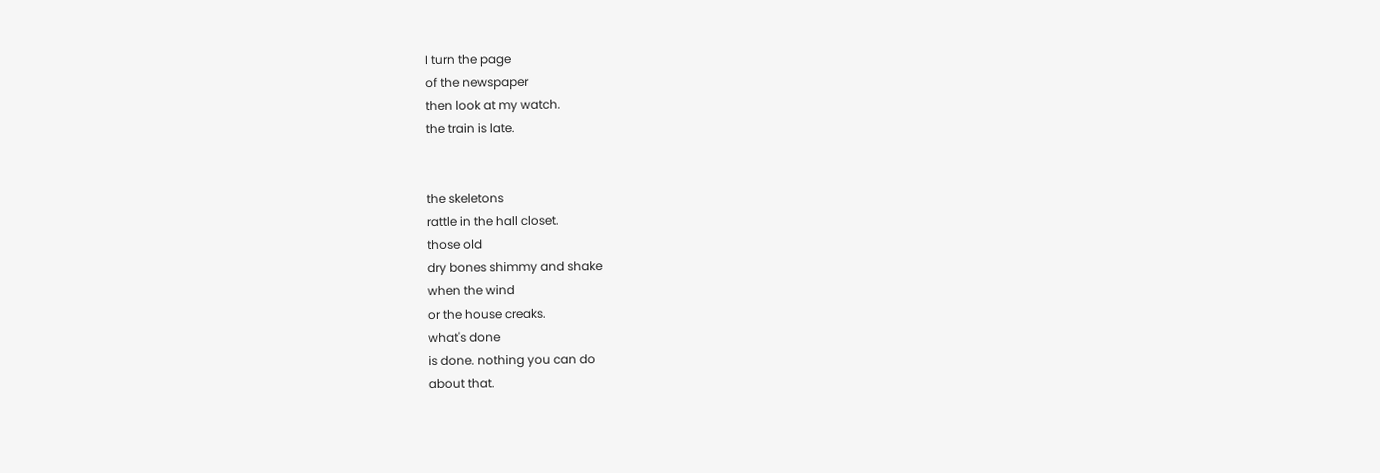I turn the page
of the newspaper
then look at my watch.
the train is late.


the skeletons
rattle in the hall closet.
those old
dry bones shimmy and shake
when the wind
or the house creaks.
what's done
is done. nothing you can do
about that.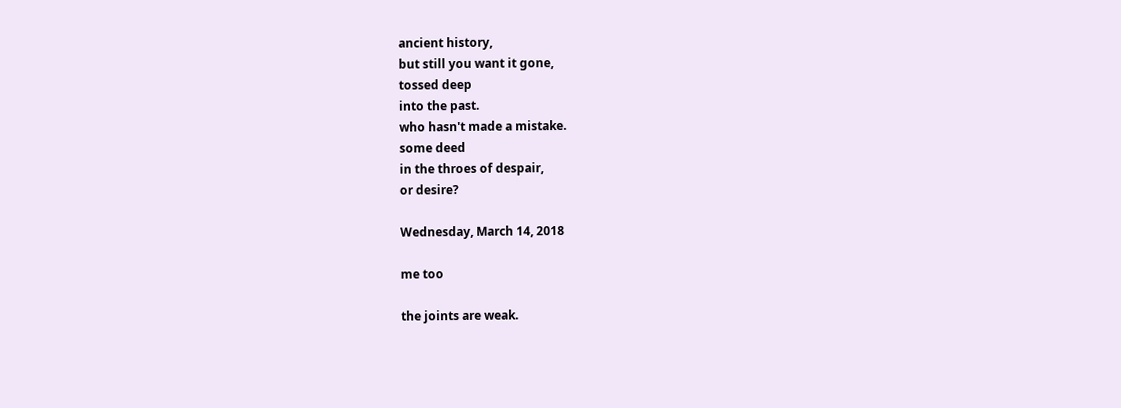ancient history,
but still you want it gone,
tossed deep
into the past.
who hasn't made a mistake.
some deed
in the throes of despair,
or desire?

Wednesday, March 14, 2018

me too

the joints are weak.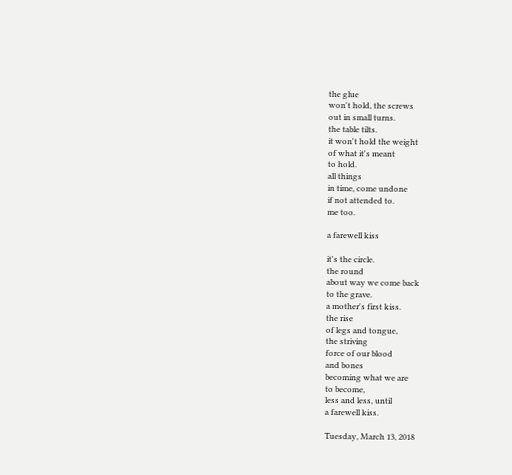the glue
won't hold, the screws
out in small turns.
the table tilts.
it won't hold the weight
of what it's meant
to hold.
all things
in time, come undone
if not attended to.
me too.

a farewell kiss

it's the circle.
the round
about way we come back
to the grave.
a mother's first kiss.
the rise
of legs and tongue,
the striving
force of our blood
and bones
becoming what we are
to become,
less and less, until
a farewell kiss.

Tuesday, March 13, 2018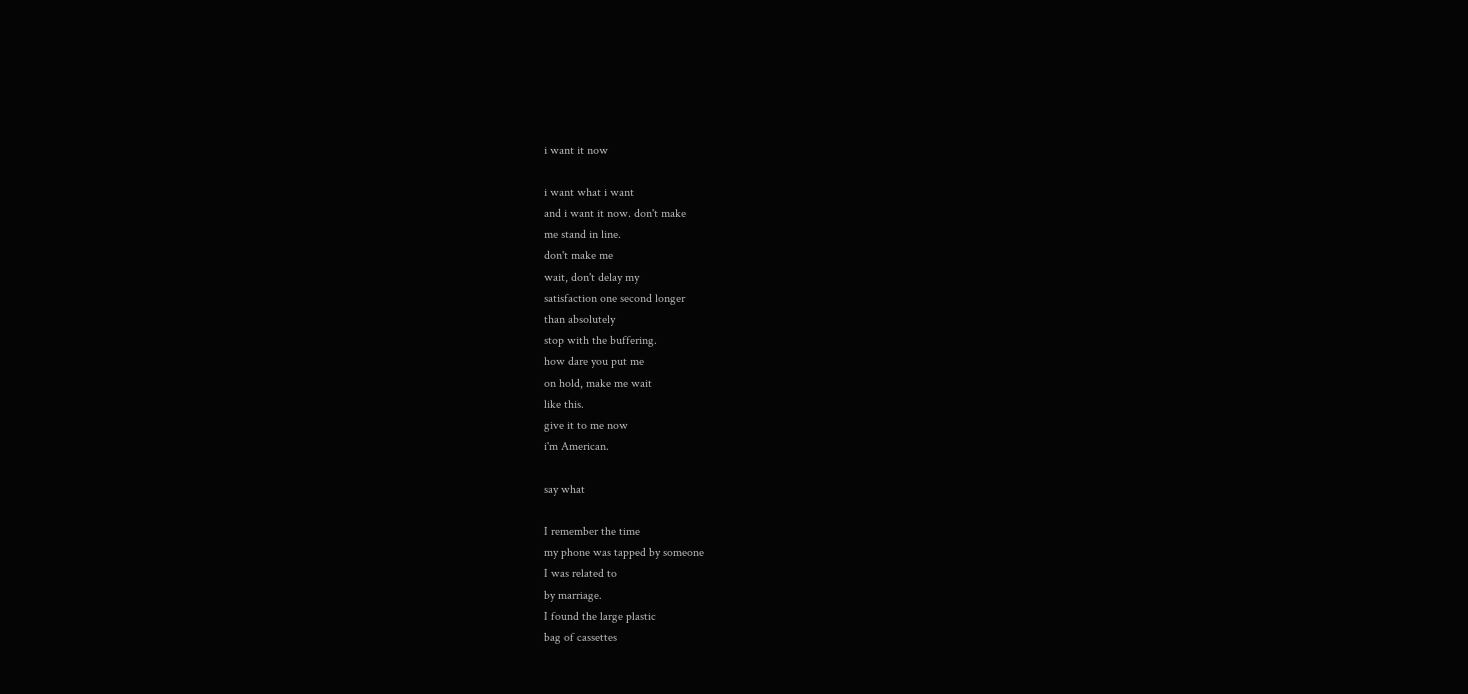i want it now

i want what i want
and i want it now. don't make
me stand in line.
don't make me
wait, don't delay my
satisfaction one second longer
than absolutely
stop with the buffering.
how dare you put me
on hold, make me wait
like this.
give it to me now
i'm American.

say what

I remember the time
my phone was tapped by someone
I was related to
by marriage.
I found the large plastic
bag of cassettes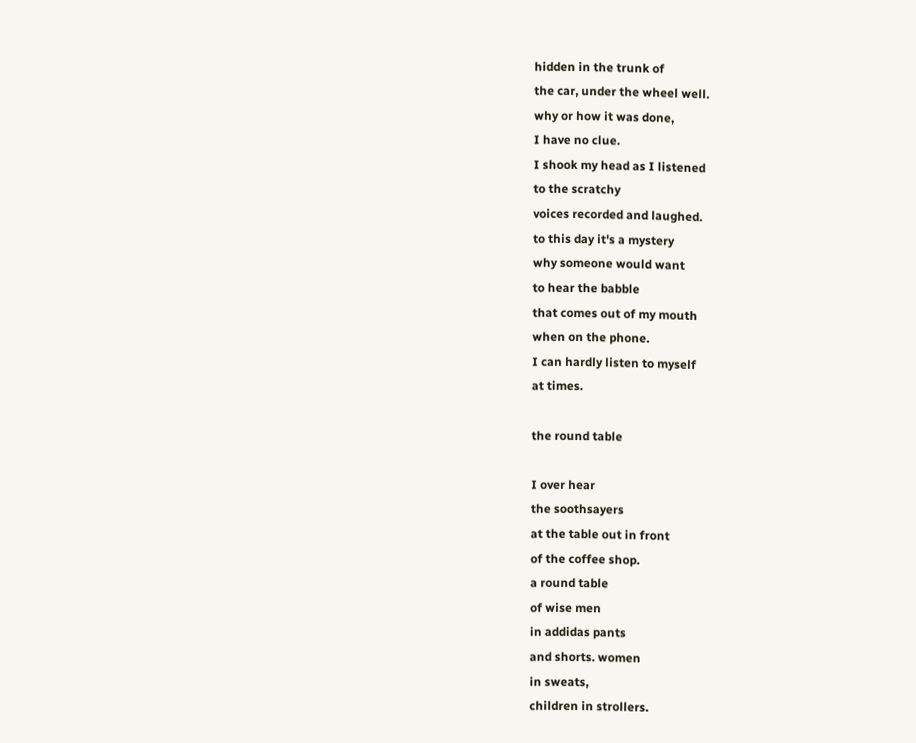hidden in the trunk of
the car, under the wheel well.
why or how it was done,
I have no clue.
I shook my head as I listened
to the scratchy
voices recorded and laughed.
to this day it's a mystery
why someone would want
to hear the babble
that comes out of my mouth
when on the phone.
I can hardly listen to myself
at times.

the round table

I over hear
the soothsayers
at the table out in front
of the coffee shop.
a round table
of wise men
in addidas pants
and shorts. women
in sweats,
children in strollers.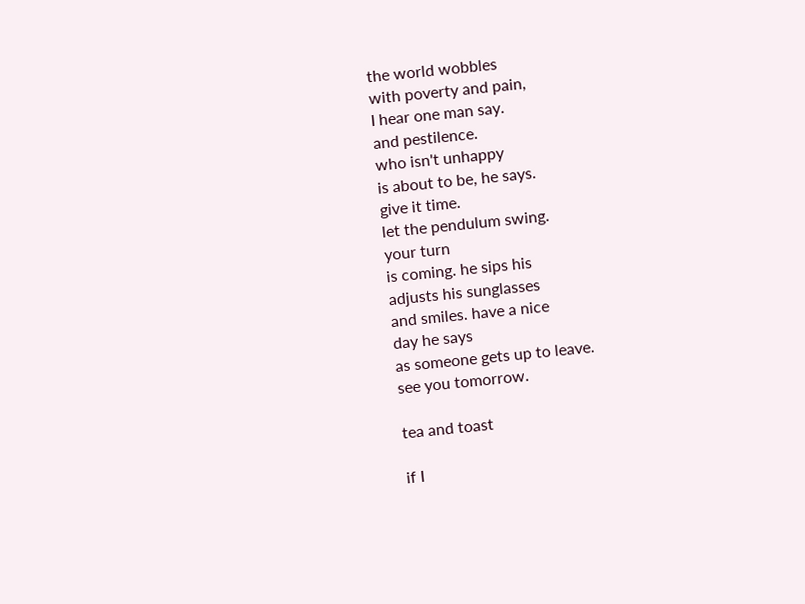the world wobbles
with poverty and pain,
I hear one man say.
and pestilence.
who isn't unhappy
is about to be, he says.
give it time.
let the pendulum swing.
your turn
is coming. he sips his
adjusts his sunglasses
and smiles. have a nice
day he says
as someone gets up to leave.
see you tomorrow.

tea and toast

if I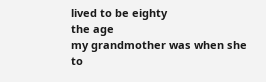lived to be eighty
the age
my grandmother was when she
to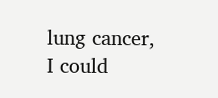lung cancer,
I could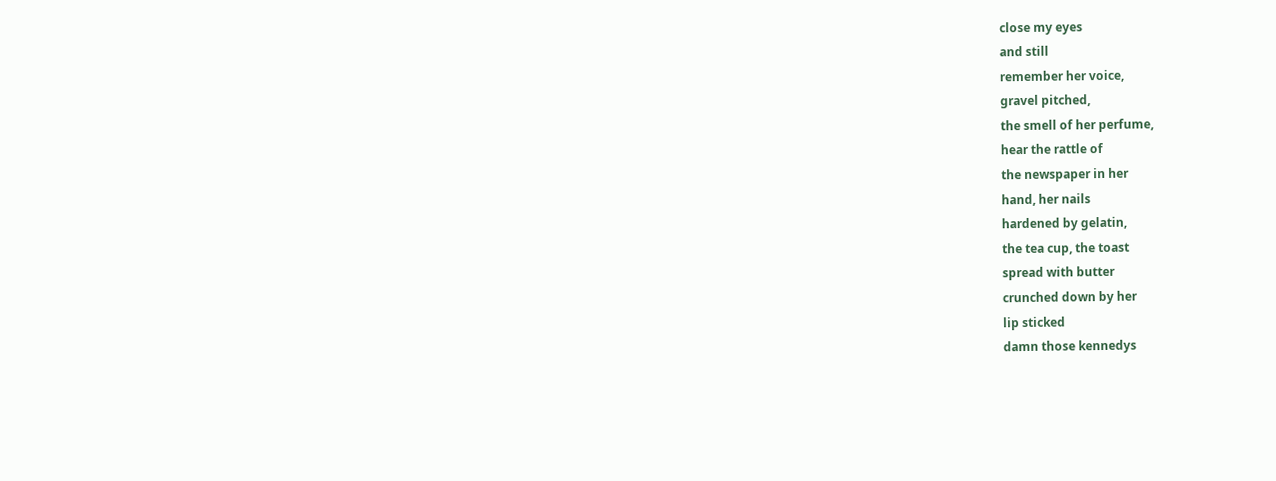close my eyes
and still
remember her voice,
gravel pitched,
the smell of her perfume,
hear the rattle of
the newspaper in her
hand, her nails
hardened by gelatin,
the tea cup, the toast
spread with butter
crunched down by her
lip sticked
damn those kennedys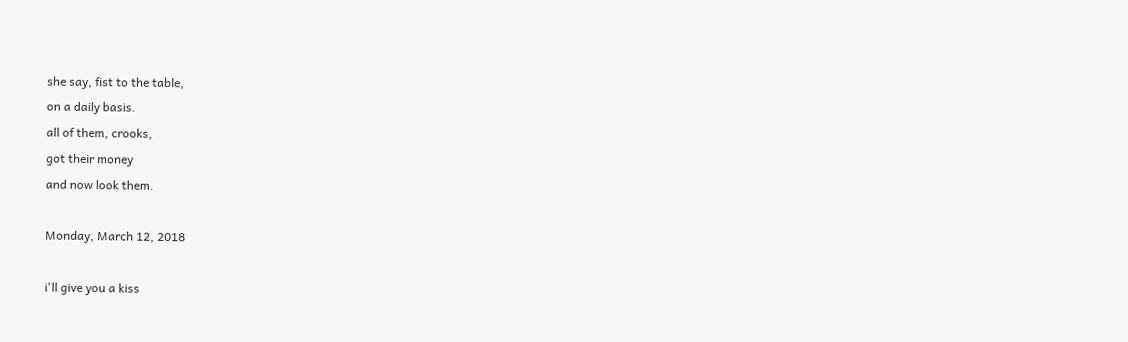she say, fist to the table,
on a daily basis.
all of them, crooks,
got their money
and now look them.

Monday, March 12, 2018

i'll give you a kiss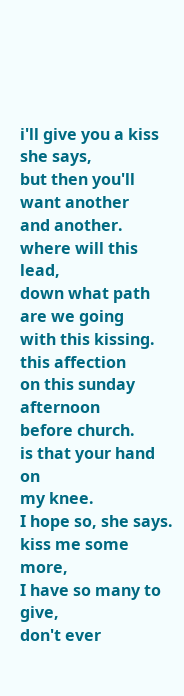i'll give you a kiss
she says,
but then you'll want another
and another.
where will this lead,
down what path are we going
with this kissing.
this affection
on this sunday afternoon
before church.
is that your hand on
my knee.
I hope so, she says.
kiss me some more,
I have so many to give,
don't ever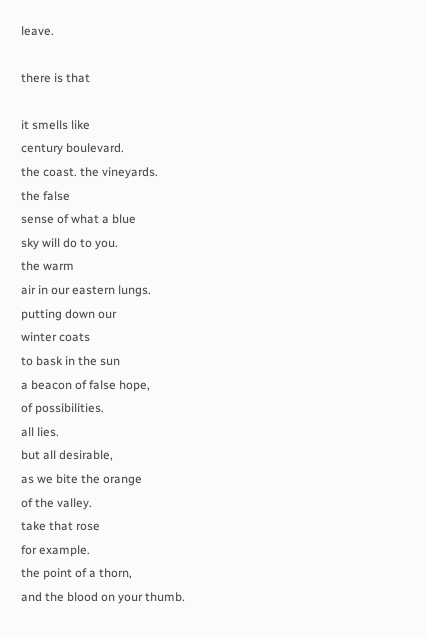leave.

there is that

it smells like
century boulevard.
the coast. the vineyards.
the false
sense of what a blue
sky will do to you.
the warm
air in our eastern lungs.
putting down our
winter coats
to bask in the sun
a beacon of false hope,
of possibilities.
all lies.
but all desirable,
as we bite the orange
of the valley.
take that rose
for example.
the point of a thorn,
and the blood on your thumb.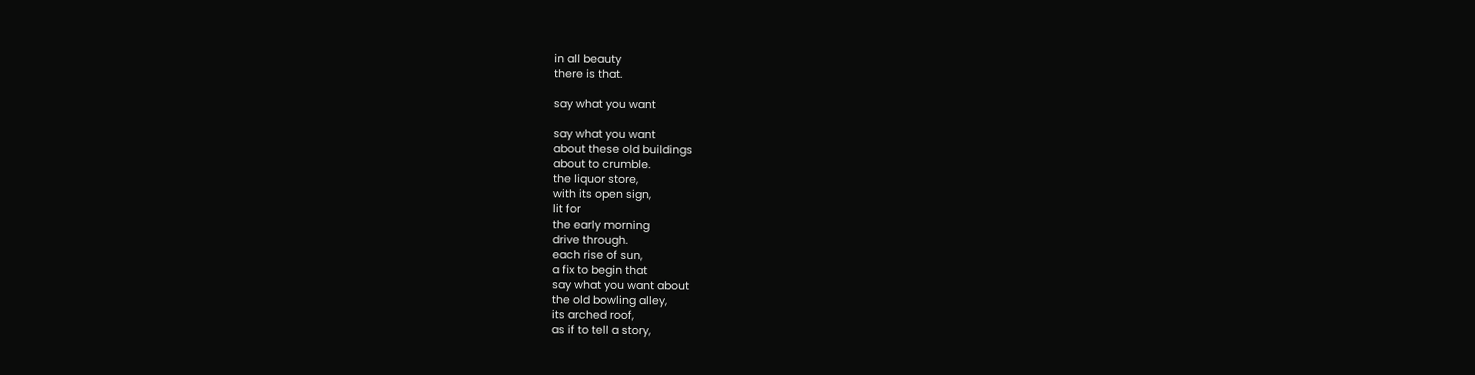in all beauty
there is that.

say what you want

say what you want
about these old buildings
about to crumble.
the liquor store,
with its open sign,
lit for
the early morning
drive through.
each rise of sun,
a fix to begin that
say what you want about
the old bowling alley,
its arched roof,
as if to tell a story,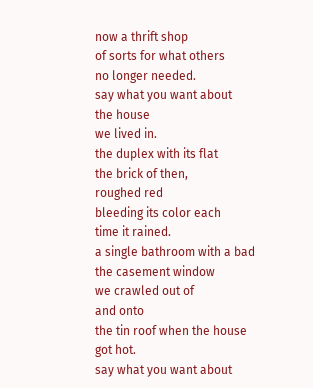now a thrift shop
of sorts for what others
no longer needed.
say what you want about
the house
we lived in.
the duplex with its flat
the brick of then,
roughed red
bleeding its color each
time it rained.
a single bathroom with a bad
the casement window
we crawled out of
and onto
the tin roof when the house
got hot.
say what you want about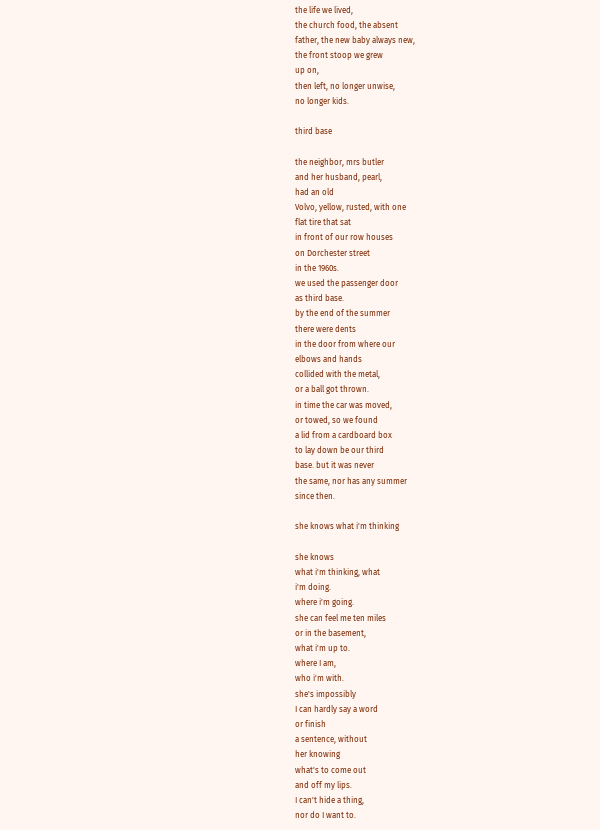the life we lived,
the church food, the absent
father, the new baby always new,
the front stoop we grew
up on,
then left, no longer unwise,
no longer kids.

third base

the neighbor, mrs butler
and her husband, pearl,
had an old
Volvo, yellow, rusted, with one
flat tire that sat
in front of our row houses
on Dorchester street
in the 1960s.
we used the passenger door
as third base.
by the end of the summer
there were dents
in the door from where our
elbows and hands
collided with the metal,
or a ball got thrown.
in time the car was moved,
or towed, so we found
a lid from a cardboard box
to lay down be our third
base. but it was never
the same, nor has any summer
since then.

she knows what i'm thinking

she knows
what i'm thinking, what
i'm doing.
where i'm going.
she can feel me ten miles
or in the basement,
what i'm up to.
where I am,
who i'm with.
she's impossibly
I can hardly say a word
or finish
a sentence, without
her knowing
what's to come out
and off my lips.
I can't hide a thing,
nor do I want to.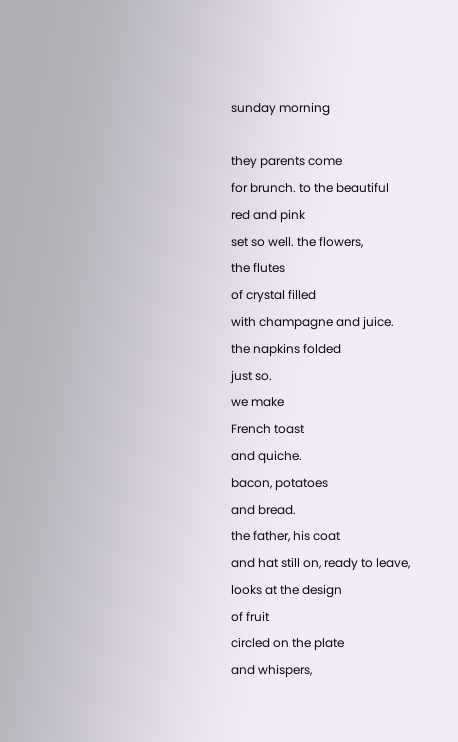sunday morning

they parents come
for brunch. to the beautiful
red and pink
set so well. the flowers,
the flutes
of crystal filled
with champagne and juice.
the napkins folded
just so.
we make
French toast
and quiche.
bacon, potatoes
and bread.
the father, his coat
and hat still on, ready to leave,
looks at the design
of fruit
circled on the plate
and whispers,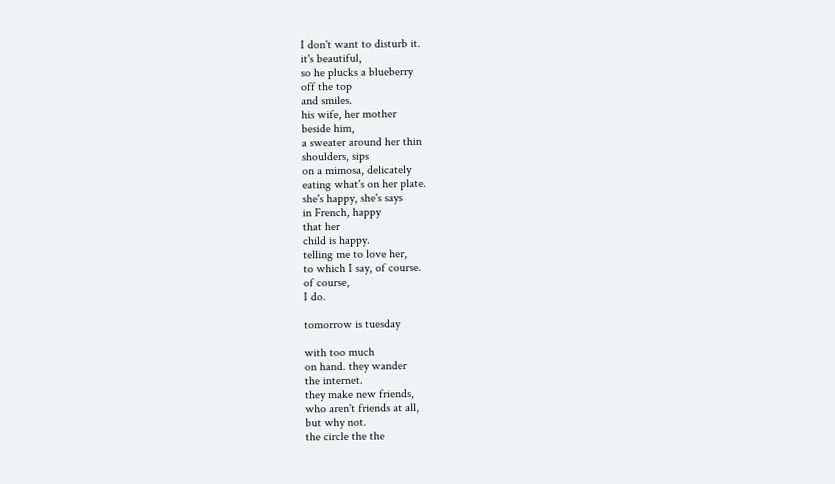I don't want to disturb it.
it's beautiful,
so he plucks a blueberry
off the top
and smiles.
his wife, her mother
beside him,
a sweater around her thin
shoulders, sips
on a mimosa, delicately
eating what's on her plate.
she's happy, she's says
in French, happy
that her
child is happy.
telling me to love her,
to which I say, of course.
of course,
I do.

tomorrow is tuesday

with too much
on hand. they wander
the internet.
they make new friends,
who aren't friends at all,
but why not.
the circle the the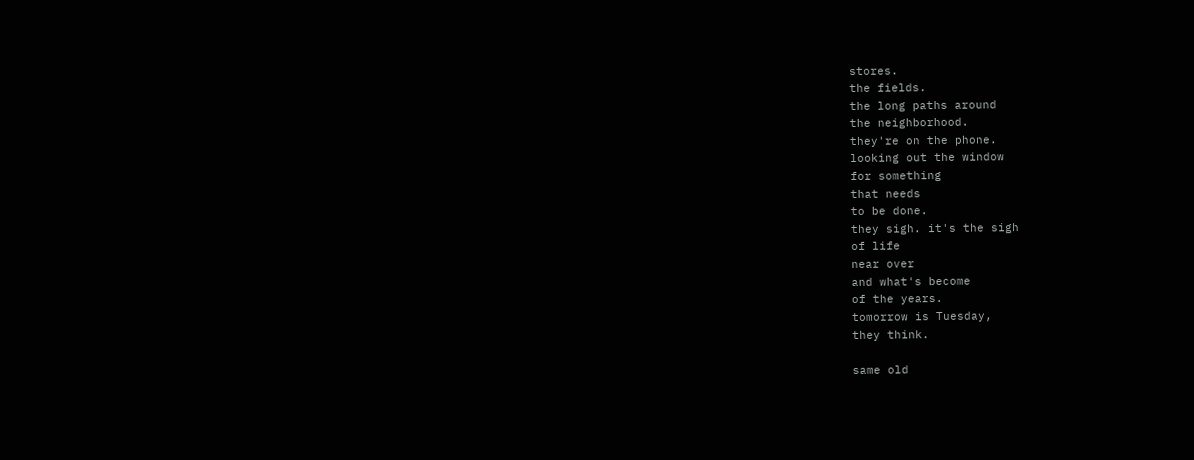stores.
the fields.
the long paths around
the neighborhood.
they're on the phone.
looking out the window
for something
that needs
to be done.
they sigh. it's the sigh
of life
near over
and what's become
of the years.
tomorrow is Tuesday,
they think.

same old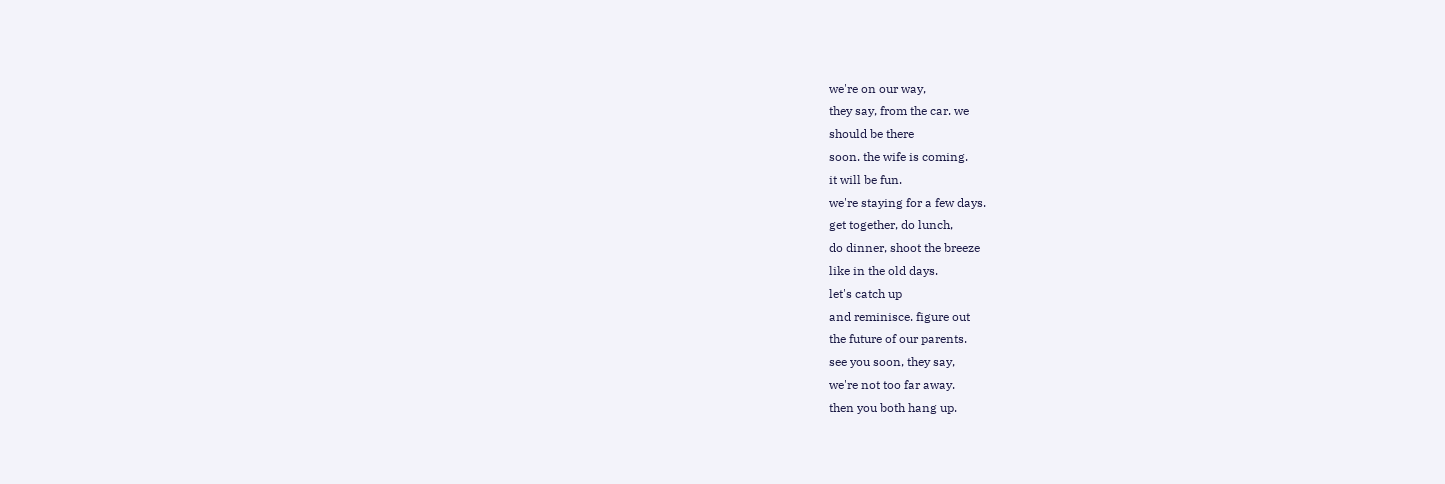we're on our way,
they say, from the car. we
should be there
soon. the wife is coming.
it will be fun.
we're staying for a few days.
get together, do lunch,
do dinner, shoot the breeze
like in the old days.
let's catch up
and reminisce. figure out
the future of our parents.
see you soon, they say,
we're not too far away.
then you both hang up.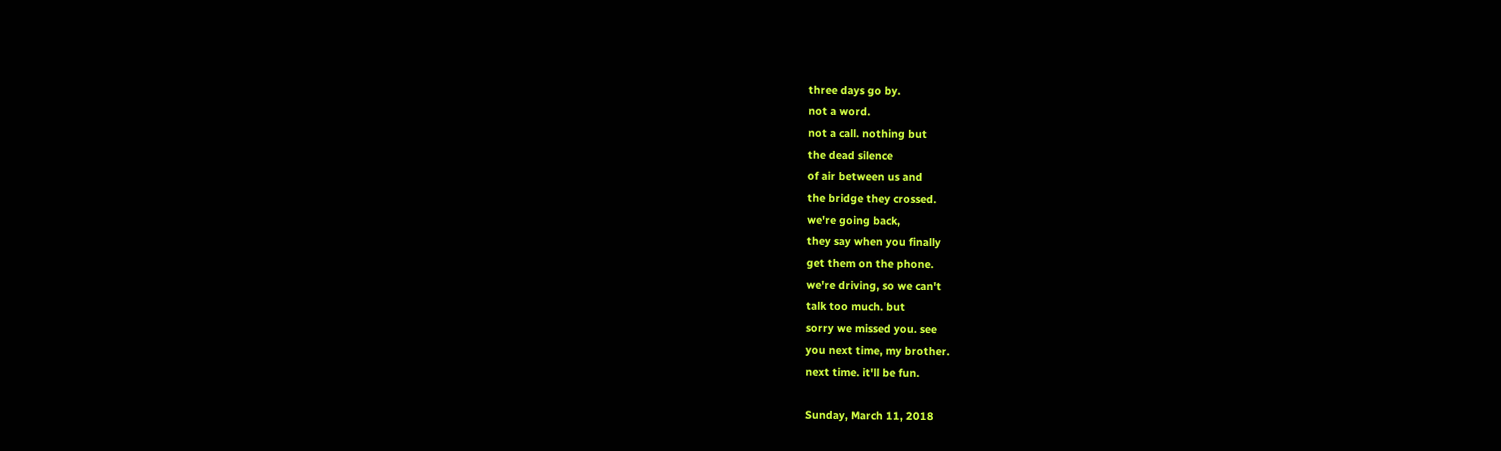three days go by.
not a word.
not a call. nothing but
the dead silence
of air between us and
the bridge they crossed.
we're going back,
they say when you finally
get them on the phone.
we're driving, so we can't
talk too much. but
sorry we missed you. see
you next time, my brother.
next time. it'll be fun.

Sunday, March 11, 2018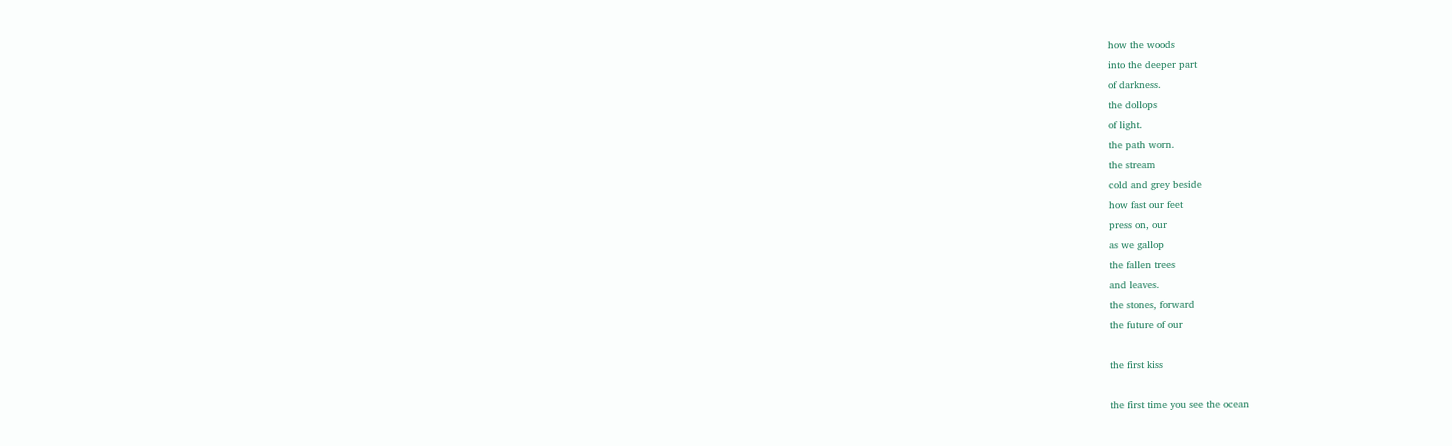how the woods
into the deeper part
of darkness.
the dollops
of light.
the path worn.
the stream
cold and grey beside
how fast our feet
press on, our
as we gallop
the fallen trees
and leaves.
the stones, forward
the future of our

the first kiss

the first time you see the ocean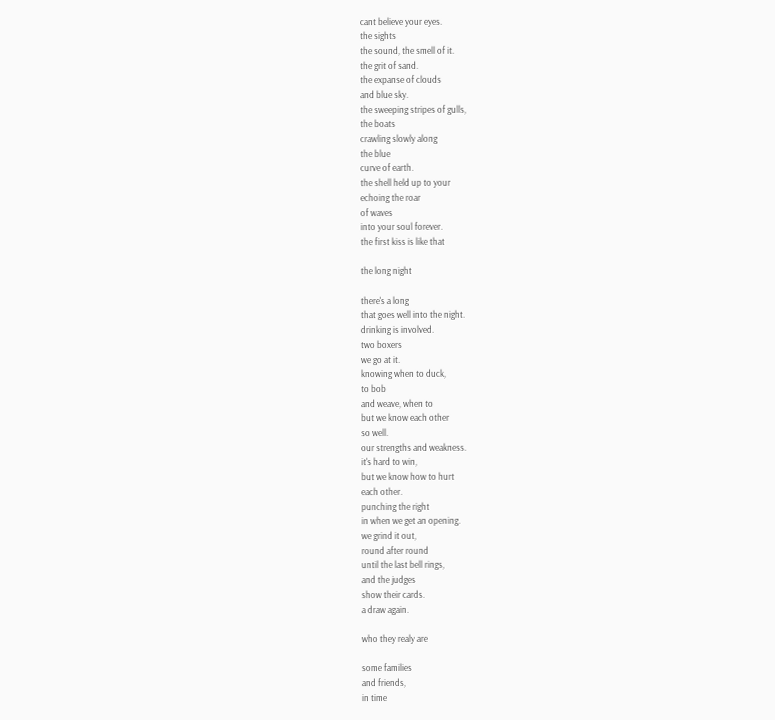cant believe your eyes.
the sights
the sound, the smell of it.
the grit of sand.
the expanse of clouds
and blue sky.
the sweeping stripes of gulls,
the boats
crawling slowly along
the blue
curve of earth.
the shell held up to your
echoing the roar
of waves
into your soul forever.
the first kiss is like that

the long night

there's a long
that goes well into the night.
drinking is involved.
two boxers
we go at it.
knowing when to duck,
to bob
and weave, when to
but we know each other
so well.
our strengths and weakness.
it's hard to win,
but we know how to hurt
each other.
punching the right
in when we get an opening.
we grind it out,
round after round
until the last bell rings,
and the judges
show their cards.
a draw again.

who they realy are

some families
and friends,
in time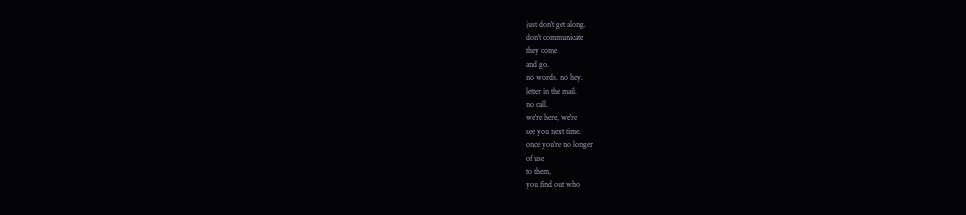just don't get along.
don't communicate
they come
and go.
no words. no hey.
letter in the mail.
no call.
we're here, we're
see you next time.
once you're no longer
of use
to them,
you find out who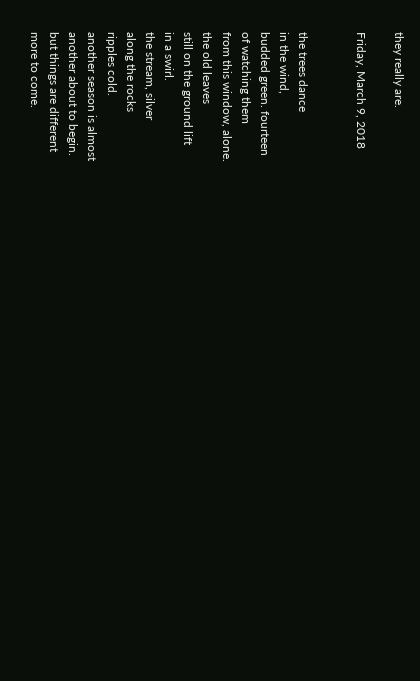they really are.

Friday, March 9, 2018


the trees dance
in the wind,
budded green. fourteen
of watching them
from this window, alone.
the old leaves
still on the ground lift
in a swirl.
the stream, silver
along the rocks
ripples cold.
another season is almost
another about to begin.
but things are different
more to come.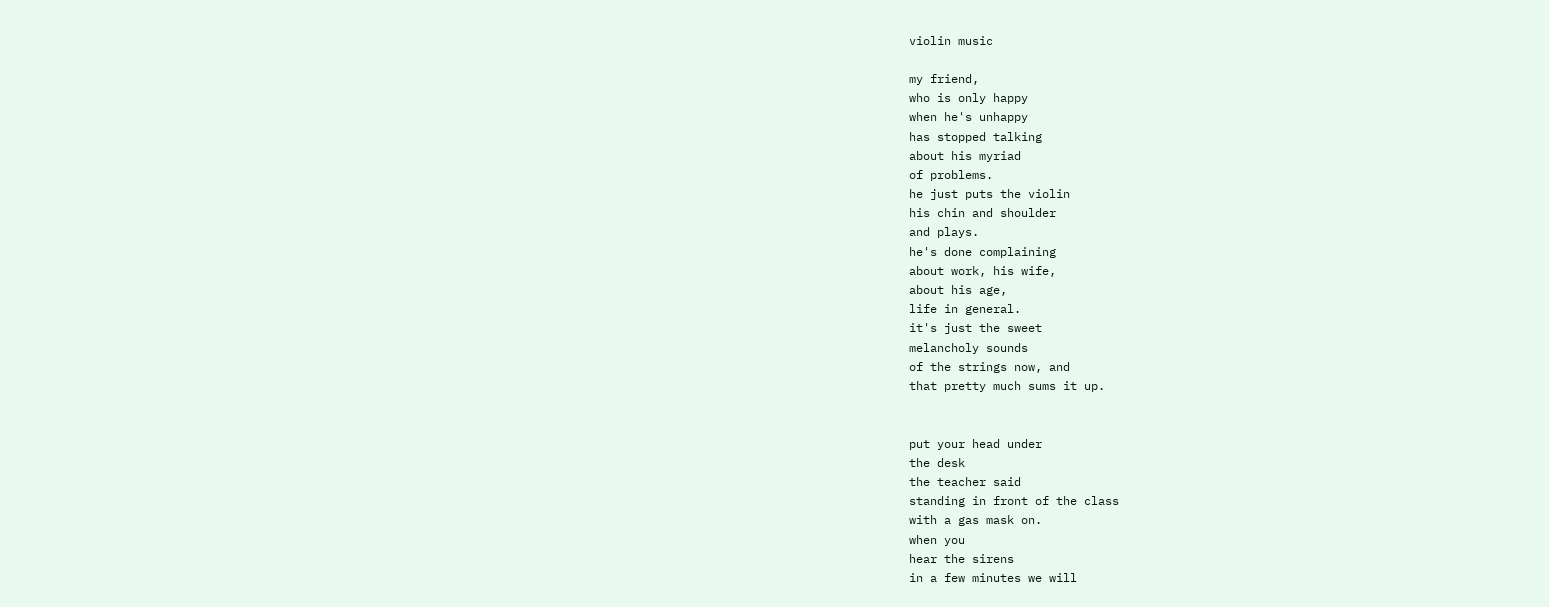violin music

my friend,
who is only happy
when he's unhappy
has stopped talking
about his myriad
of problems.
he just puts the violin
his chin and shoulder
and plays.
he's done complaining
about work, his wife,
about his age,
life in general.
it's just the sweet
melancholy sounds
of the strings now, and
that pretty much sums it up.


put your head under
the desk
the teacher said
standing in front of the class
with a gas mask on.
when you
hear the sirens
in a few minutes we will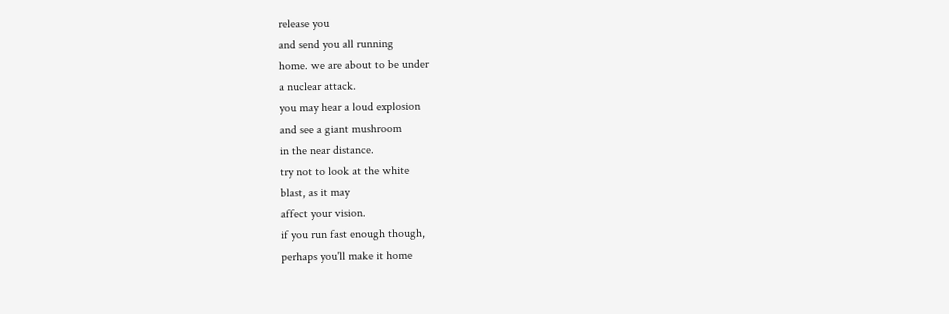release you
and send you all running
home. we are about to be under
a nuclear attack.
you may hear a loud explosion
and see a giant mushroom
in the near distance.
try not to look at the white
blast, as it may
affect your vision.
if you run fast enough though,
perhaps you'll make it home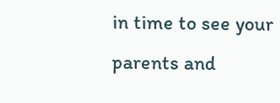in time to see your
parents and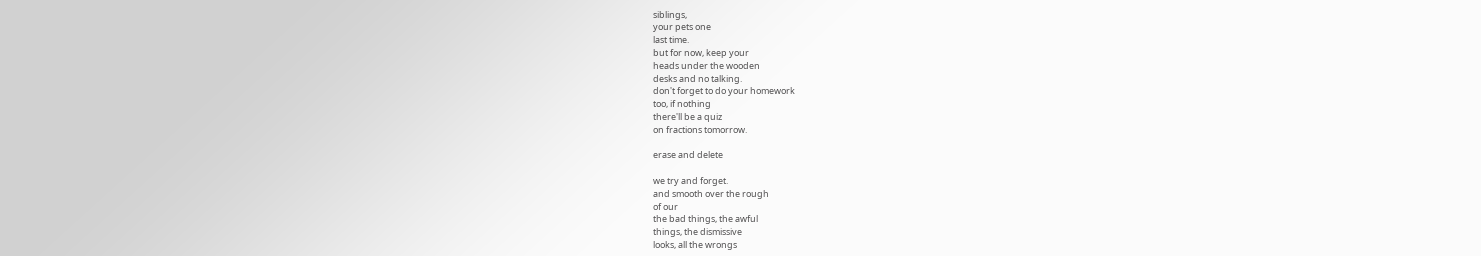siblings,
your pets one
last time.
but for now, keep your
heads under the wooden
desks and no talking.
don't forget to do your homework
too, if nothing
there'll be a quiz
on fractions tomorrow.

erase and delete

we try and forget.
and smooth over the rough
of our
the bad things, the awful
things, the dismissive
looks, all the wrongs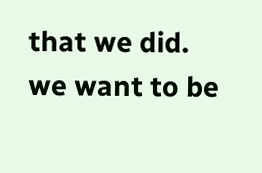that we did.
we want to be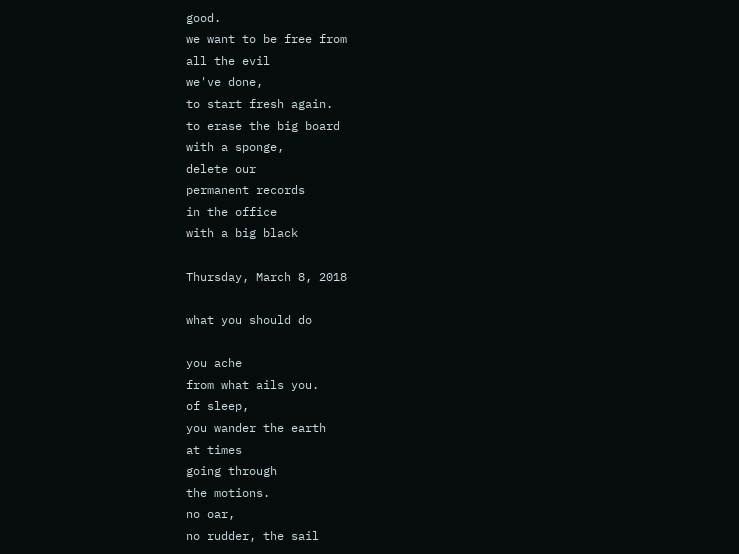good.
we want to be free from
all the evil
we've done,
to start fresh again.
to erase the big board
with a sponge,
delete our
permanent records
in the office
with a big black

Thursday, March 8, 2018

what you should do

you ache
from what ails you.
of sleep,
you wander the earth
at times
going through
the motions.
no oar,
no rudder, the sail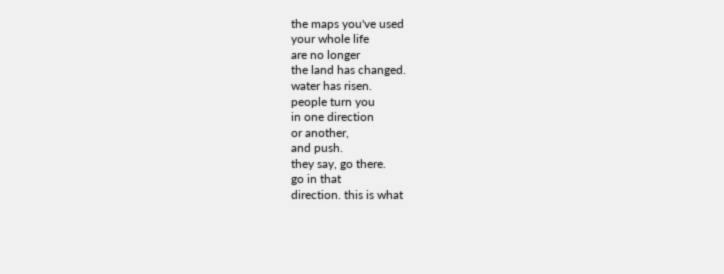the maps you've used
your whole life
are no longer
the land has changed.
water has risen.
people turn you
in one direction
or another,
and push.
they say, go there.
go in that
direction. this is what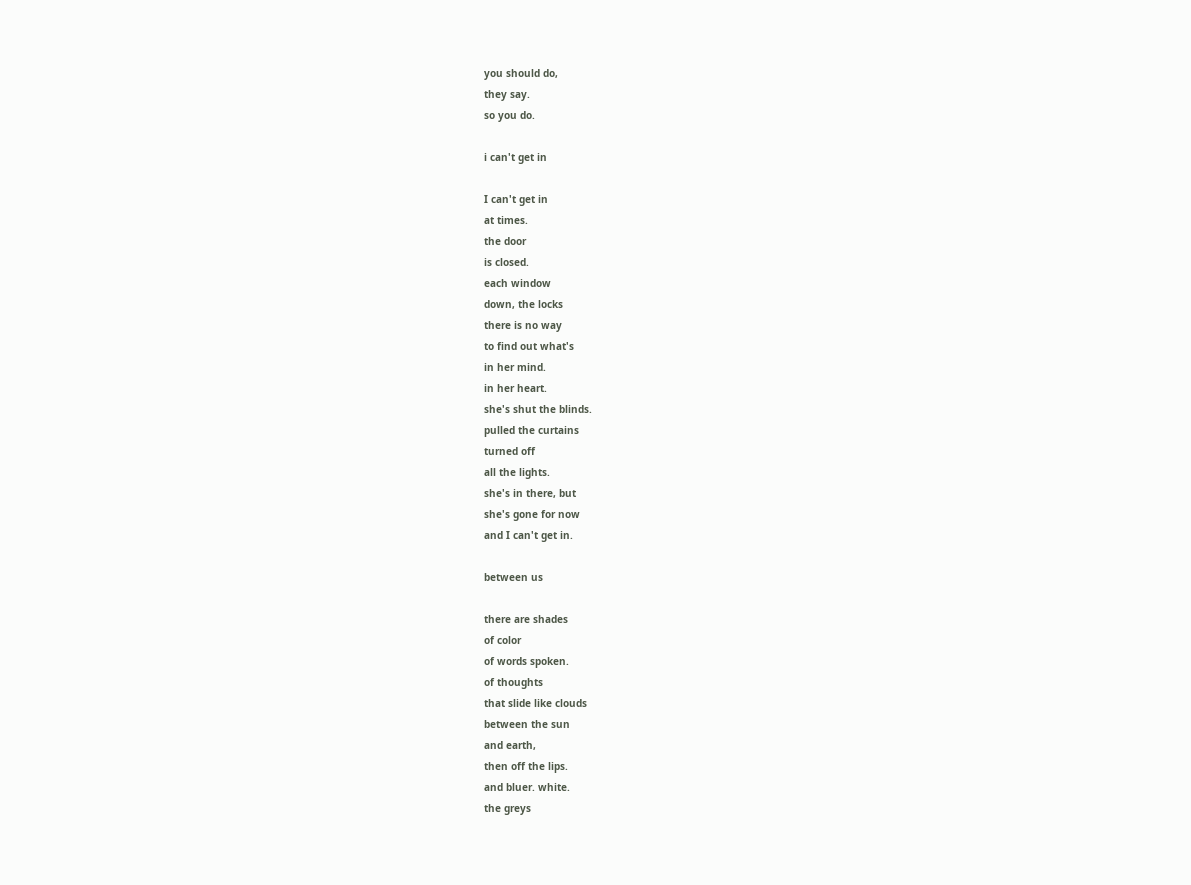you should do,
they say.
so you do.

i can't get in

I can't get in
at times.
the door
is closed.
each window
down, the locks
there is no way
to find out what's
in her mind.
in her heart.
she's shut the blinds.
pulled the curtains
turned off
all the lights.
she's in there, but
she's gone for now
and I can't get in.

between us

there are shades
of color
of words spoken.
of thoughts
that slide like clouds
between the sun
and earth,
then off the lips.
and bluer. white.
the greys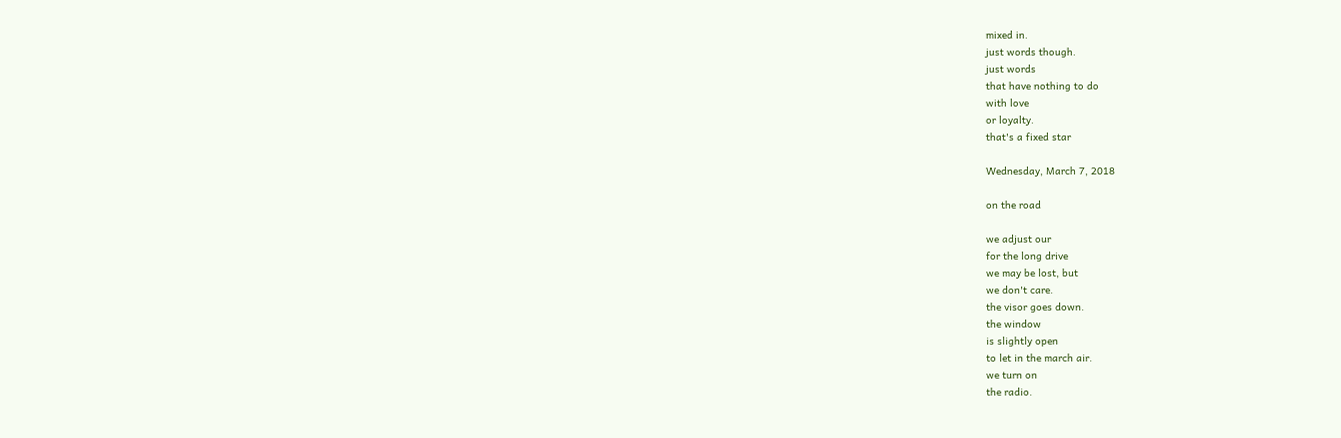mixed in.
just words though.
just words
that have nothing to do
with love
or loyalty.
that's a fixed star

Wednesday, March 7, 2018

on the road

we adjust our
for the long drive
we may be lost, but
we don't care.
the visor goes down.
the window
is slightly open
to let in the march air.
we turn on
the radio.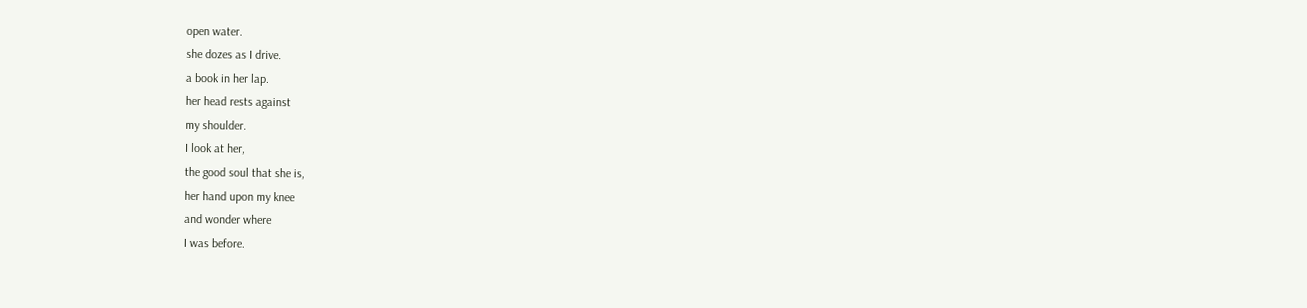open water.
she dozes as I drive.
a book in her lap.
her head rests against
my shoulder.
I look at her,
the good soul that she is,
her hand upon my knee
and wonder where
I was before.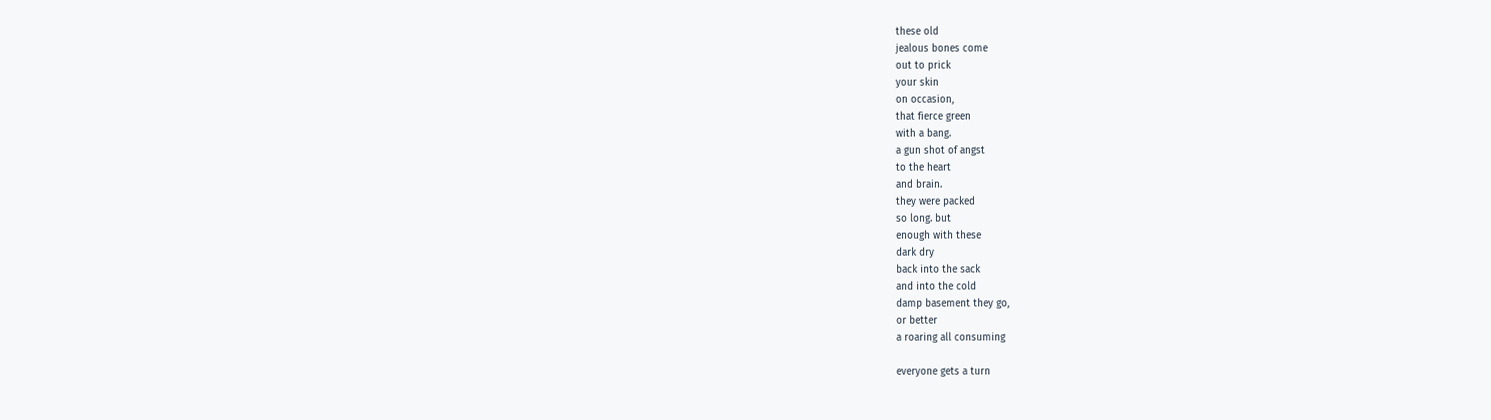these old
jealous bones come
out to prick
your skin
on occasion,
that fierce green
with a bang.
a gun shot of angst
to the heart
and brain.
they were packed
so long. but
enough with these
dark dry
back into the sack
and into the cold
damp basement they go,
or better
a roaring all consuming

everyone gets a turn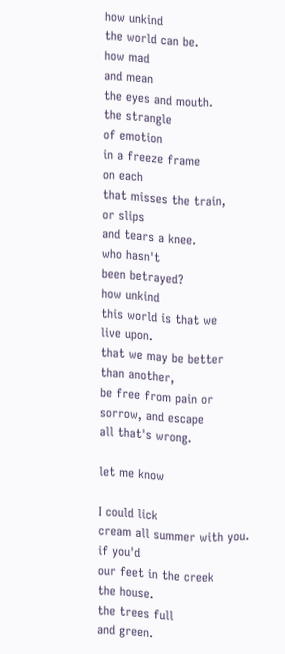how unkind
the world can be.
how mad
and mean
the eyes and mouth.
the strangle
of emotion
in a freeze frame
on each
that misses the train,
or slips
and tears a knee.
who hasn't
been betrayed?
how unkind
this world is that we
live upon.
that we may be better
than another,
be free from pain or
sorrow, and escape
all that's wrong.

let me know

I could lick
cream all summer with you.
if you'd
our feet in the creek
the house.
the trees full
and green.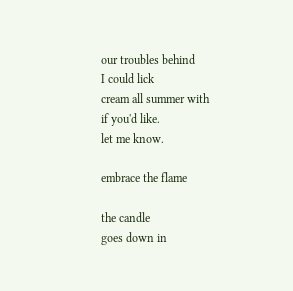our troubles behind
I could lick
cream all summer with
if you'd like.
let me know.

embrace the flame

the candle
goes down in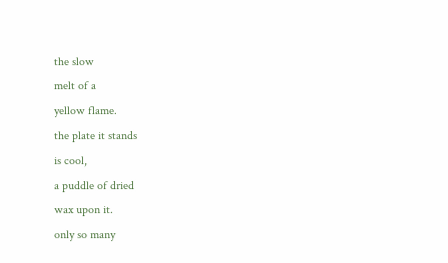the slow
melt of a
yellow flame.
the plate it stands
is cool,
a puddle of dried
wax upon it.
only so many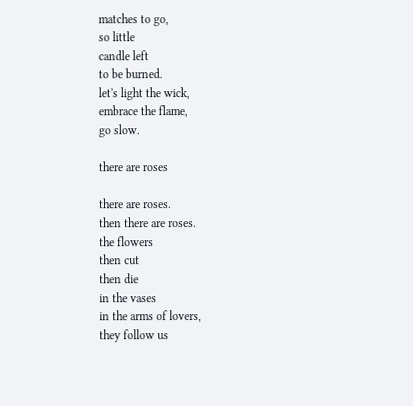matches to go,
so little
candle left
to be burned.
let's light the wick,
embrace the flame,
go slow.

there are roses

there are roses.
then there are roses.
the flowers
then cut
then die
in the vases
in the arms of lovers,
they follow us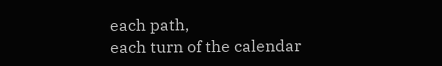each path,
each turn of the calendar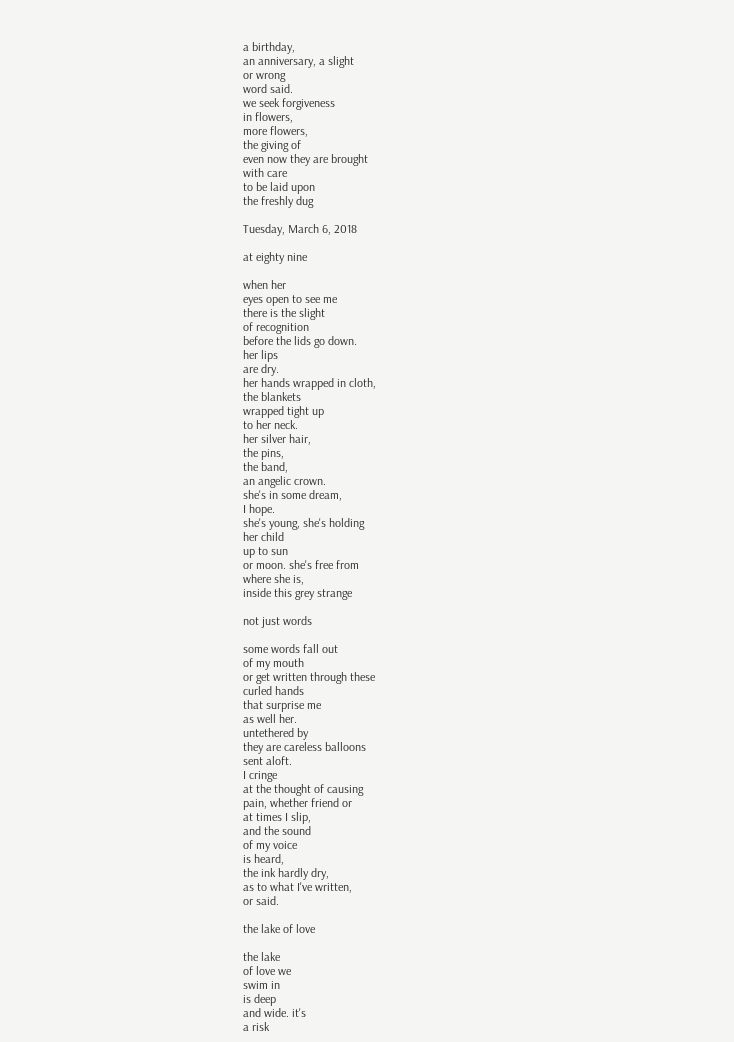a birthday,
an anniversary, a slight
or wrong
word said.
we seek forgiveness
in flowers,
more flowers,
the giving of
even now they are brought
with care
to be laid upon
the freshly dug

Tuesday, March 6, 2018

at eighty nine

when her
eyes open to see me
there is the slight
of recognition
before the lids go down.
her lips
are dry.
her hands wrapped in cloth,
the blankets
wrapped tight up
to her neck.
her silver hair,
the pins,
the band,
an angelic crown.
she's in some dream,
I hope.
she's young, she's holding
her child
up to sun
or moon. she's free from
where she is,
inside this grey strange

not just words

some words fall out
of my mouth
or get written through these
curled hands
that surprise me
as well her.
untethered by
they are careless balloons
sent aloft.
I cringe
at the thought of causing
pain, whether friend or
at times I slip,
and the sound
of my voice
is heard,
the ink hardly dry,
as to what I've written,
or said.

the lake of love

the lake
of love we
swim in
is deep
and wide. it's
a risk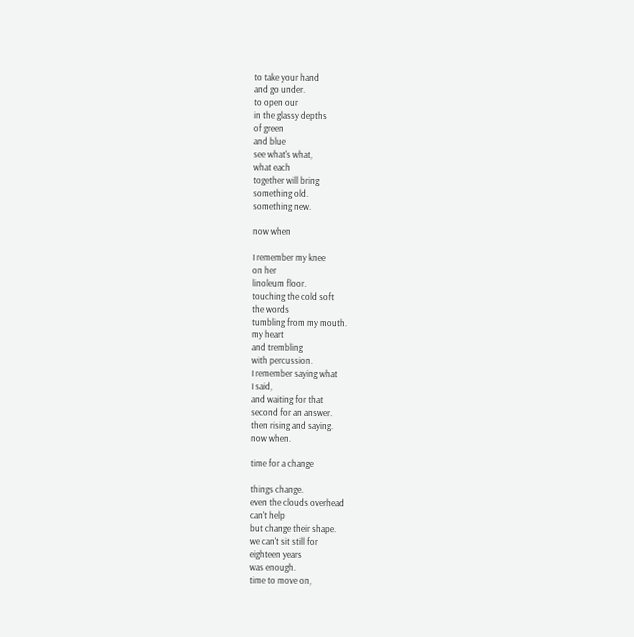to take your hand
and go under.
to open our
in the glassy depths
of green
and blue
see what's what,
what each
together will bring
something old.
something new.

now when

I remember my knee
on her
linoleum floor.
touching the cold soft
the words
tumbling from my mouth.
my heart
and trembling
with percussion.
I remember saying what
I said,
and waiting for that
second for an answer.
then rising and saying.
now when.

time for a change

things change.
even the clouds overhead
can't help
but change their shape.
we can't sit still for
eighteen years
was enough.
time to move on,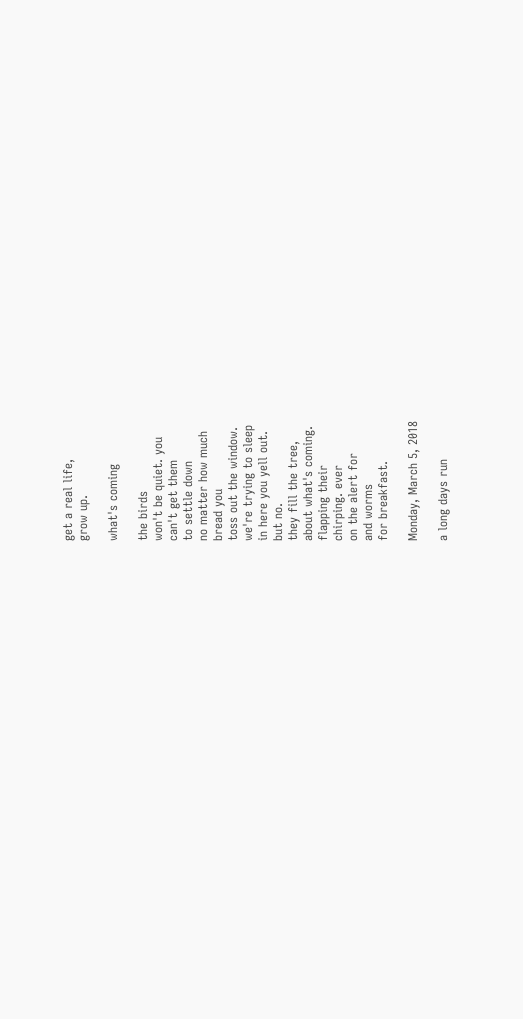get a real life,
grow up.

what's coming

the birds
won't be quiet. you
can't get them
to settle down
no matter how much
bread you
toss out the window.
we're trying to sleep
in here you yell out.
but no.
they fill the tree,
about what's coming.
flapping their
chirping. ever
on the alert for
and worms
for breakfast.

Monday, March 5, 2018

a long days run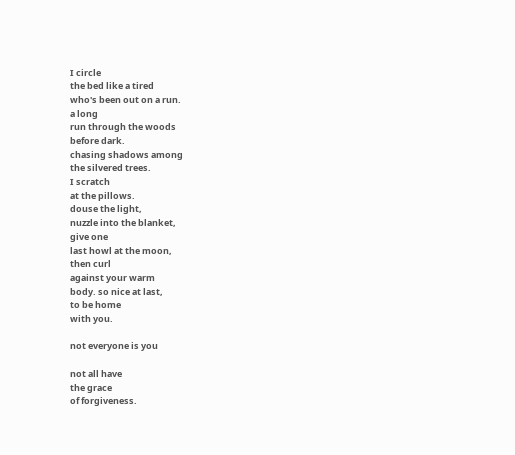I circle
the bed like a tired
who's been out on a run.
a long
run through the woods
before dark.
chasing shadows among
the silvered trees.
I scratch
at the pillows.
douse the light,
nuzzle into the blanket,
give one
last howl at the moon,
then curl
against your warm
body. so nice at last,
to be home
with you.

not everyone is you

not all have
the grace
of forgiveness.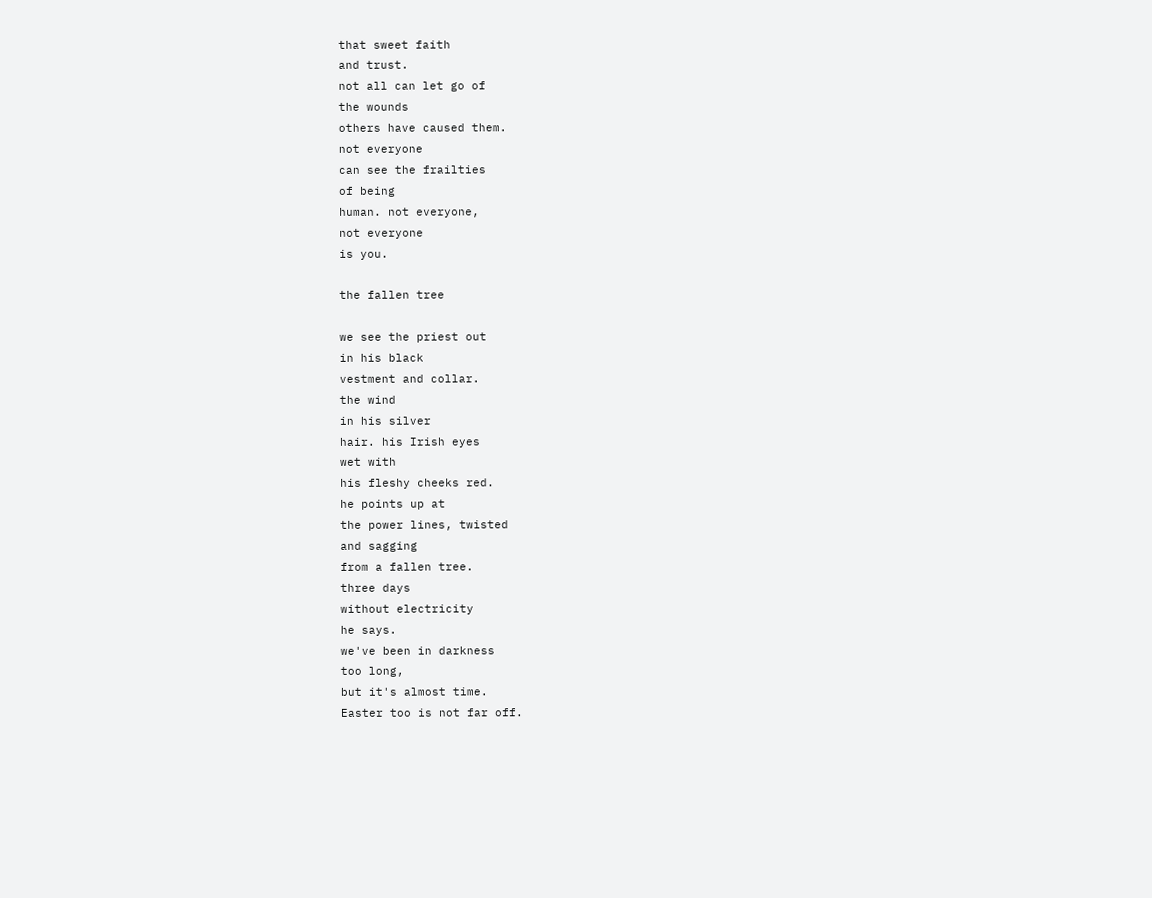that sweet faith
and trust.
not all can let go of
the wounds
others have caused them.
not everyone
can see the frailties
of being
human. not everyone,
not everyone
is you.

the fallen tree

we see the priest out
in his black
vestment and collar.
the wind
in his silver
hair. his Irish eyes
wet with
his fleshy cheeks red.
he points up at
the power lines, twisted
and sagging
from a fallen tree.
three days
without electricity
he says.
we've been in darkness
too long,
but it's almost time.
Easter too is not far off.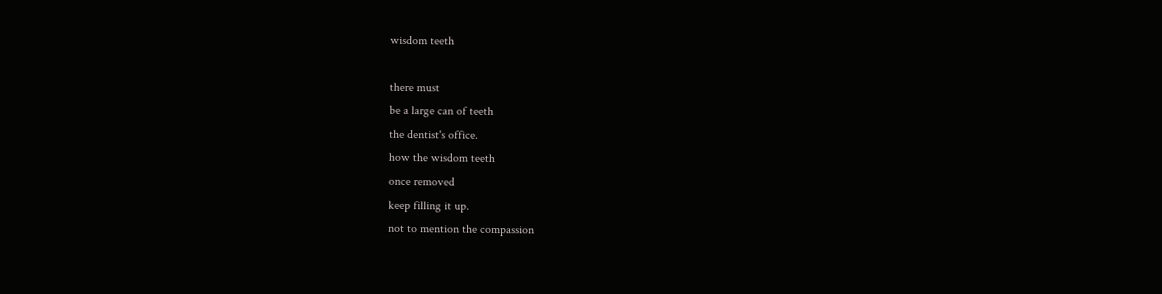wisdom teeth

there must
be a large can of teeth
the dentist's office.
how the wisdom teeth
once removed
keep filling it up.
not to mention the compassion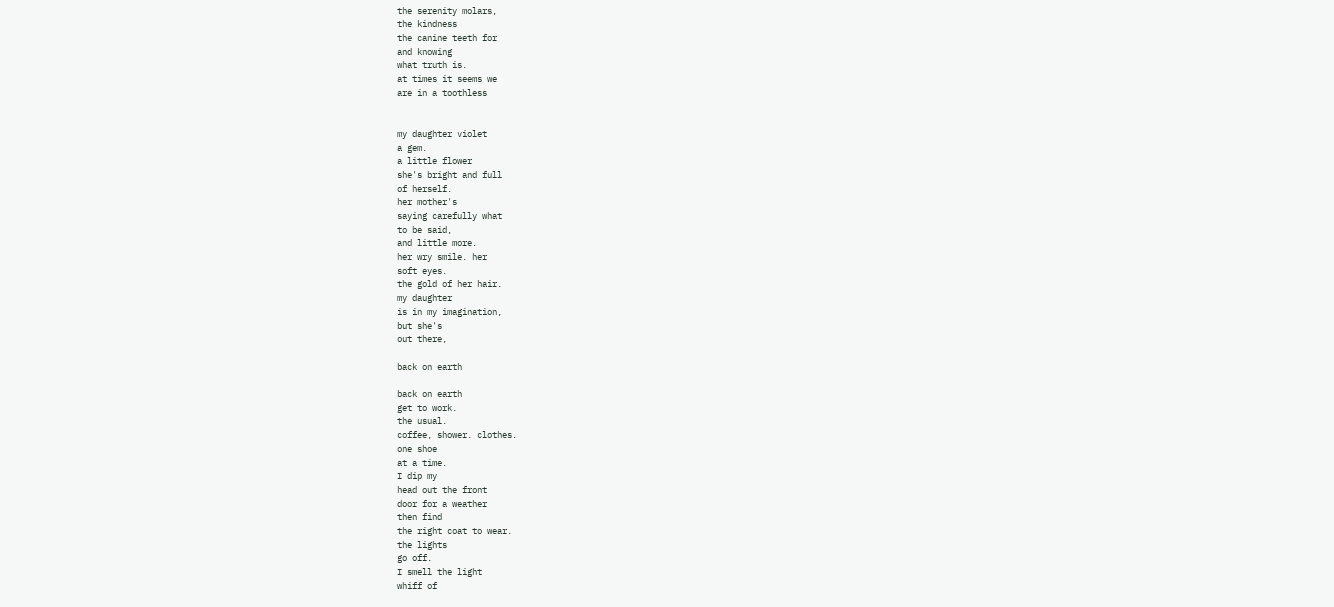the serenity molars,
the kindness
the canine teeth for
and knowing
what truth is.
at times it seems we
are in a toothless


my daughter violet
a gem.
a little flower
she's bright and full
of herself.
her mother's
saying carefully what
to be said,
and little more.
her wry smile. her
soft eyes.
the gold of her hair.
my daughter
is in my imagination,
but she's
out there,

back on earth

back on earth
get to work.
the usual.
coffee, shower. clothes.
one shoe
at a time.
I dip my
head out the front
door for a weather
then find
the right coat to wear.
the lights
go off.
I smell the light
whiff of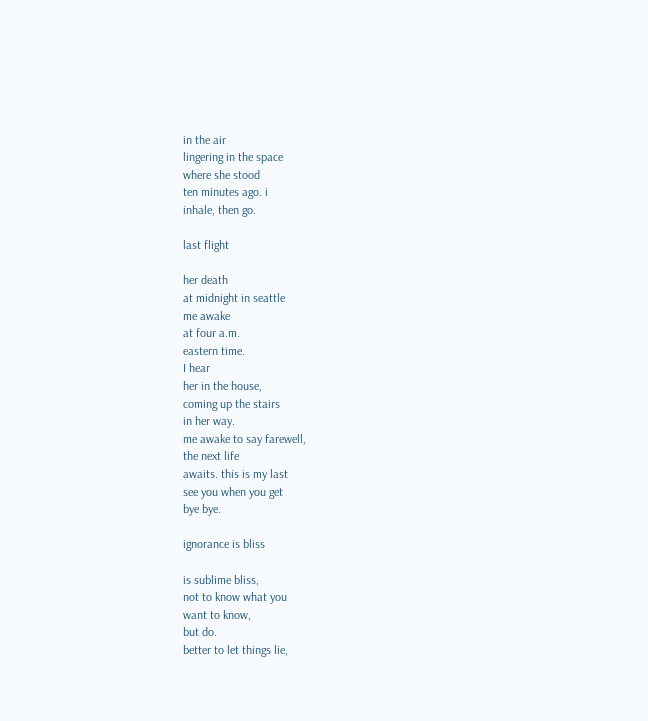in the air
lingering in the space
where she stood
ten minutes ago. i
inhale, then go.

last flight

her death
at midnight in seattle
me awake
at four a.m.
eastern time.
I hear
her in the house,
coming up the stairs
in her way.
me awake to say farewell,
the next life
awaits. this is my last
see you when you get
bye bye.

ignorance is bliss

is sublime bliss,
not to know what you
want to know,
but do.
better to let things lie,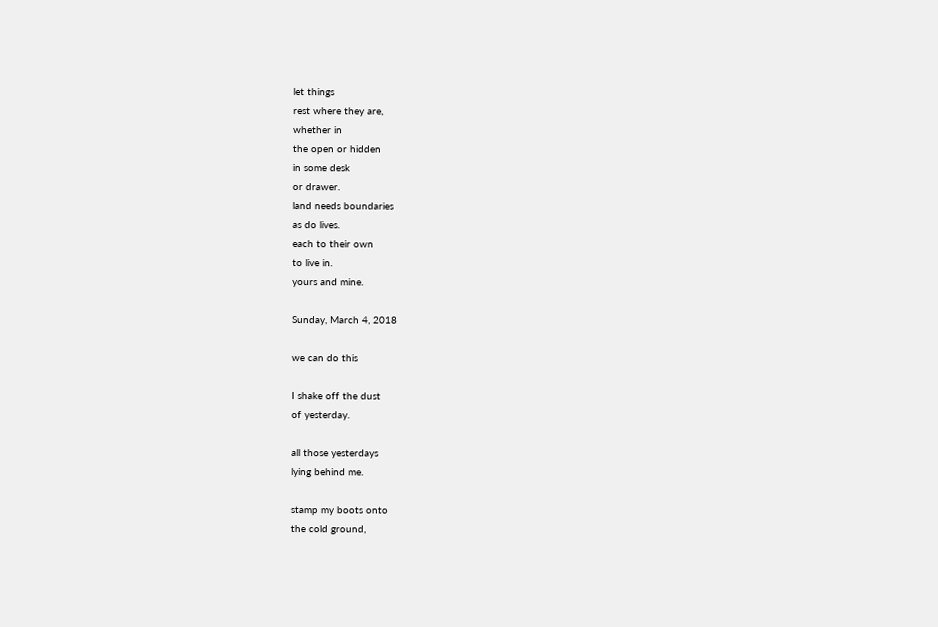let things
rest where they are,
whether in
the open or hidden
in some desk
or drawer.
land needs boundaries
as do lives.
each to their own
to live in.
yours and mine.

Sunday, March 4, 2018

we can do this

I shake off the dust
of yesterday.

all those yesterdays
lying behind me.

stamp my boots onto
the cold ground,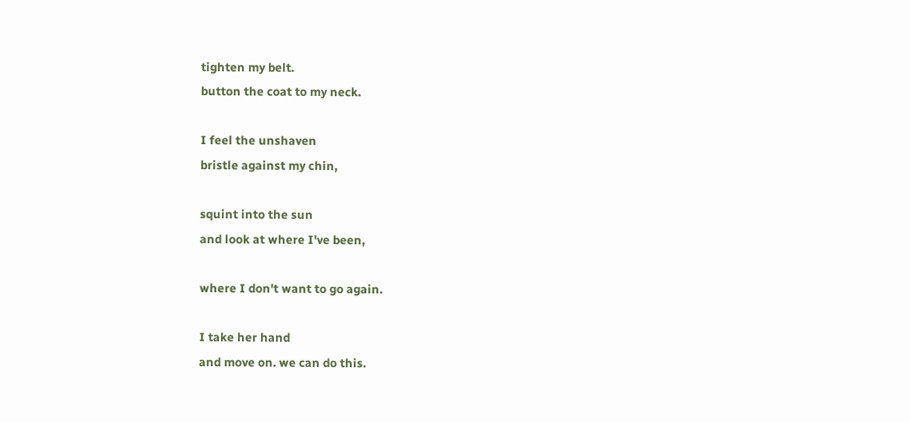tighten my belt.
button the coat to my neck.

I feel the unshaven
bristle against my chin,

squint into the sun
and look at where I've been,

where I don't want to go again.

I take her hand
and move on. we can do this.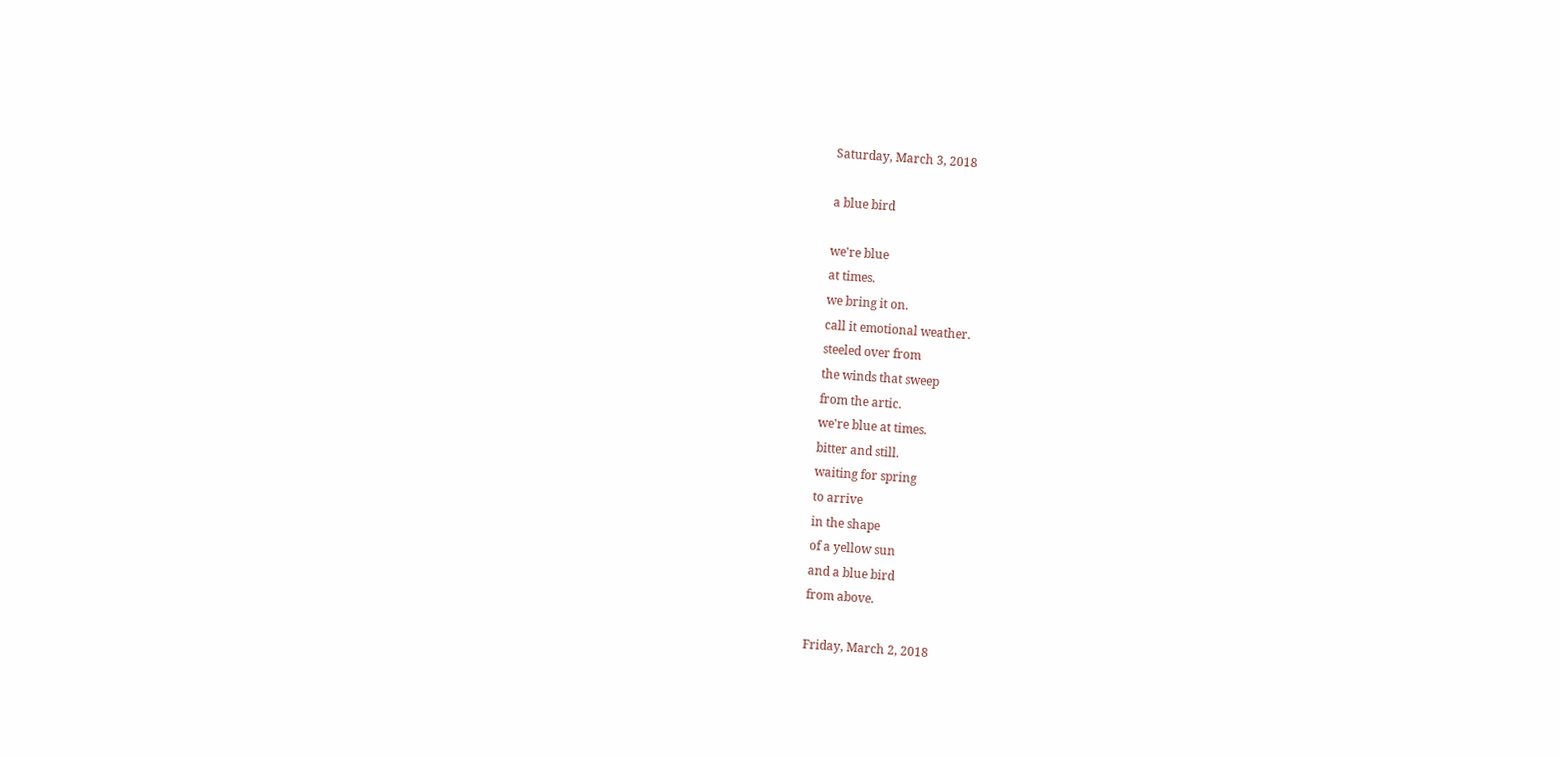Saturday, March 3, 2018

a blue bird

we're blue
at times.
we bring it on.
call it emotional weather.
steeled over from
the winds that sweep
from the artic.
we're blue at times.
bitter and still.
waiting for spring
to arrive
in the shape
of a yellow sun
and a blue bird
from above.

Friday, March 2, 2018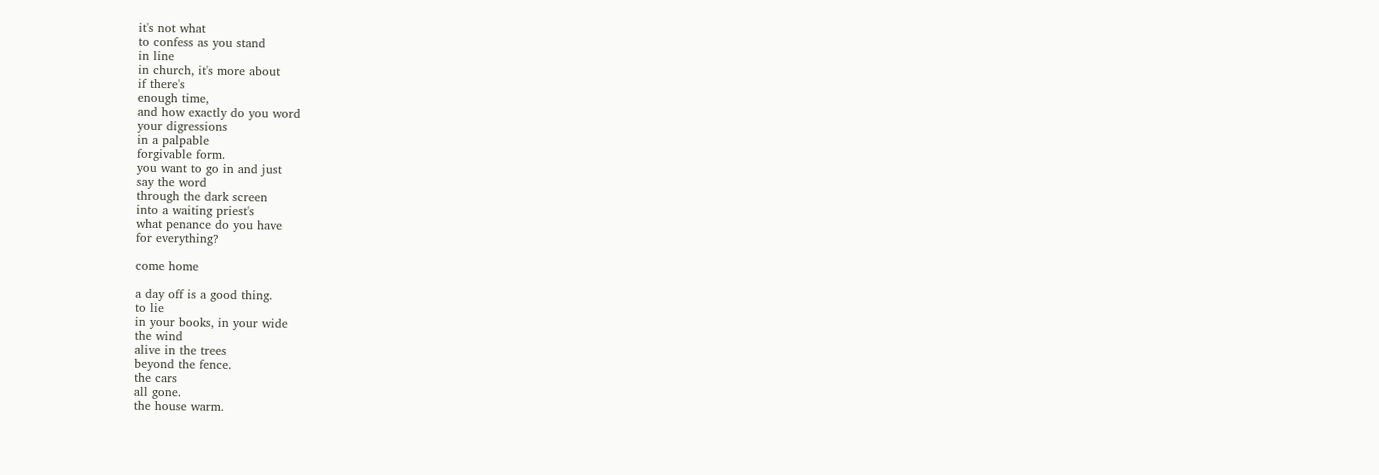it's not what
to confess as you stand
in line
in church, it's more about
if there's
enough time,
and how exactly do you word
your digressions
in a palpable
forgivable form.
you want to go in and just
say the word
through the dark screen
into a waiting priest's
what penance do you have
for everything?

come home

a day off is a good thing.
to lie
in your books, in your wide
the wind
alive in the trees
beyond the fence.
the cars
all gone.
the house warm.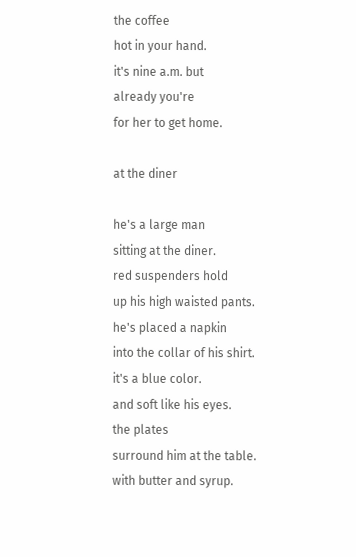the coffee
hot in your hand.
it's nine a.m. but
already you're
for her to get home.

at the diner

he's a large man
sitting at the diner.
red suspenders hold
up his high waisted pants.
he's placed a napkin
into the collar of his shirt.
it's a blue color.
and soft like his eyes.
the plates
surround him at the table.
with butter and syrup.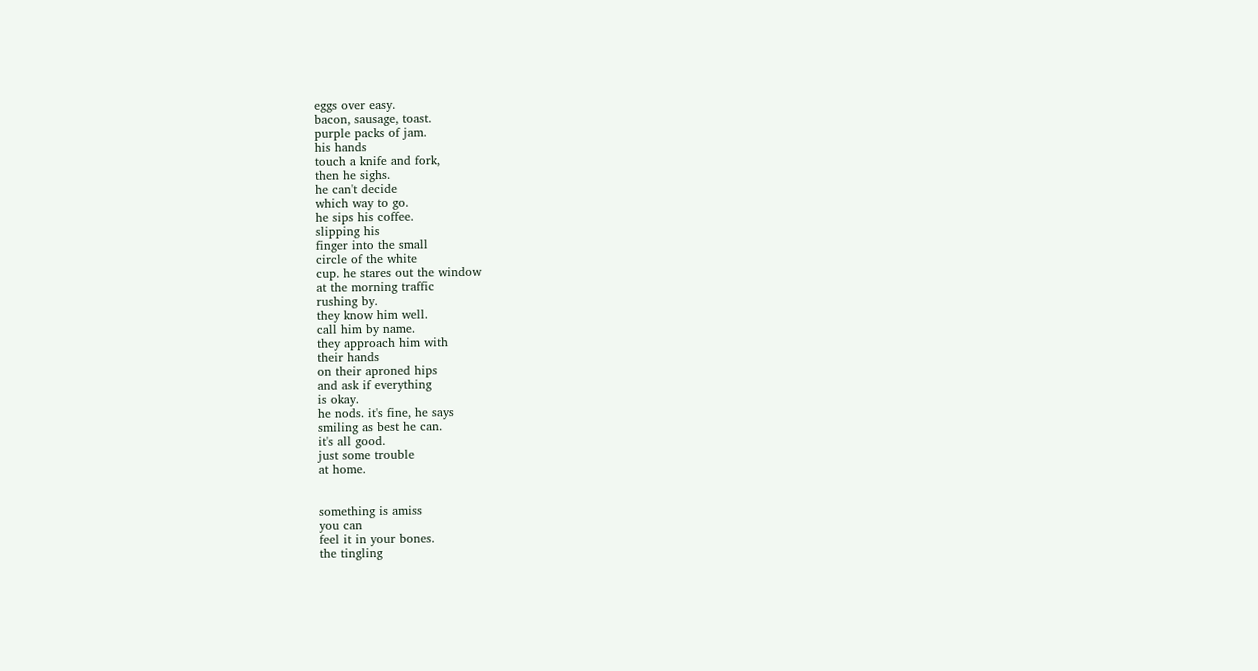eggs over easy.
bacon, sausage, toast.
purple packs of jam.
his hands
touch a knife and fork,
then he sighs.
he can't decide
which way to go.
he sips his coffee.
slipping his
finger into the small
circle of the white
cup. he stares out the window
at the morning traffic
rushing by.
they know him well.
call him by name.
they approach him with
their hands
on their aproned hips
and ask if everything
is okay.
he nods. it's fine, he says
smiling as best he can.
it's all good.
just some trouble
at home.


something is amiss
you can
feel it in your bones.
the tingling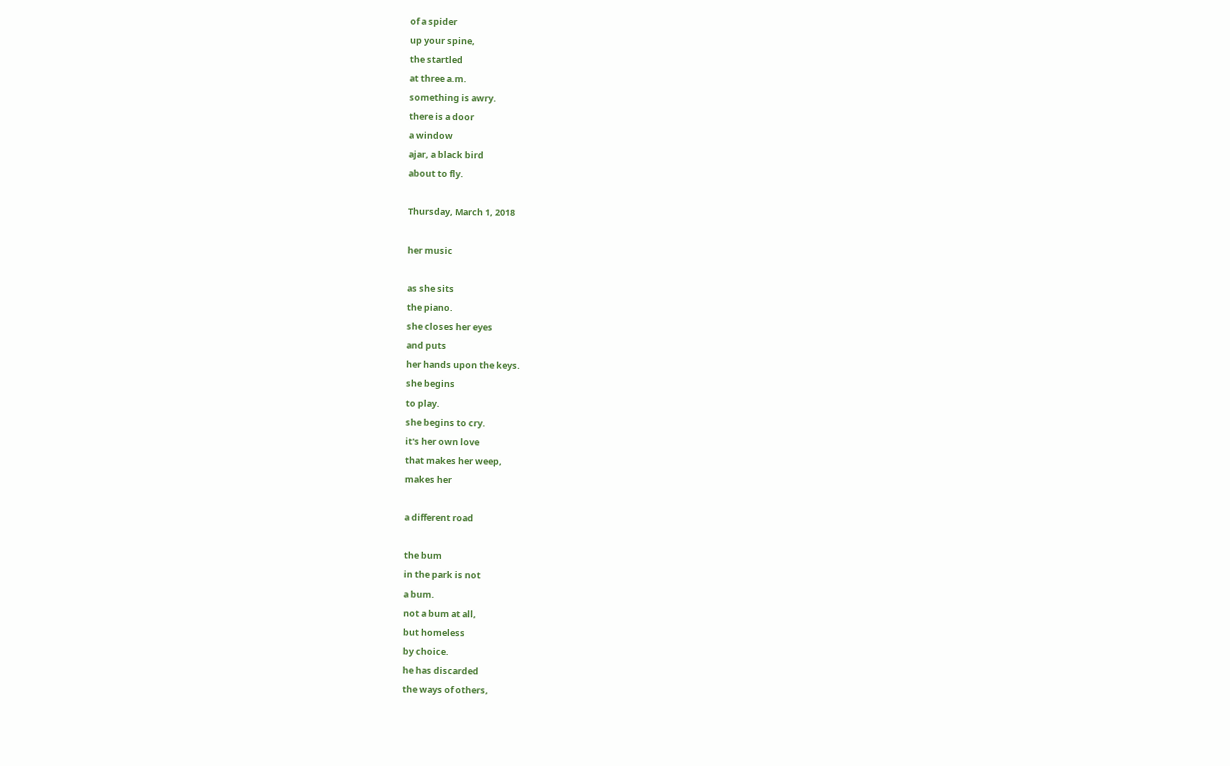of a spider
up your spine,
the startled
at three a.m.
something is awry.
there is a door
a window
ajar, a black bird
about to fly.

Thursday, March 1, 2018

her music

as she sits
the piano.
she closes her eyes
and puts
her hands upon the keys.
she begins
to play.
she begins to cry.
it's her own love
that makes her weep,
makes her

a different road

the bum
in the park is not
a bum.
not a bum at all,
but homeless
by choice.
he has discarded
the ways of others,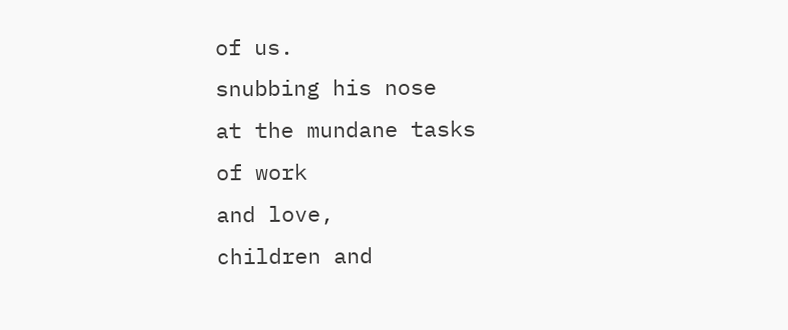of us.
snubbing his nose
at the mundane tasks
of work
and love,
children and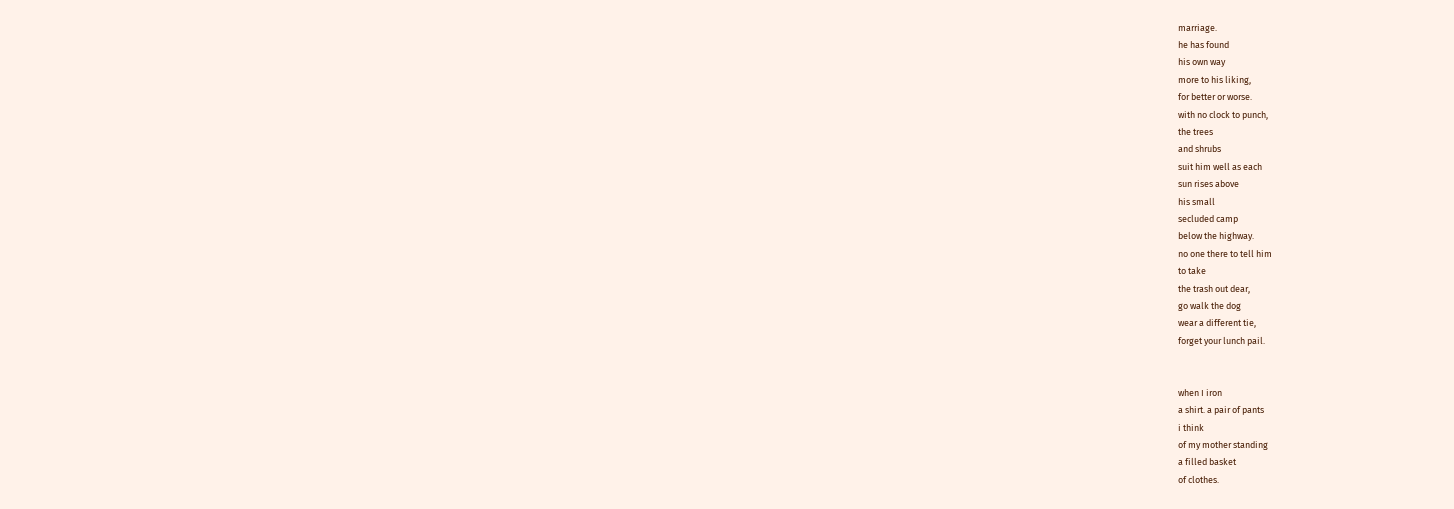marriage.
he has found
his own way
more to his liking,
for better or worse.
with no clock to punch,
the trees
and shrubs
suit him well as each
sun rises above
his small
secluded camp
below the highway.
no one there to tell him
to take
the trash out dear,
go walk the dog
wear a different tie,
forget your lunch pail.


when I iron
a shirt. a pair of pants
i think
of my mother standing
a filled basket
of clothes.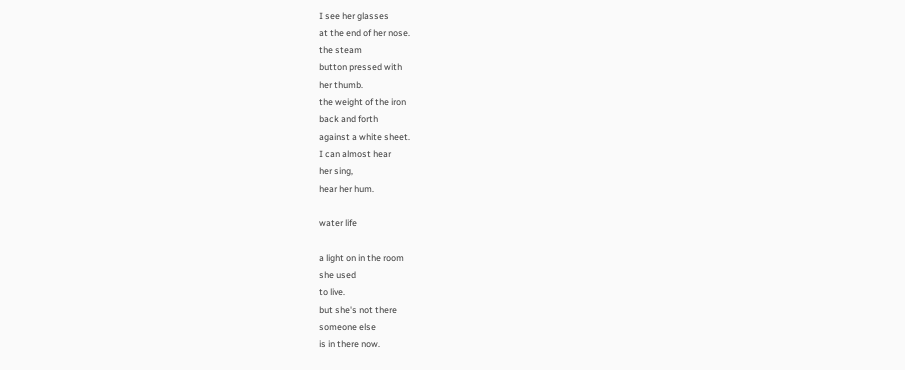I see her glasses
at the end of her nose.
the steam
button pressed with
her thumb.
the weight of the iron
back and forth
against a white sheet.
I can almost hear
her sing,
hear her hum.

water life

a light on in the room
she used
to live.
but she's not there
someone else
is in there now.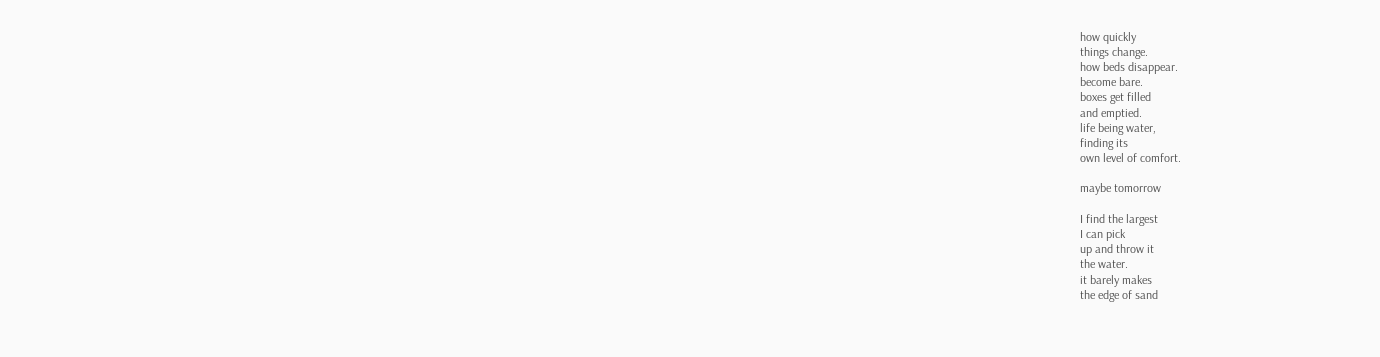how quickly
things change.
how beds disappear.
become bare.
boxes get filled
and emptied.
life being water,
finding its
own level of comfort.

maybe tomorrow

I find the largest
I can pick
up and throw it
the water.
it barely makes
the edge of sand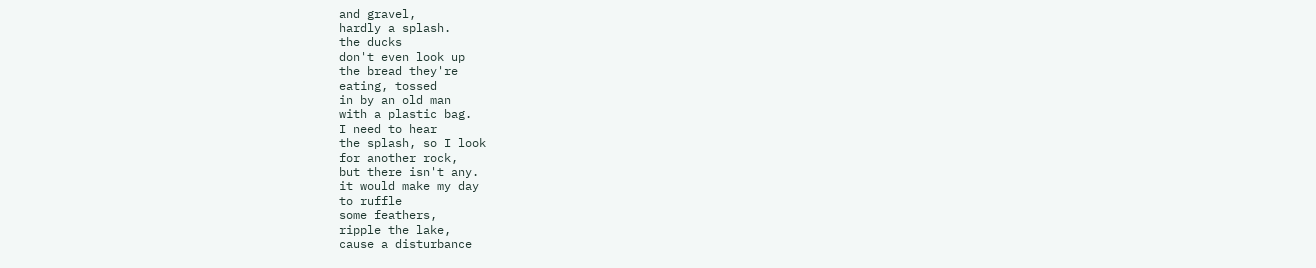and gravel,
hardly a splash.
the ducks
don't even look up
the bread they're
eating, tossed
in by an old man
with a plastic bag.
I need to hear
the splash, so I look
for another rock,
but there isn't any.
it would make my day
to ruffle
some feathers,
ripple the lake,
cause a disturbance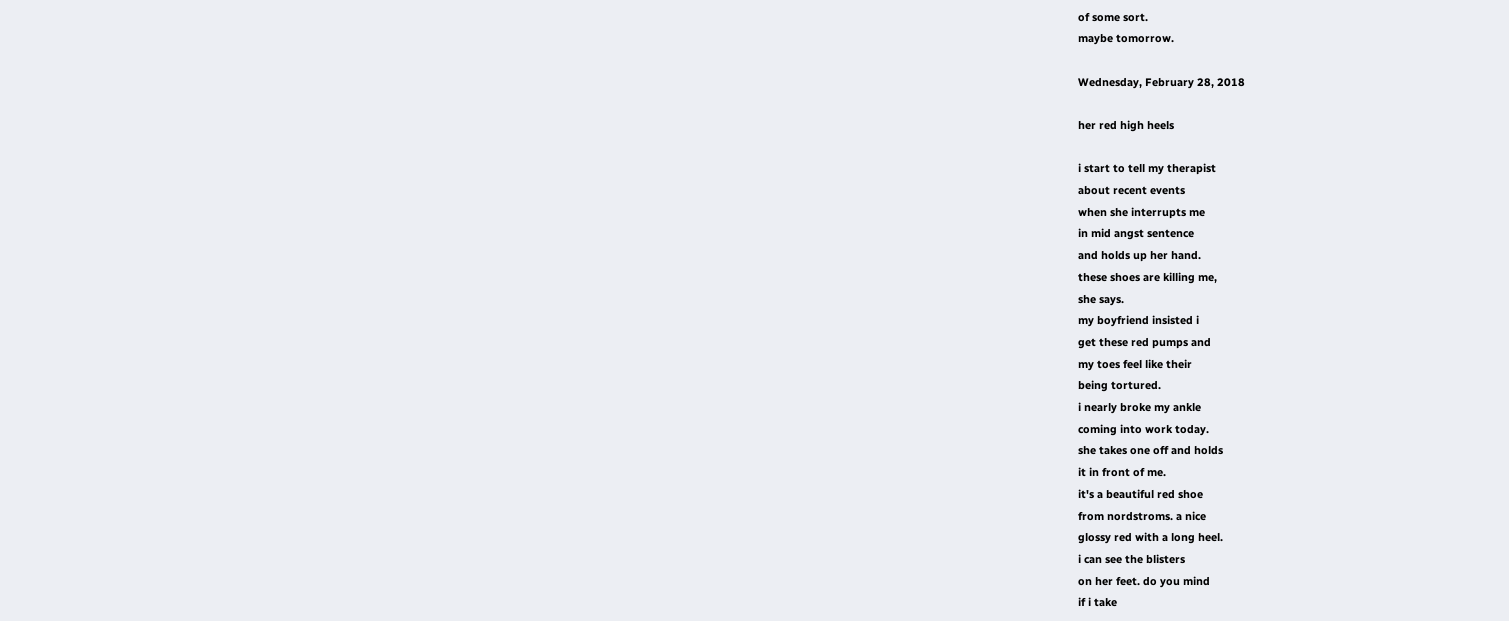of some sort.
maybe tomorrow.

Wednesday, February 28, 2018

her red high heels

i start to tell my therapist
about recent events
when she interrupts me
in mid angst sentence
and holds up her hand.
these shoes are killing me,
she says.
my boyfriend insisted i
get these red pumps and
my toes feel like their
being tortured.
i nearly broke my ankle
coming into work today.
she takes one off and holds
it in front of me.
it's a beautiful red shoe
from nordstroms. a nice
glossy red with a long heel.
i can see the blisters
on her feet. do you mind
if i take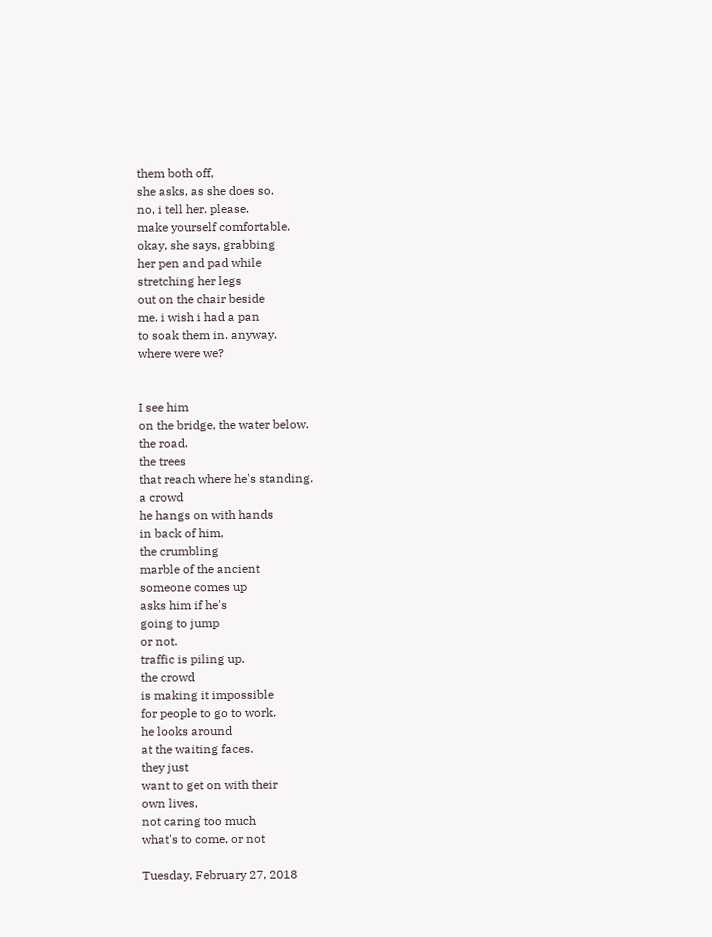them both off,
she asks, as she does so.
no, i tell her. please.
make yourself comfortable.
okay, she says, grabbing
her pen and pad while
stretching her legs
out on the chair beside
me. i wish i had a pan
to soak them in. anyway.
where were we?


I see him
on the bridge, the water below.
the road.
the trees
that reach where he's standing.
a crowd
he hangs on with hands
in back of him,
the crumbling
marble of the ancient
someone comes up
asks him if he's
going to jump
or not.
traffic is piling up.
the crowd
is making it impossible
for people to go to work.
he looks around
at the waiting faces.
they just
want to get on with their
own lives,
not caring too much
what's to come, or not

Tuesday, February 27, 2018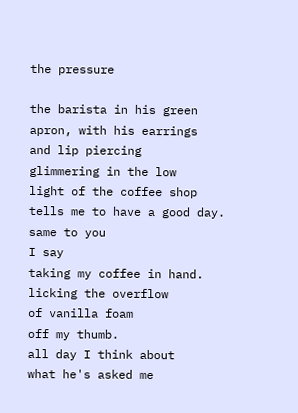the pressure

the barista in his green
apron, with his earrings
and lip piercing
glimmering in the low
light of the coffee shop
tells me to have a good day.
same to you
I say
taking my coffee in hand.
licking the overflow
of vanilla foam
off my thumb.
all day I think about
what he's asked me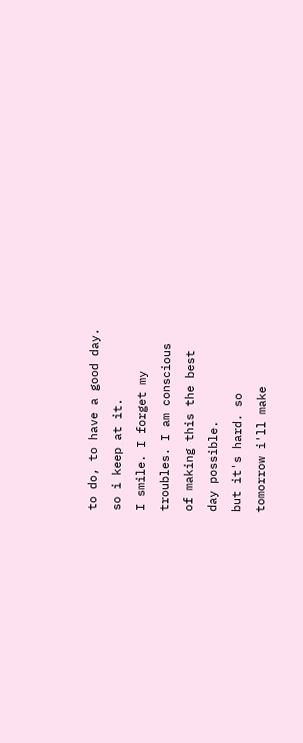to do, to have a good day.
so i keep at it.
I smile. I forget my
troubles. I am conscious
of making this the best
day possible.
but it's hard. so
tomorrow i'll make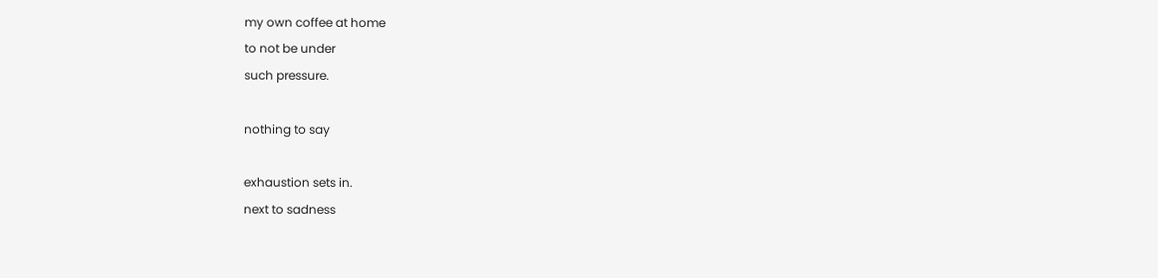my own coffee at home
to not be under
such pressure.

nothing to say

exhaustion sets in.
next to sadness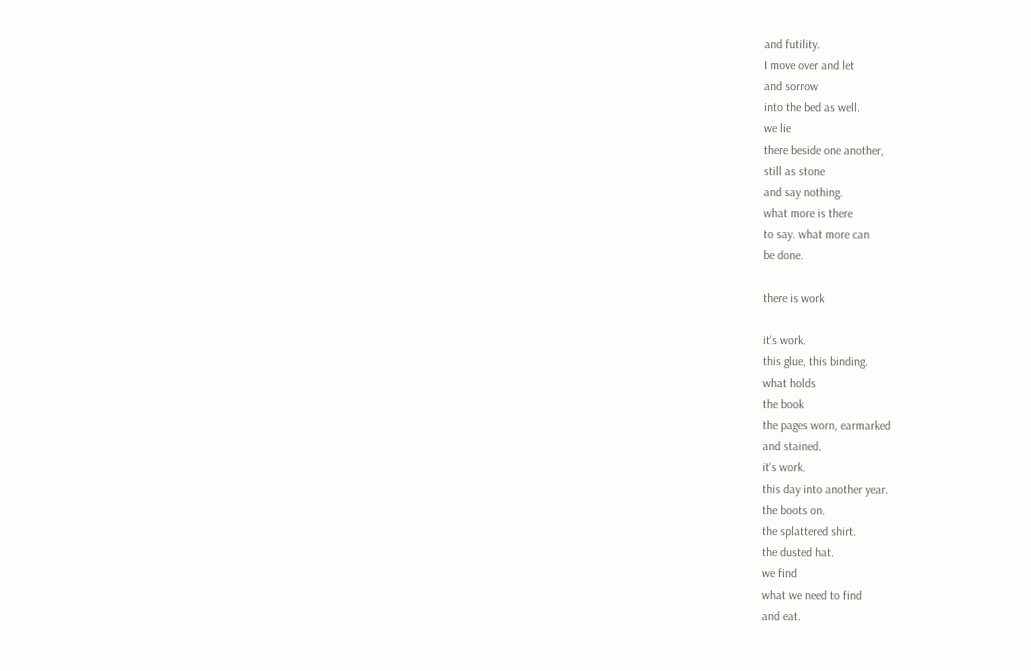and futility.
I move over and let
and sorrow
into the bed as well.
we lie
there beside one another,
still as stone
and say nothing.
what more is there
to say. what more can
be done.

there is work

it's work.
this glue, this binding.
what holds
the book
the pages worn, earmarked
and stained.
it's work.
this day into another year.
the boots on.
the splattered shirt.
the dusted hat.
we find
what we need to find
and eat.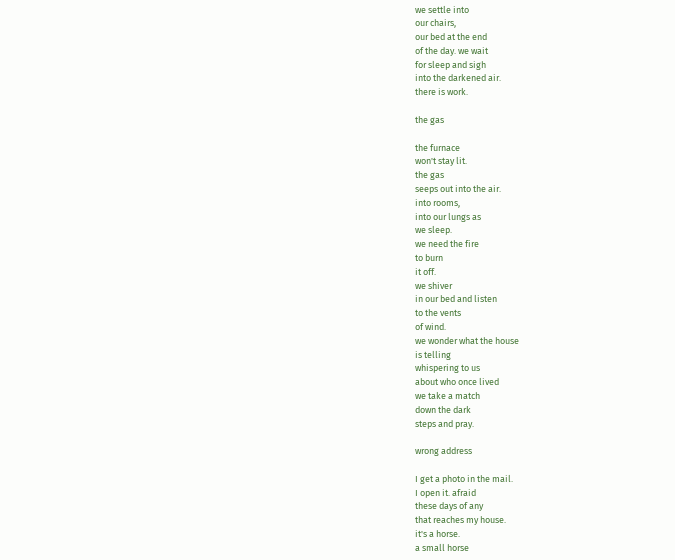we settle into
our chairs,
our bed at the end
of the day. we wait
for sleep and sigh
into the darkened air.
there is work.

the gas

the furnace
won't stay lit.
the gas
seeps out into the air.
into rooms,
into our lungs as
we sleep.
we need the fire
to burn
it off.
we shiver
in our bed and listen
to the vents
of wind.
we wonder what the house
is telling
whispering to us
about who once lived
we take a match
down the dark
steps and pray.

wrong address

I get a photo in the mail.
I open it. afraid
these days of any
that reaches my house.
it's a horse.
a small horse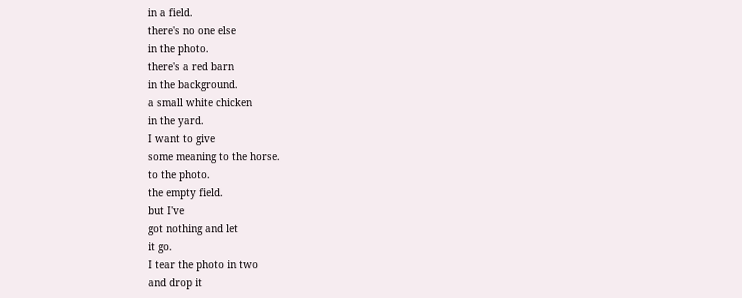in a field.
there's no one else
in the photo.
there's a red barn
in the background.
a small white chicken
in the yard.
I want to give
some meaning to the horse.
to the photo.
the empty field.
but I've
got nothing and let
it go.
I tear the photo in two
and drop it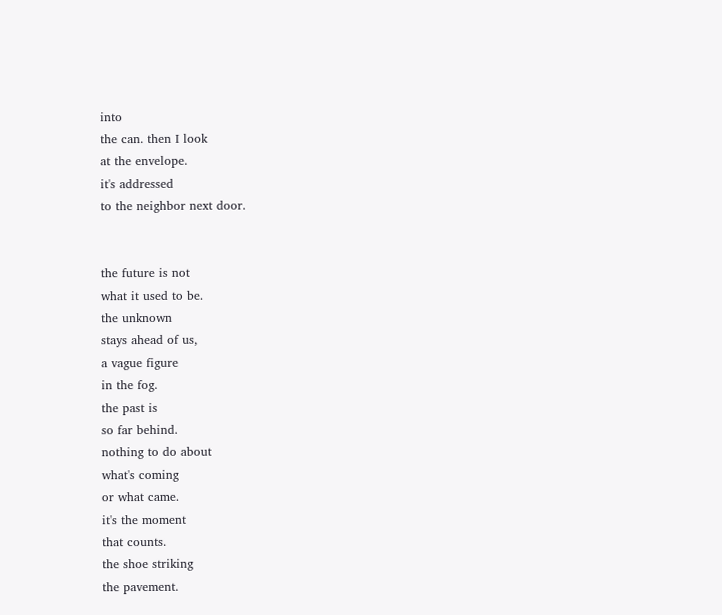into
the can. then I look
at the envelope.
it's addressed
to the neighbor next door.


the future is not
what it used to be.
the unknown
stays ahead of us,
a vague figure
in the fog.
the past is
so far behind.
nothing to do about
what's coming
or what came.
it's the moment
that counts.
the shoe striking
the pavement.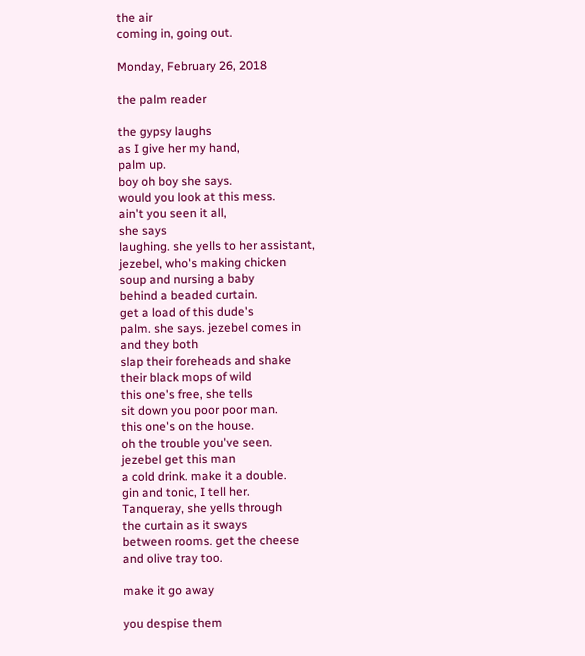the air
coming in, going out.

Monday, February 26, 2018

the palm reader

the gypsy laughs
as I give her my hand,
palm up.
boy oh boy she says.
would you look at this mess.
ain't you seen it all,
she says
laughing. she yells to her assistant,
jezebel, who's making chicken
soup and nursing a baby
behind a beaded curtain.
get a load of this dude's
palm. she says. jezebel comes in
and they both
slap their foreheads and shake
their black mops of wild
this one's free, she tells
sit down you poor poor man.
this one's on the house.
oh the trouble you've seen.
jezebel get this man
a cold drink. make it a double.
gin and tonic, I tell her.
Tanqueray, she yells through
the curtain as it sways
between rooms. get the cheese
and olive tray too.

make it go away

you despise them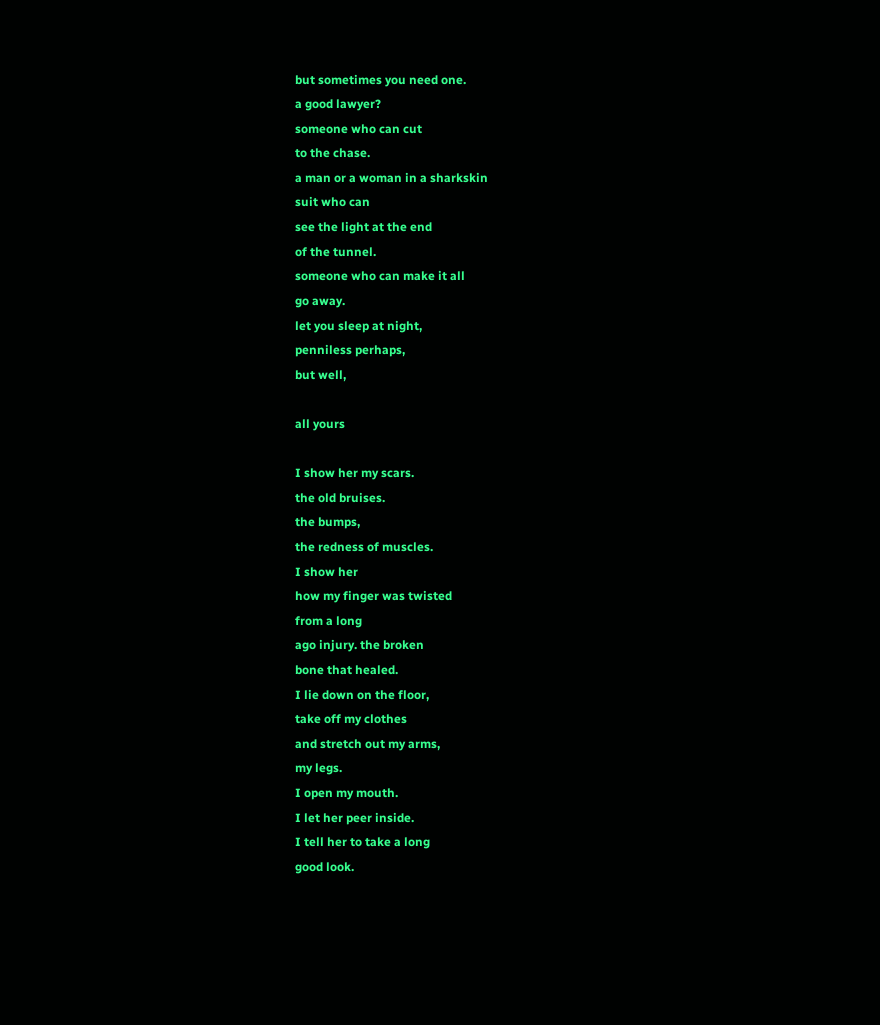but sometimes you need one.
a good lawyer?
someone who can cut
to the chase.
a man or a woman in a sharkskin
suit who can
see the light at the end
of the tunnel.
someone who can make it all
go away.
let you sleep at night,
penniless perhaps,
but well,

all yours

I show her my scars.
the old bruises.
the bumps,
the redness of muscles.
I show her
how my finger was twisted
from a long
ago injury. the broken
bone that healed.
I lie down on the floor,
take off my clothes
and stretch out my arms,
my legs.
I open my mouth.
I let her peer inside.
I tell her to take a long
good look.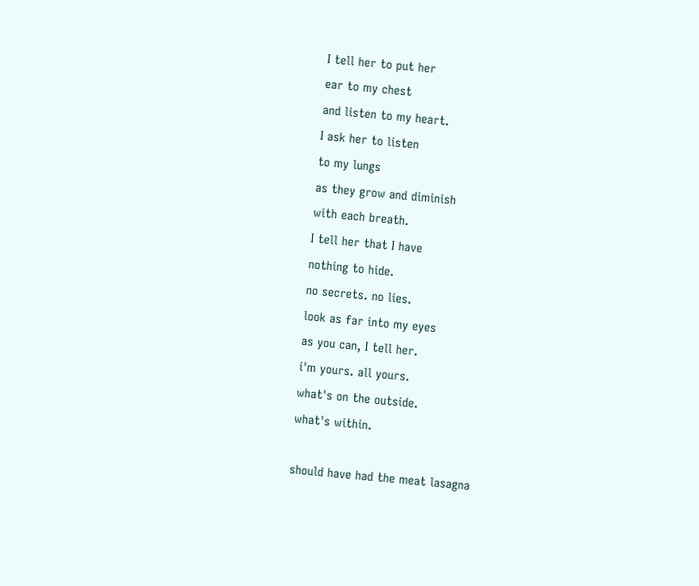I tell her to put her
ear to my chest
and listen to my heart.
I ask her to listen
to my lungs
as they grow and diminish
with each breath.
I tell her that I have
nothing to hide.
no secrets. no lies.
look as far into my eyes
as you can, I tell her.
i'm yours. all yours.
what's on the outside.
what's within.

should have had the meat lasagna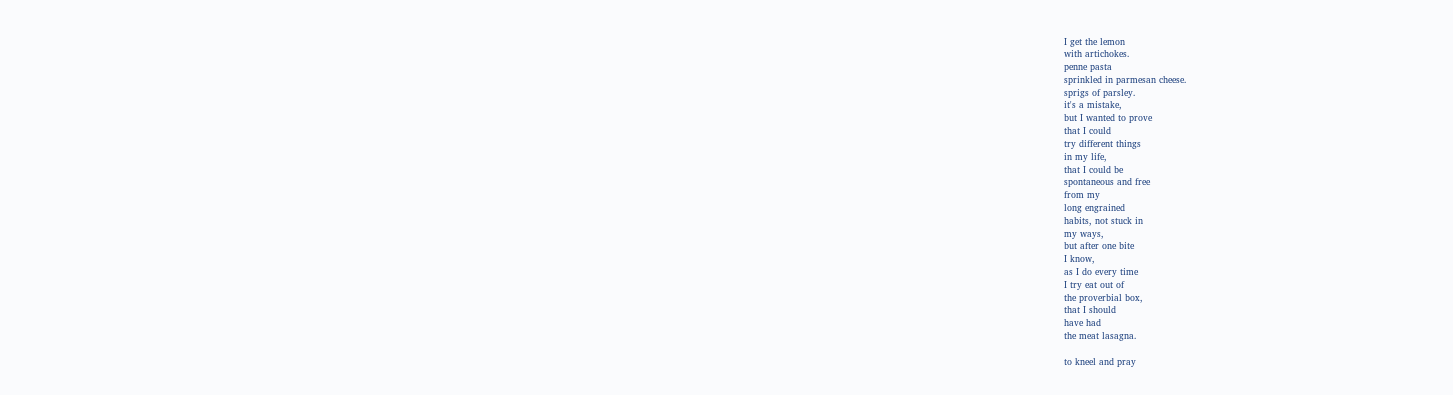I get the lemon
with artichokes.
penne pasta
sprinkled in parmesan cheese.
sprigs of parsley.
it's a mistake,
but I wanted to prove
that I could
try different things
in my life,
that I could be
spontaneous and free
from my
long engrained
habits, not stuck in
my ways,
but after one bite
I know,
as I do every time
I try eat out of
the proverbial box,
that I should
have had
the meat lasagna.

to kneel and pray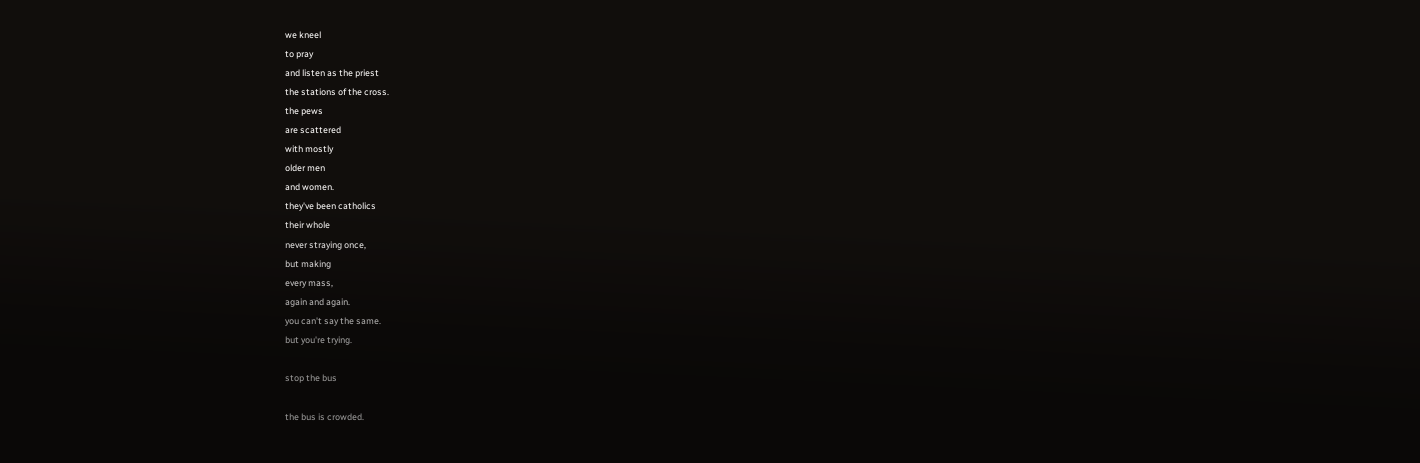we kneel
to pray
and listen as the priest
the stations of the cross.
the pews
are scattered
with mostly
older men
and women.
they've been catholics
their whole
never straying once,
but making
every mass,
again and again.
you can't say the same.
but you're trying.

stop the bus

the bus is crowded.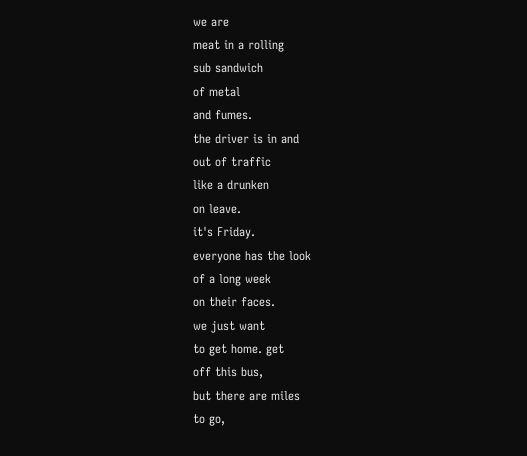we are
meat in a rolling
sub sandwich
of metal
and fumes.
the driver is in and
out of traffic
like a drunken
on leave.
it's Friday.
everyone has the look
of a long week
on their faces.
we just want
to get home. get
off this bus,
but there are miles
to go,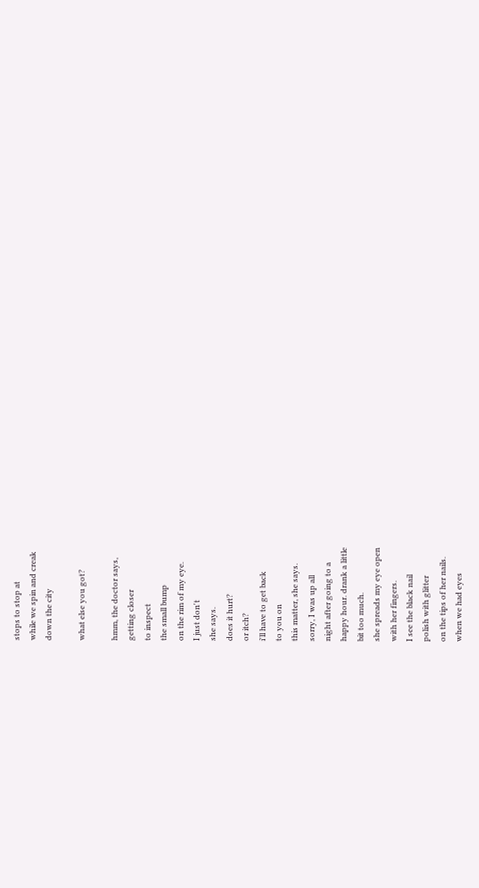stops to stop at
while we spin and creak
down the city

what else you got?

hmm, the doctor says,
getting closer
to inspect
the small bump
on the rim of my eye.
I just don't
she says.
does it hurt?
or itch?
i'll have to get back
to you on
this matter, she says.
sorry, I was up all
night after going to a
happy hour. drank a little
bit too much.
she spreads my eye open
with her fingers.
I see the black nail
polish with glitter
on the tips of her nails.
when we had eyes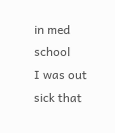in med school
I was out sick that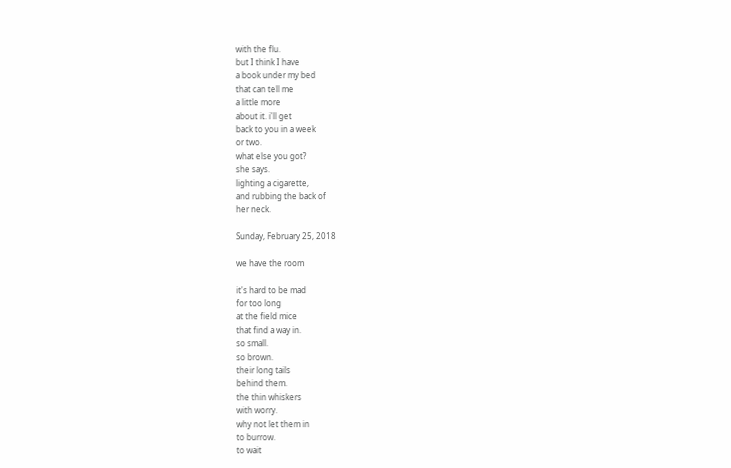with the flu.
but I think I have
a book under my bed
that can tell me
a little more
about it. i'll get
back to you in a week
or two.
what else you got?
she says.
lighting a cigarette,
and rubbing the back of
her neck.

Sunday, February 25, 2018

we have the room

it's hard to be mad
for too long
at the field mice
that find a way in.
so small.
so brown.
their long tails
behind them.
the thin whiskers
with worry.
why not let them in
to burrow.
to wait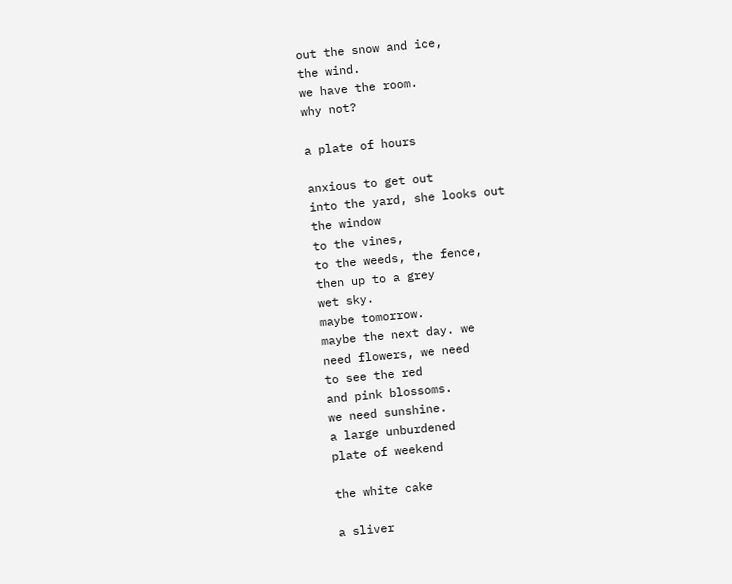out the snow and ice,
the wind.
we have the room.
why not?

a plate of hours

anxious to get out
into the yard, she looks out
the window
to the vines,
to the weeds, the fence,
then up to a grey
wet sky.
maybe tomorrow.
maybe the next day. we
need flowers, we need
to see the red
and pink blossoms.
we need sunshine.
a large unburdened
plate of weekend

the white cake

a sliver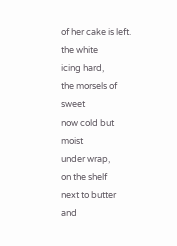of her cake is left.
the white
icing hard,
the morsels of sweet
now cold but moist
under wrap,
on the shelf
next to butter and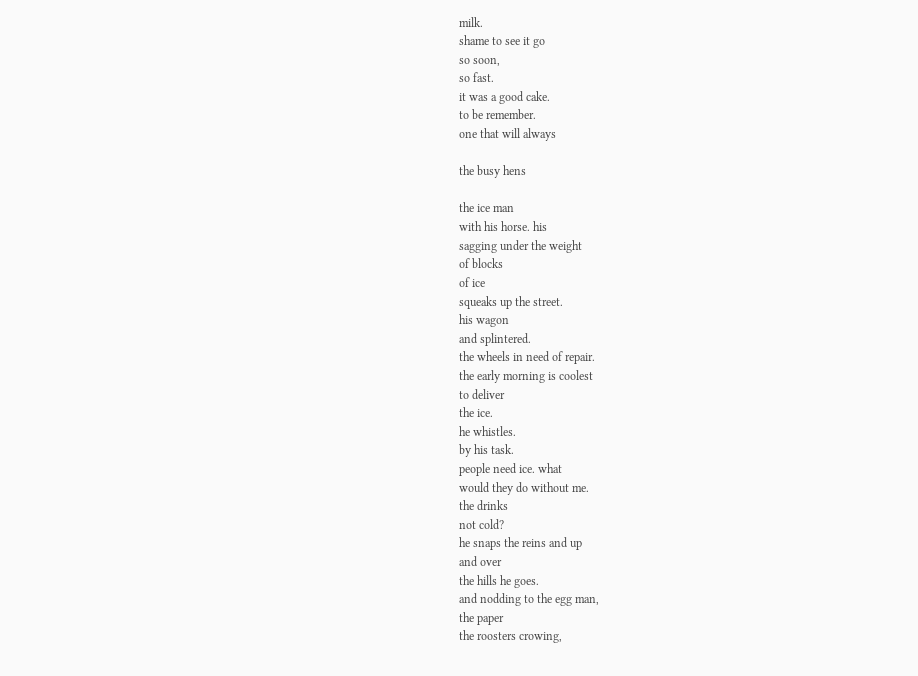milk.
shame to see it go
so soon,
so fast.
it was a good cake.
to be remember.
one that will always

the busy hens

the ice man
with his horse. his
sagging under the weight
of blocks
of ice
squeaks up the street.
his wagon
and splintered.
the wheels in need of repair.
the early morning is coolest
to deliver
the ice.
he whistles.
by his task.
people need ice. what
would they do without me.
the drinks
not cold?
he snaps the reins and up
and over
the hills he goes.
and nodding to the egg man,
the paper
the roosters crowing,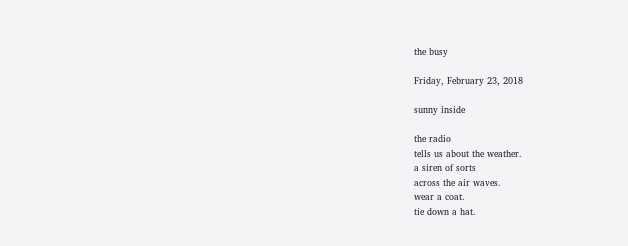the busy

Friday, February 23, 2018

sunny inside

the radio
tells us about the weather.
a siren of sorts
across the air waves.
wear a coat.
tie down a hat.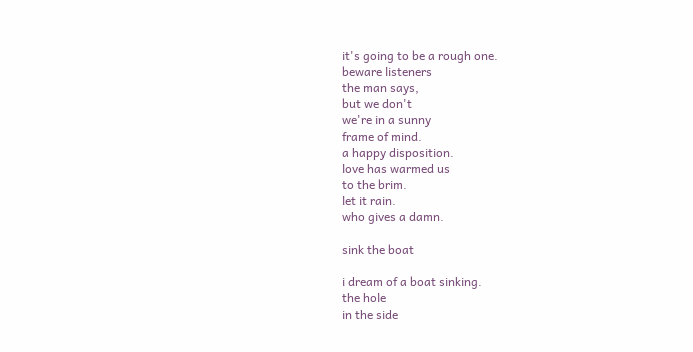it's going to be a rough one.
beware listeners
the man says,
but we don't
we're in a sunny
frame of mind.
a happy disposition.
love has warmed us
to the brim.
let it rain.
who gives a damn.

sink the boat

i dream of a boat sinking.
the hole
in the side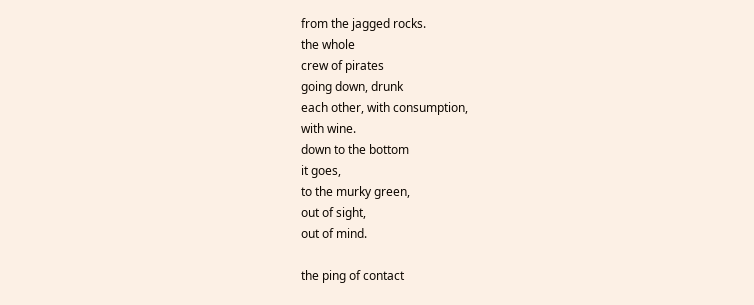from the jagged rocks.
the whole
crew of pirates
going down, drunk
each other, with consumption,
with wine.
down to the bottom
it goes,
to the murky green,
out of sight,
out of mind.

the ping of contact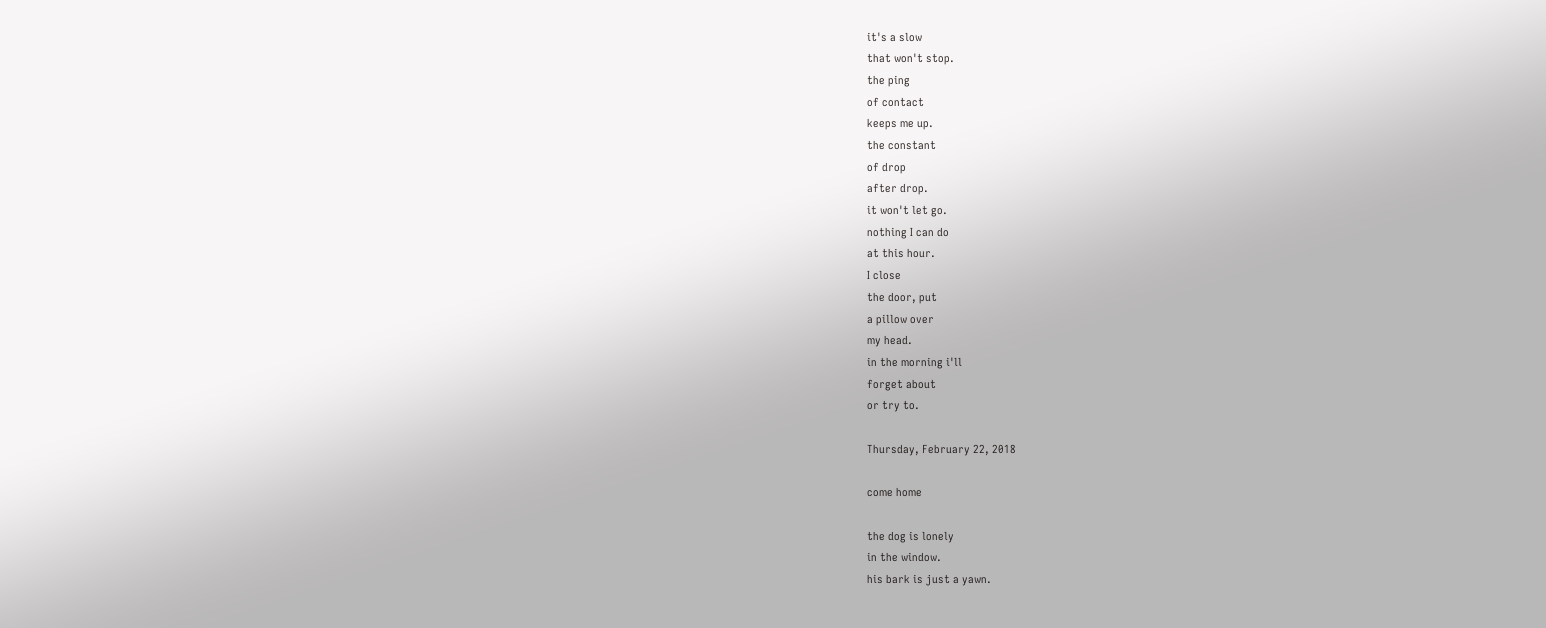it's a slow
that won't stop.
the ping
of contact
keeps me up.
the constant
of drop
after drop.
it won't let go.
nothing I can do
at this hour.
I close
the door, put
a pillow over
my head.
in the morning i'll
forget about
or try to.

Thursday, February 22, 2018

come home

the dog is lonely
in the window.
his bark is just a yawn.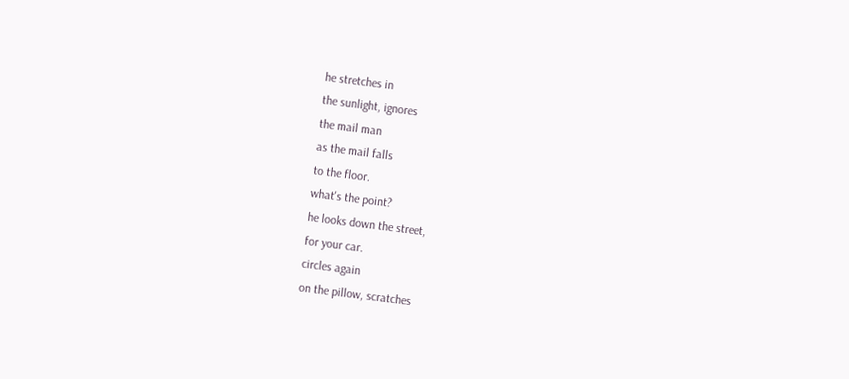he stretches in
the sunlight, ignores
the mail man
as the mail falls
to the floor.
what's the point?
he looks down the street,
for your car.
circles again
on the pillow, scratches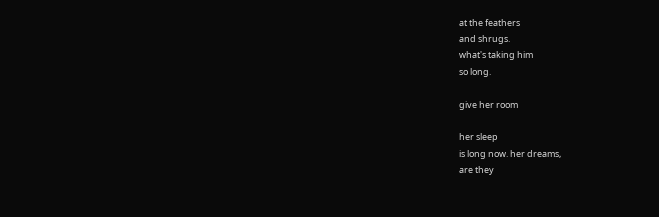at the feathers
and shrugs.
what's taking him
so long.

give her room

her sleep
is long now. her dreams,
are they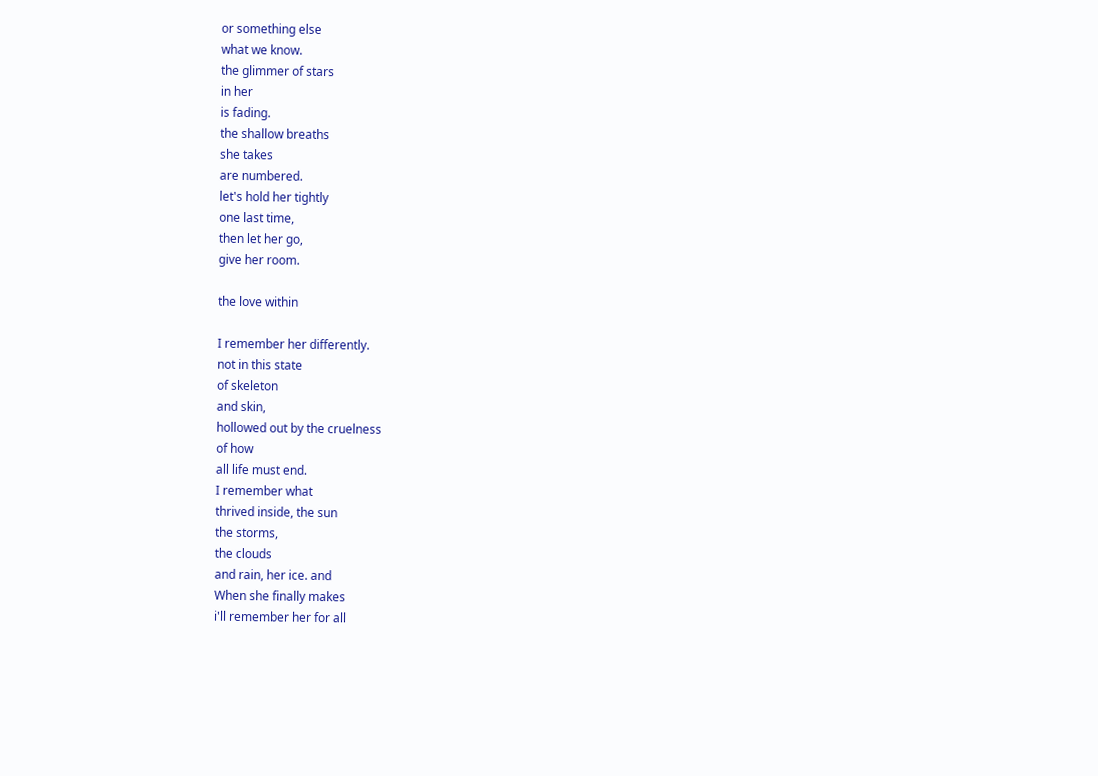or something else
what we know.
the glimmer of stars
in her
is fading.
the shallow breaths
she takes
are numbered.
let's hold her tightly
one last time,
then let her go,
give her room.

the love within

I remember her differently.
not in this state
of skeleton
and skin,
hollowed out by the cruelness
of how
all life must end.
I remember what
thrived inside, the sun
the storms,
the clouds
and rain, her ice. and
When she finally makes
i'll remember her for all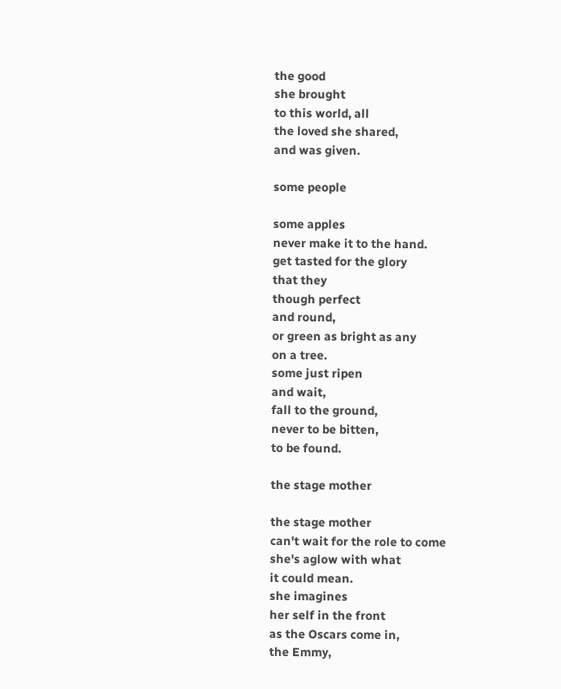the good
she brought
to this world, all
the loved she shared,
and was given.

some people

some apples
never make it to the hand.
get tasted for the glory
that they
though perfect
and round,
or green as bright as any
on a tree.
some just ripen
and wait,
fall to the ground,
never to be bitten,
to be found.

the stage mother

the stage mother
can't wait for the role to come
she's aglow with what
it could mean.
she imagines
her self in the front
as the Oscars come in,
the Emmy,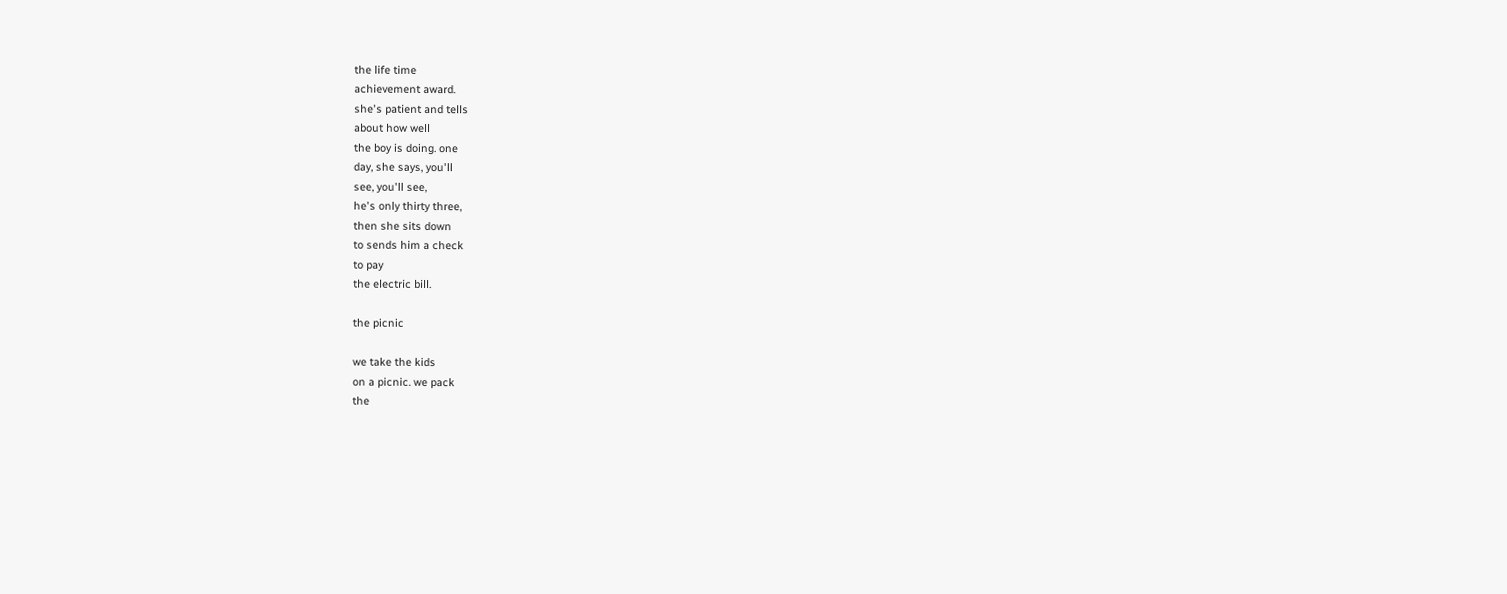the life time
achievement award.
she's patient and tells
about how well
the boy is doing. one
day, she says, you'll
see, you'll see,
he's only thirty three,
then she sits down
to sends him a check
to pay
the electric bill.

the picnic

we take the kids
on a picnic. we pack
the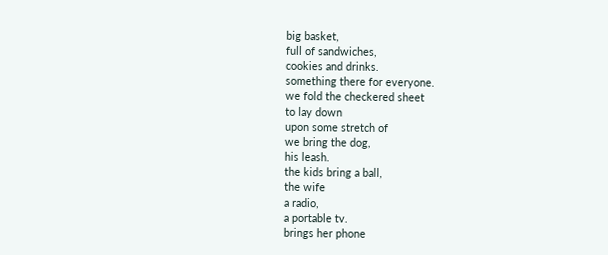big basket,
full of sandwiches,
cookies and drinks.
something there for everyone.
we fold the checkered sheet
to lay down
upon some stretch of
we bring the dog,
his leash.
the kids bring a ball,
the wife
a radio,
a portable tv.
brings her phone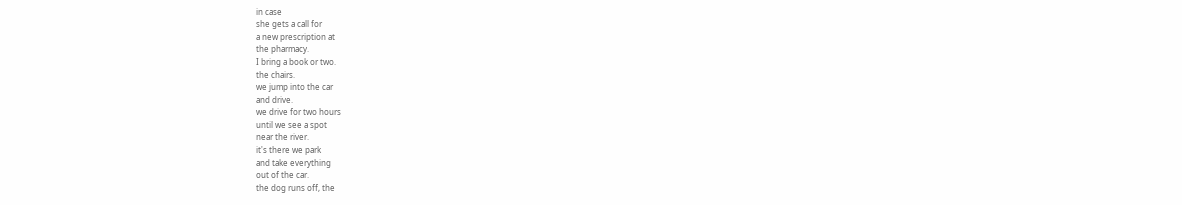in case
she gets a call for
a new prescription at
the pharmacy.
I bring a book or two.
the chairs.
we jump into the car
and drive.
we drive for two hours
until we see a spot
near the river.
it's there we park
and take everything
out of the car.
the dog runs off, the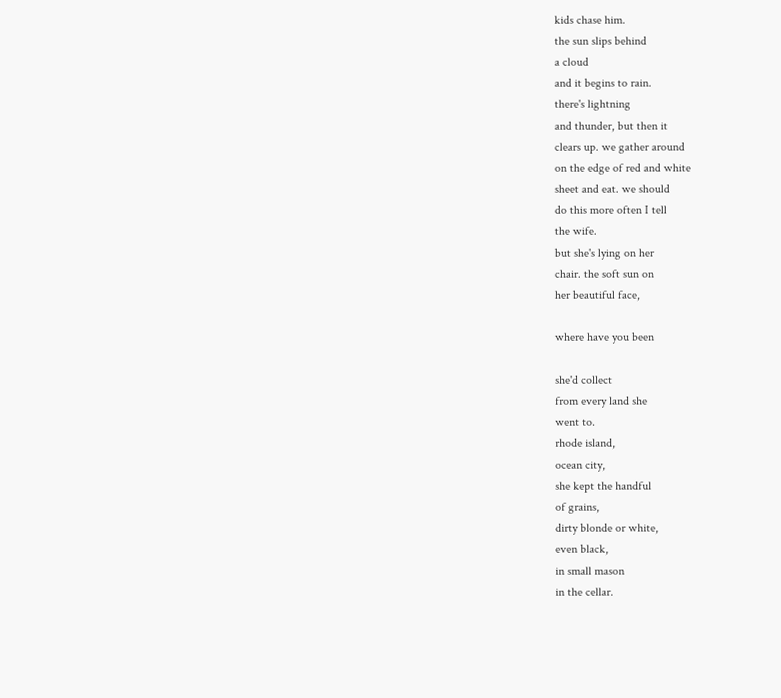kids chase him.
the sun slips behind
a cloud
and it begins to rain.
there's lightning
and thunder, but then it
clears up. we gather around
on the edge of red and white
sheet and eat. we should
do this more often I tell
the wife.
but she's lying on her
chair. the soft sun on
her beautiful face,

where have you been

she'd collect
from every land she
went to.
rhode island,
ocean city,
she kept the handful
of grains,
dirty blonde or white,
even black,
in small mason
in the cellar.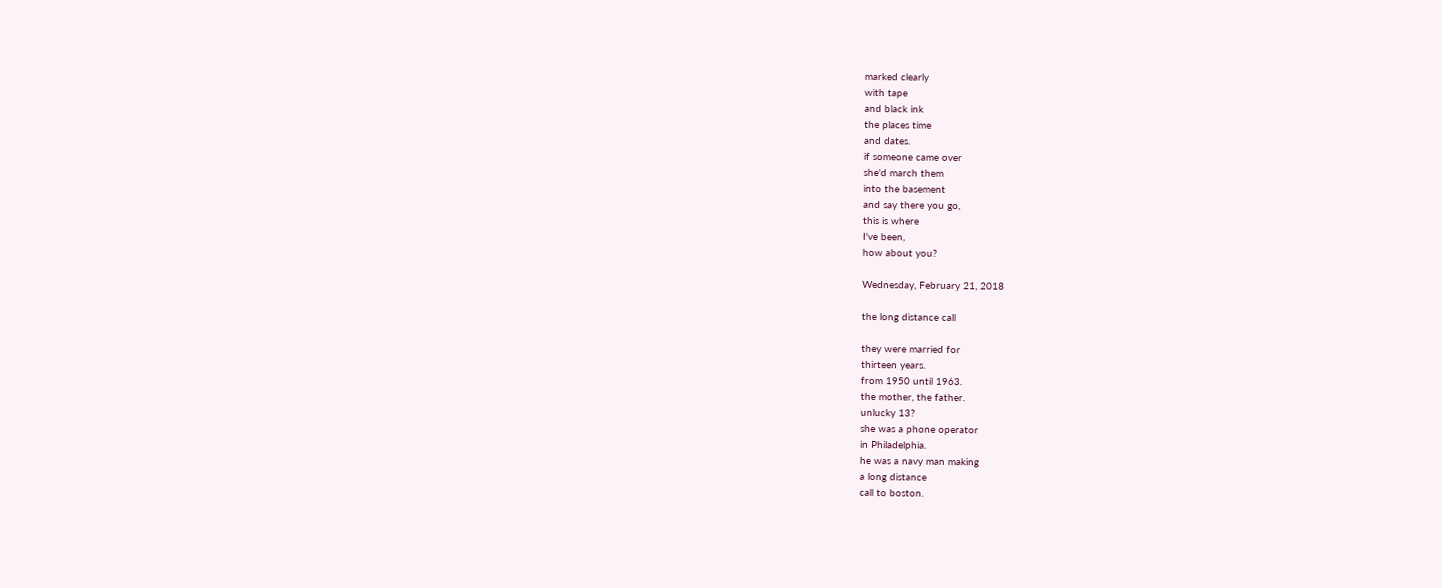marked clearly
with tape
and black ink
the places time
and dates.
if someone came over
she'd march them
into the basement
and say there you go,
this is where
I've been,
how about you?

Wednesday, February 21, 2018

the long distance call

they were married for
thirteen years.
from 1950 until 1963.
the mother, the father.
unlucky 13?
she was a phone operator
in Philadelphia.
he was a navy man making
a long distance
call to boston.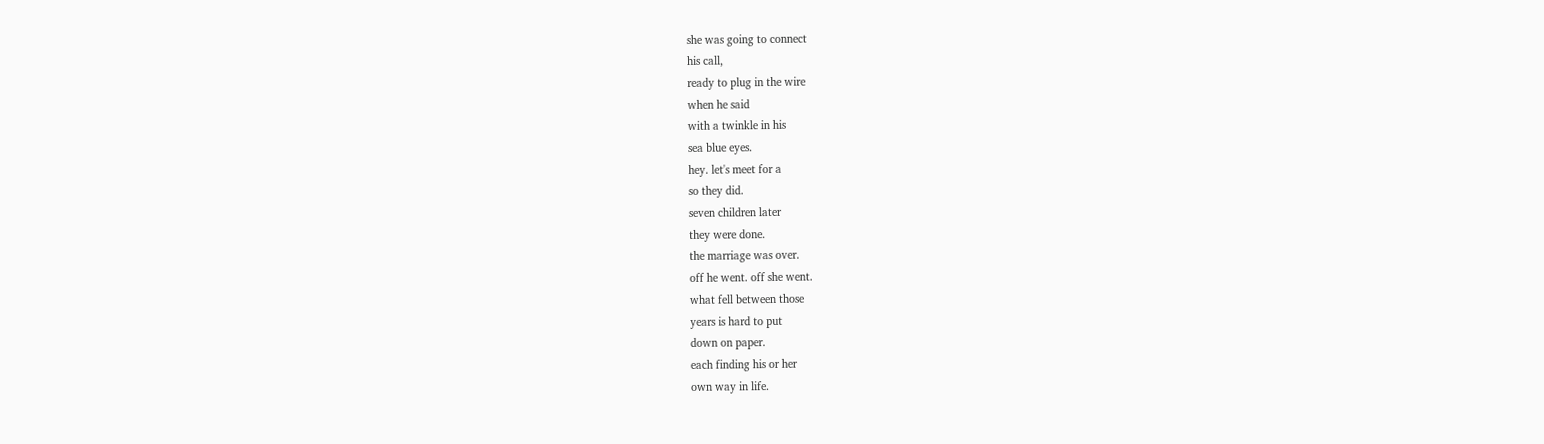she was going to connect
his call,
ready to plug in the wire
when he said
with a twinkle in his
sea blue eyes.
hey. let's meet for a
so they did.
seven children later
they were done.
the marriage was over.
off he went. off she went.
what fell between those
years is hard to put
down on paper.
each finding his or her
own way in life.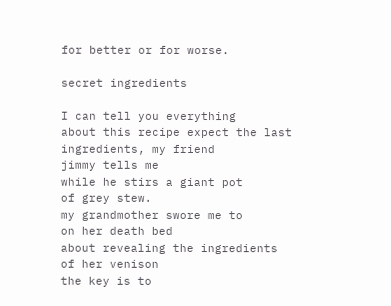for better or for worse.

secret ingredients

I can tell you everything
about this recipe expect the last
ingredients, my friend
jimmy tells me
while he stirs a giant pot
of grey stew.
my grandmother swore me to
on her death bed
about revealing the ingredients
of her venison
the key is to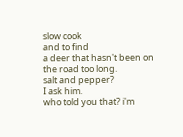slow cook
and to find
a deer that hasn't been on
the road too long.
salt and pepper?
I ask him.
who told you that? i'm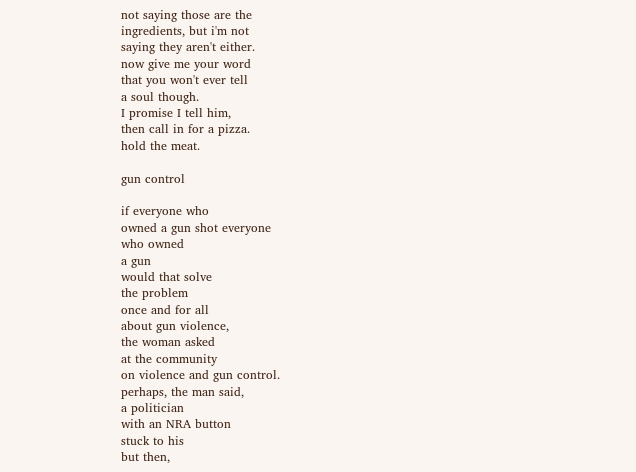not saying those are the
ingredients, but i'm not
saying they aren't either.
now give me your word
that you won't ever tell
a soul though.
I promise I tell him,
then call in for a pizza.
hold the meat.

gun control

if everyone who
owned a gun shot everyone
who owned
a gun
would that solve
the problem
once and for all
about gun violence,
the woman asked
at the community
on violence and gun control.
perhaps, the man said,
a politician
with an NRA button
stuck to his
but then,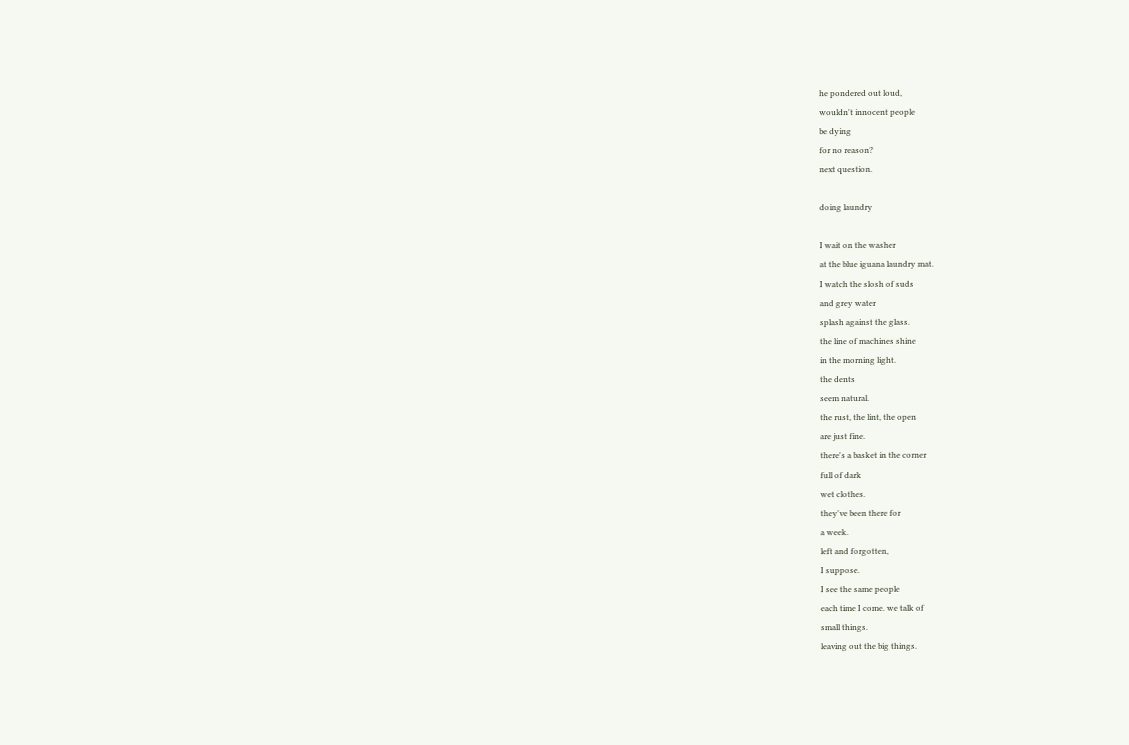he pondered out loud,
wouldn't innocent people
be dying
for no reason?
next question.

doing laundry

I wait on the washer
at the blue iguana laundry mat.
I watch the slosh of suds
and grey water
splash against the glass.
the line of machines shine
in the morning light.
the dents
seem natural.
the rust, the lint, the open
are just fine.
there's a basket in the corner
full of dark
wet clothes.
they've been there for
a week.
left and forgotten,
I suppose.
I see the same people
each time I come. we talk of
small things.
leaving out the big things.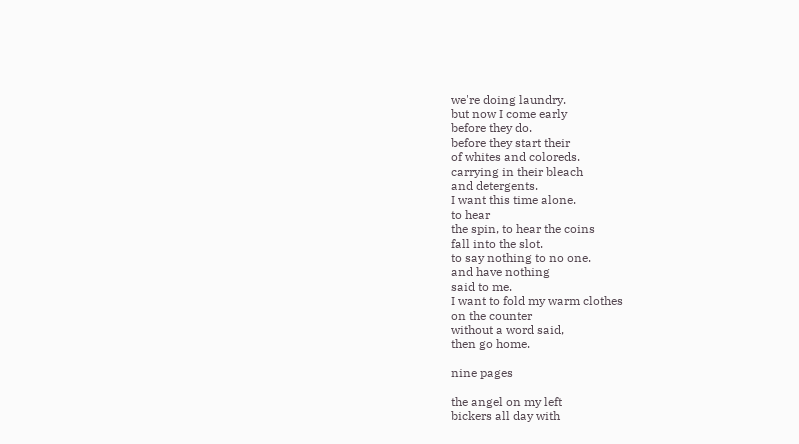we're doing laundry.
but now I come early
before they do.
before they start their
of whites and coloreds.
carrying in their bleach
and detergents.
I want this time alone.
to hear
the spin, to hear the coins
fall into the slot.
to say nothing to no one.
and have nothing
said to me.
I want to fold my warm clothes
on the counter
without a word said,
then go home.

nine pages

the angel on my left
bickers all day with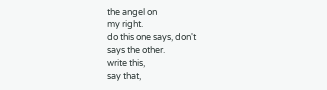the angel on
my right.
do this one says, don't
says the other.
write this,
say that,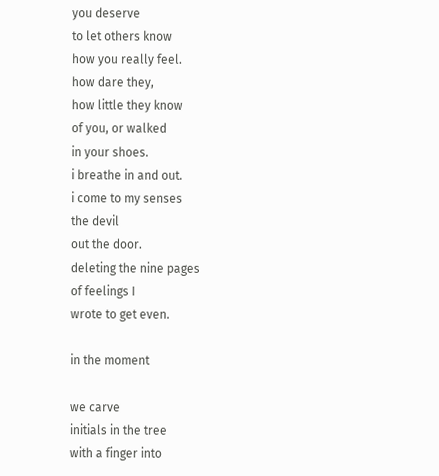you deserve
to let others know
how you really feel.
how dare they,
how little they know
of you, or walked
in your shoes.
i breathe in and out.
i come to my senses
the devil
out the door.
deleting the nine pages
of feelings I
wrote to get even.

in the moment

we carve
initials in the tree
with a finger into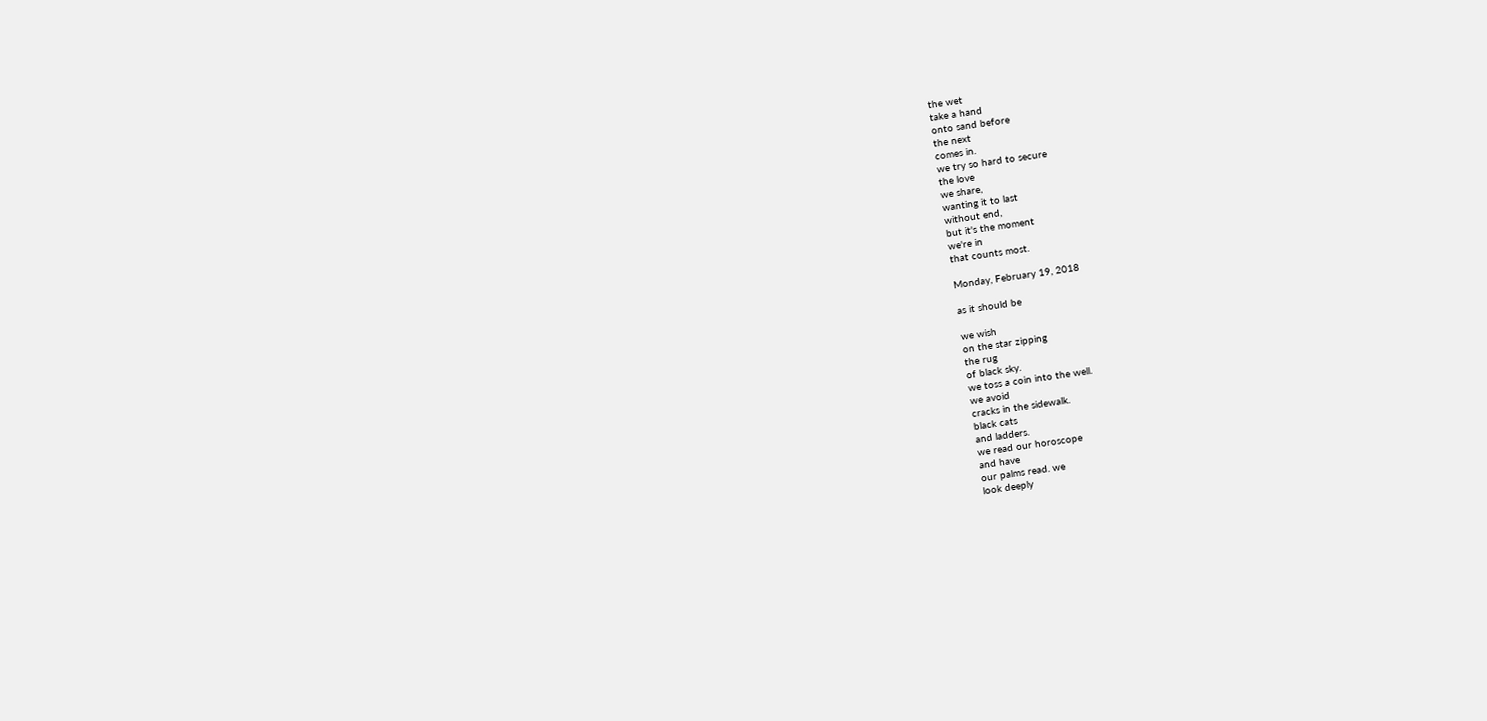the wet
take a hand
onto sand before
the next
comes in.
we try so hard to secure
the love
we share,
wanting it to last
without end,
but it's the moment
we're in
that counts most.

Monday, February 19, 2018

as it should be

we wish
on the star zipping
the rug
of black sky.
we toss a coin into the well.
we avoid
cracks in the sidewalk.
black cats
and ladders.
we read our horoscope
and have
our palms read. we
look deeply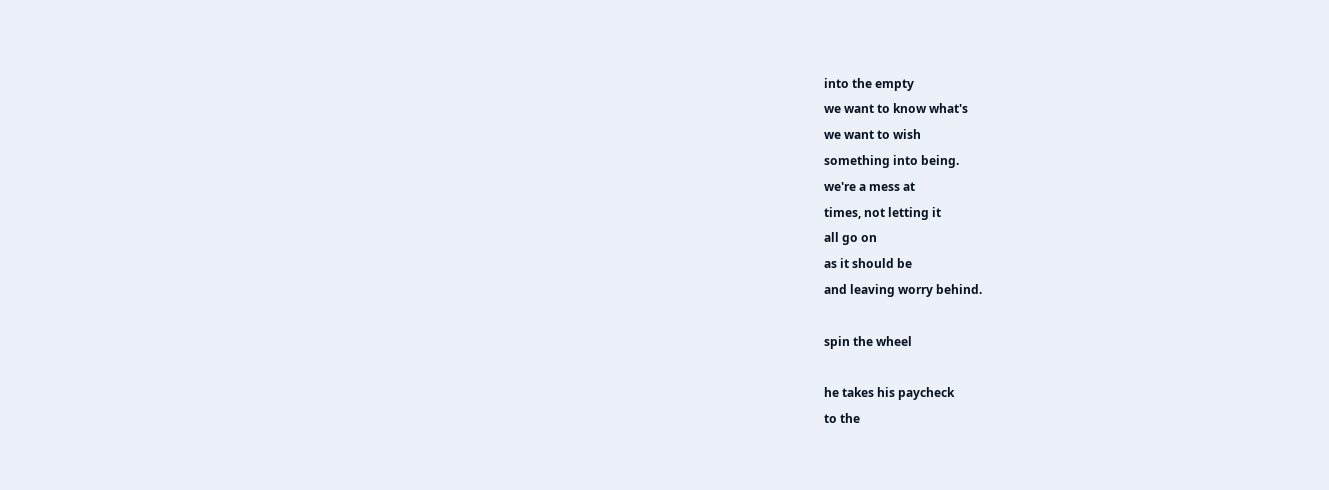into the empty
we want to know what's
we want to wish
something into being.
we're a mess at
times, not letting it
all go on
as it should be
and leaving worry behind.

spin the wheel

he takes his paycheck
to the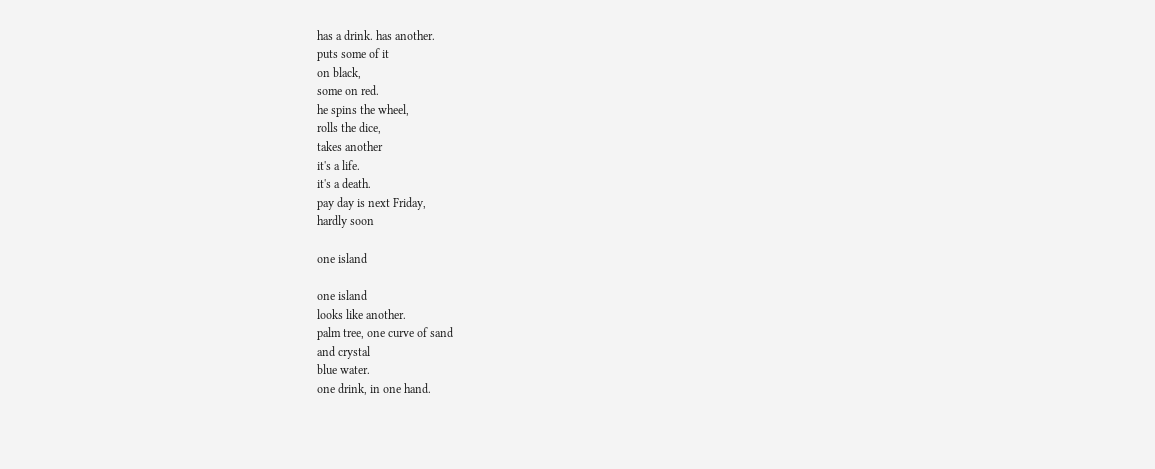has a drink. has another.
puts some of it
on black,
some on red.
he spins the wheel,
rolls the dice,
takes another
it's a life.
it's a death.
pay day is next Friday,
hardly soon

one island

one island
looks like another.
palm tree, one curve of sand
and crystal
blue water.
one drink, in one hand.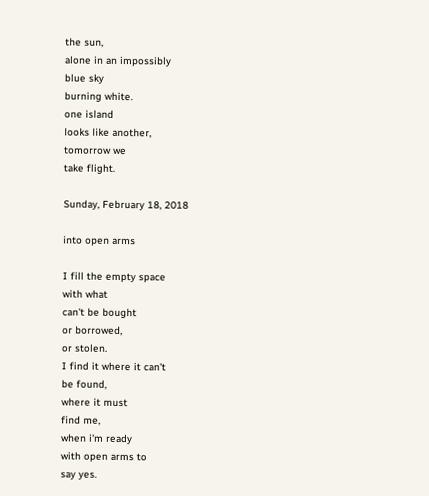the sun,
alone in an impossibly
blue sky
burning white.
one island
looks like another,
tomorrow we
take flight.

Sunday, February 18, 2018

into open arms

I fill the empty space
with what
can't be bought
or borrowed,
or stolen.
I find it where it can't
be found,
where it must
find me,
when i'm ready
with open arms to
say yes.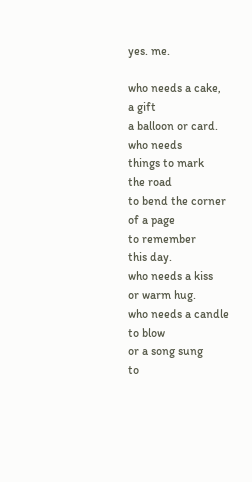yes. me.

who needs a cake,
a gift
a balloon or card.
who needs
things to mark
the road
to bend the corner
of a page
to remember
this day.
who needs a kiss
or warm hug.
who needs a candle
to blow
or a song sung
to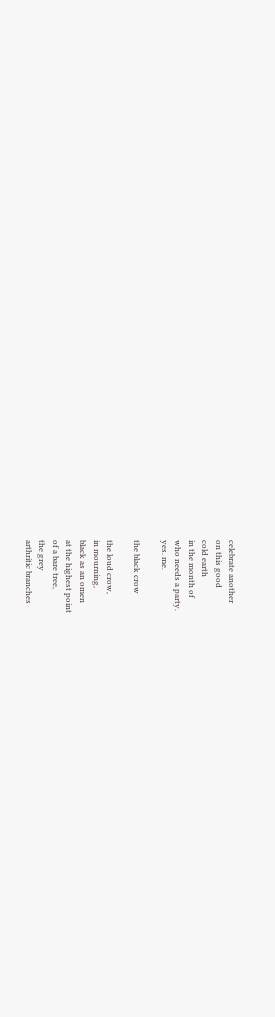celebrate another
on this good
cold earth
in the month of
who needs a party.
yes. me.

the black crow

the loud crow,
in mourning,
black as an omen
at the highest point
of a bare tree,
the grey
arthritic branches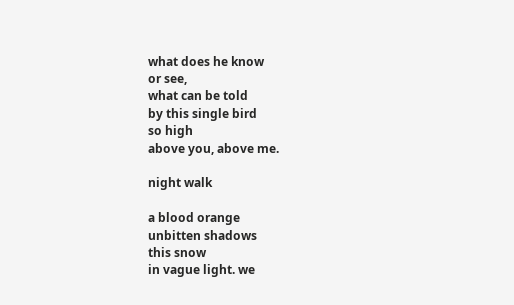what does he know
or see,
what can be told
by this single bird
so high
above you, above me.

night walk

a blood orange
unbitten shadows
this snow
in vague light. we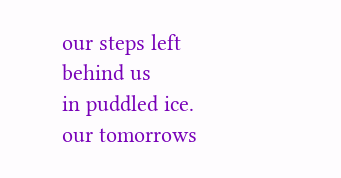our steps left
behind us
in puddled ice.
our tomorrows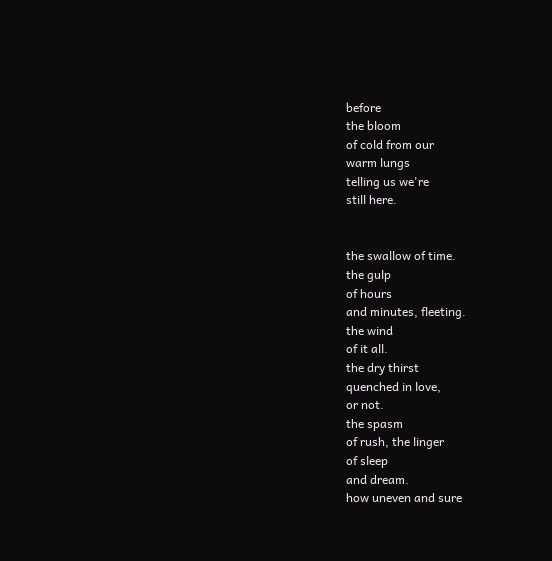before
the bloom
of cold from our
warm lungs
telling us we're
still here.


the swallow of time.
the gulp
of hours
and minutes, fleeting.
the wind
of it all.
the dry thirst
quenched in love,
or not.
the spasm
of rush, the linger
of sleep
and dream.
how uneven and sure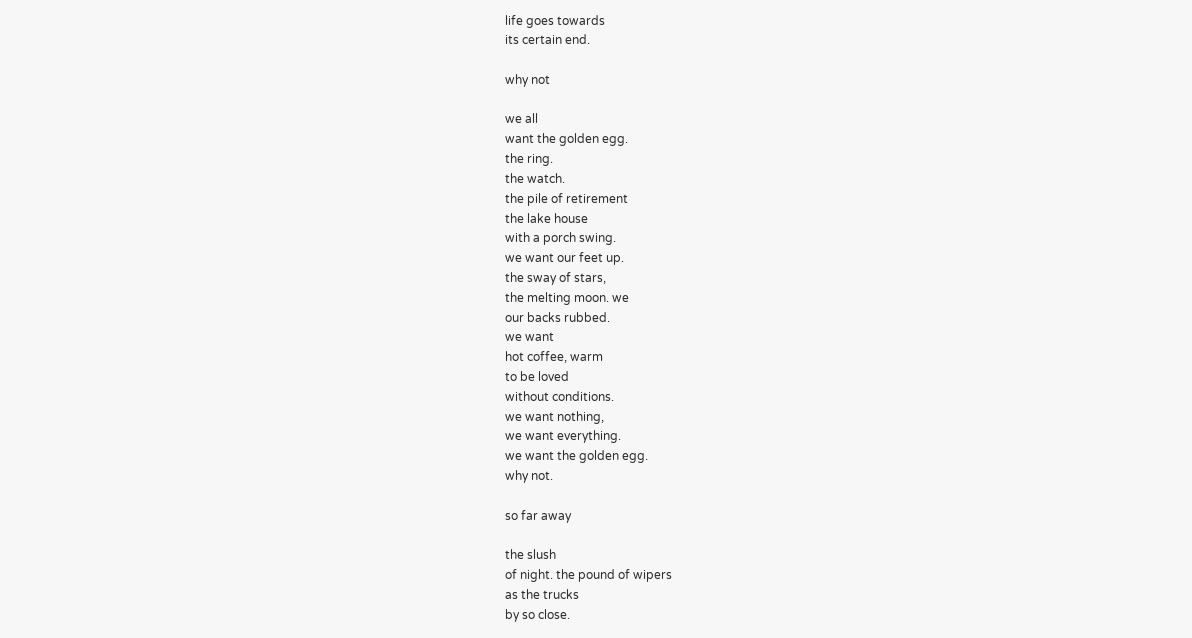life goes towards
its certain end.

why not

we all
want the golden egg.
the ring.
the watch.
the pile of retirement
the lake house
with a porch swing.
we want our feet up.
the sway of stars,
the melting moon. we
our backs rubbed.
we want
hot coffee, warm
to be loved
without conditions.
we want nothing,
we want everything.
we want the golden egg.
why not.

so far away

the slush
of night. the pound of wipers
as the trucks
by so close.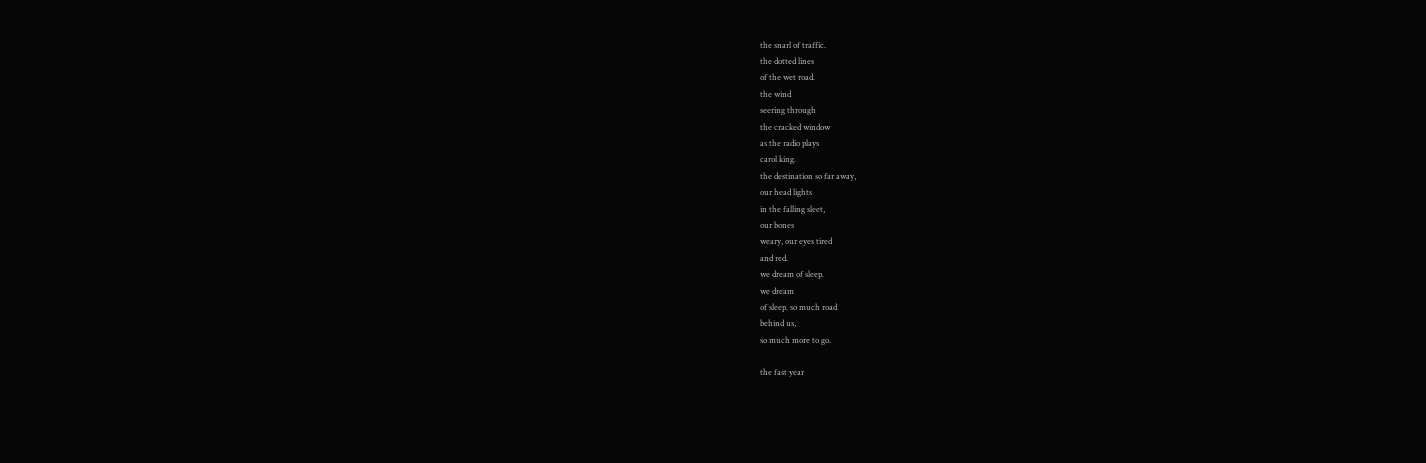the snarl of traffic.
the dotted lines
of the wet road.
the wind
seering through
the cracked window
as the radio plays
carol king.
the destination so far away,
our head lights
in the falling sleet,
our bones
weary, our eyes tired
and red.
we dream of sleep.
we dream
of sleep. so much road
behind us,
so much more to go.

the fast year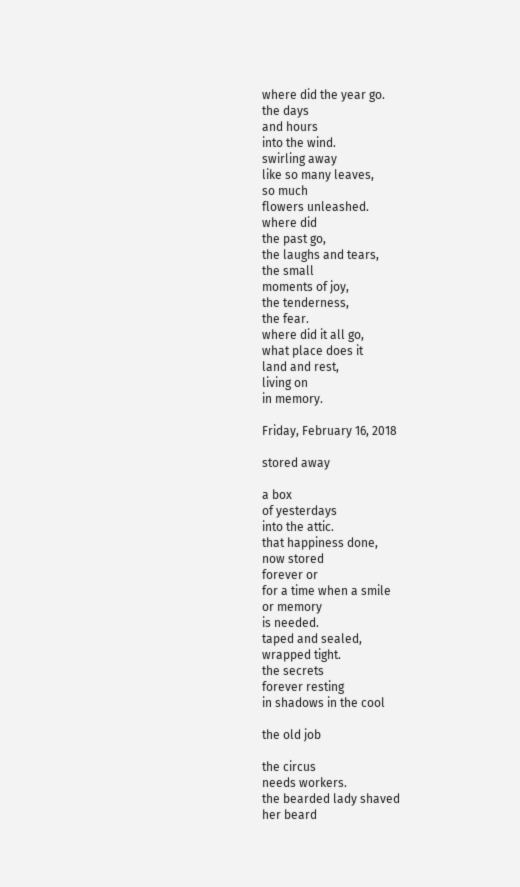where did the year go.
the days
and hours
into the wind.
swirling away
like so many leaves,
so much
flowers unleashed.
where did
the past go,
the laughs and tears,
the small
moments of joy,
the tenderness,
the fear.
where did it all go,
what place does it
land and rest,
living on
in memory.

Friday, February 16, 2018

stored away

a box
of yesterdays
into the attic.
that happiness done,
now stored
forever or
for a time when a smile
or memory
is needed.
taped and sealed,
wrapped tight.
the secrets
forever resting
in shadows in the cool

the old job

the circus
needs workers.
the bearded lady shaved
her beard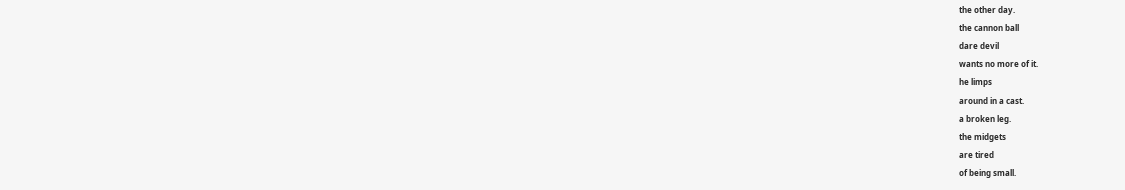the other day.
the cannon ball
dare devil
wants no more of it.
he limps
around in a cast.
a broken leg.
the midgets
are tired
of being small.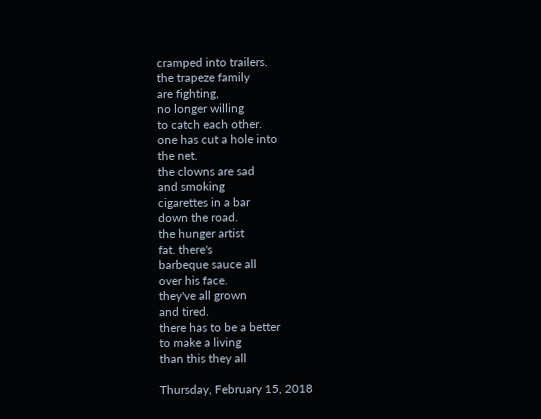cramped into trailers.
the trapeze family
are fighting,
no longer willing
to catch each other.
one has cut a hole into
the net.
the clowns are sad
and smoking
cigarettes in a bar
down the road.
the hunger artist
fat. there's
barbeque sauce all
over his face.
they've all grown
and tired.
there has to be a better
to make a living
than this they all

Thursday, February 15, 2018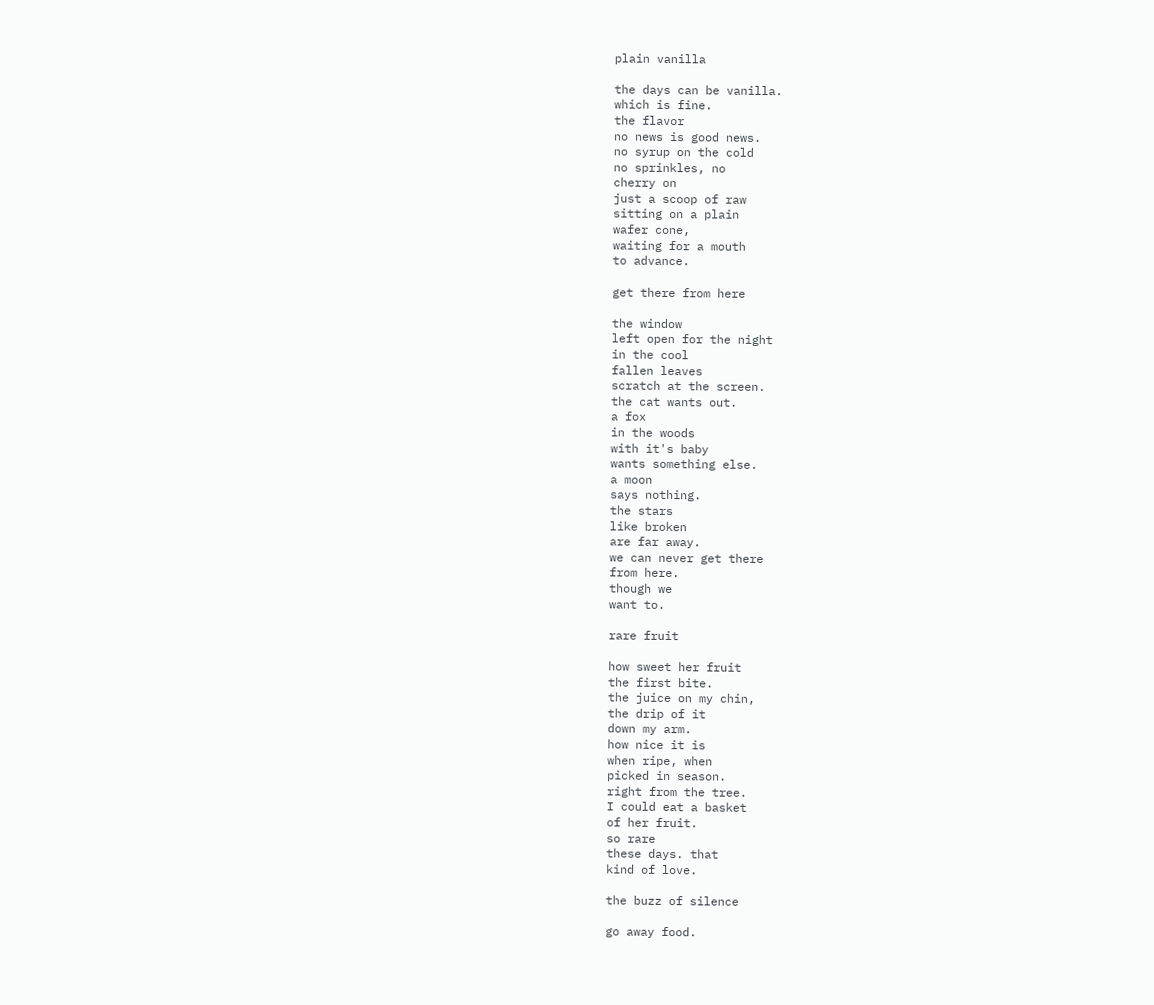plain vanilla

the days can be vanilla.
which is fine.
the flavor
no news is good news.
no syrup on the cold
no sprinkles, no
cherry on
just a scoop of raw
sitting on a plain
wafer cone,
waiting for a mouth
to advance.

get there from here

the window
left open for the night
in the cool
fallen leaves
scratch at the screen.
the cat wants out.
a fox
in the woods
with it's baby
wants something else.
a moon
says nothing.
the stars
like broken
are far away.
we can never get there
from here.
though we
want to.

rare fruit

how sweet her fruit
the first bite.
the juice on my chin,
the drip of it
down my arm.
how nice it is
when ripe, when
picked in season.
right from the tree.
I could eat a basket
of her fruit.
so rare
these days. that
kind of love.

the buzz of silence

go away food.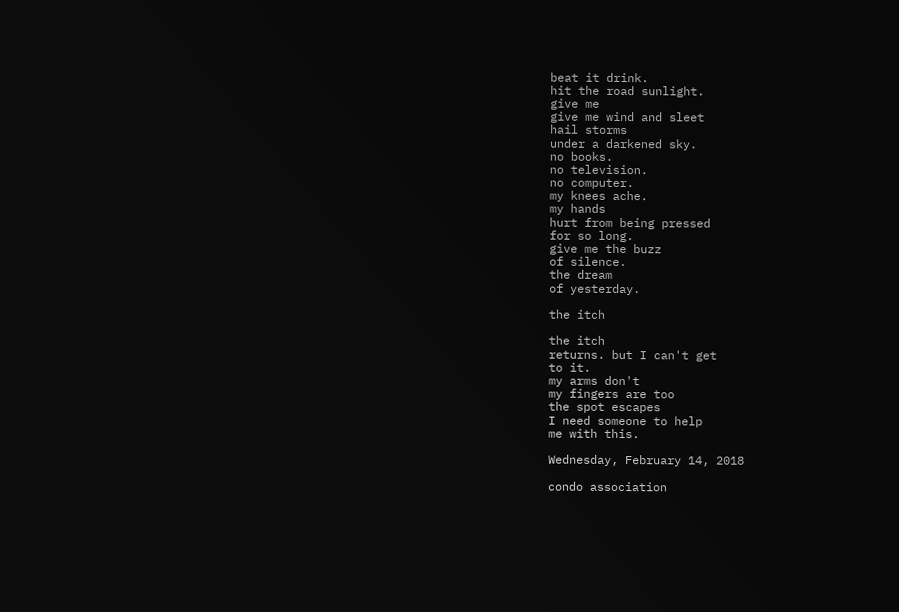beat it drink.
hit the road sunlight.
give me
give me wind and sleet
hail storms
under a darkened sky.
no books.
no television.
no computer.
my knees ache.
my hands
hurt from being pressed
for so long.
give me the buzz
of silence.
the dream
of yesterday.

the itch

the itch
returns. but I can't get
to it.
my arms don't
my fingers are too
the spot escapes
I need someone to help
me with this.

Wednesday, February 14, 2018

condo association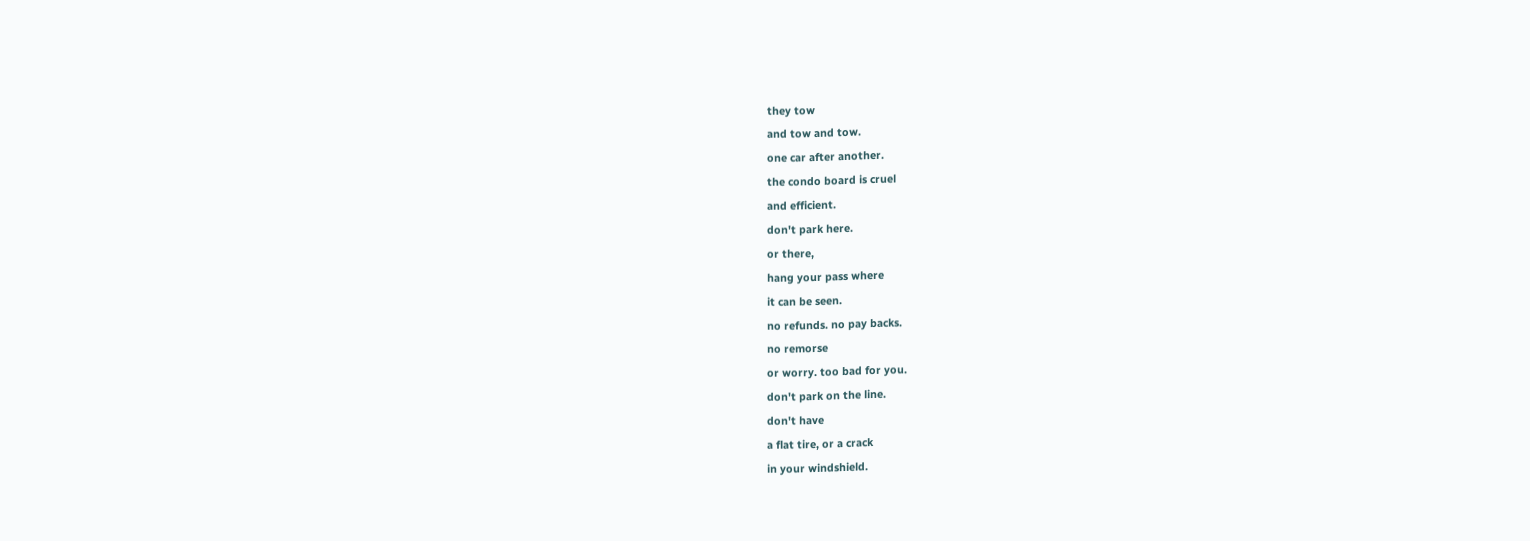they tow
and tow and tow.
one car after another.
the condo board is cruel
and efficient.
don't park here.
or there,
hang your pass where
it can be seen.
no refunds. no pay backs.
no remorse
or worry. too bad for you.
don't park on the line.
don't have
a flat tire, or a crack
in your windshield.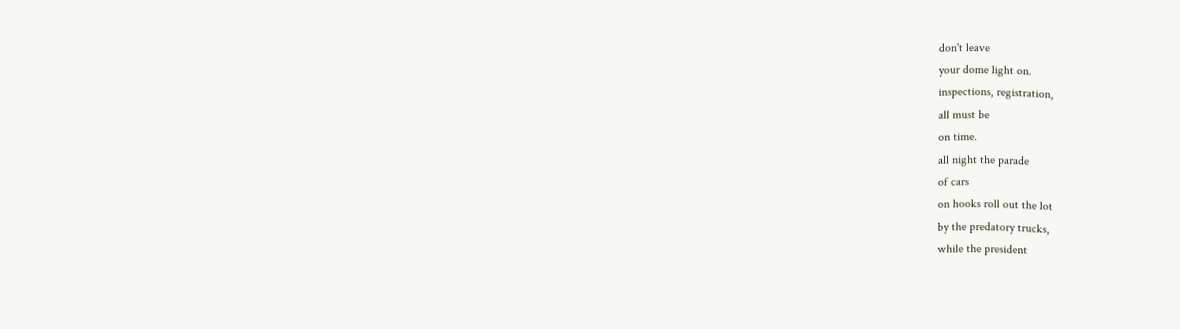don't leave
your dome light on.
inspections, registration,
all must be
on time.
all night the parade
of cars
on hooks roll out the lot
by the predatory trucks,
while the president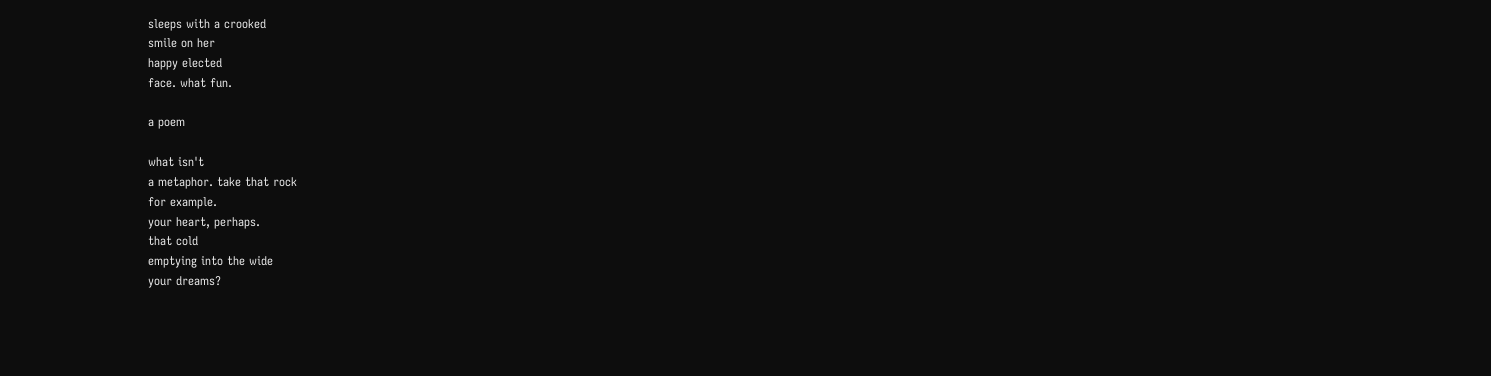sleeps with a crooked
smile on her
happy elected
face. what fun.

a poem

what isn't
a metaphor. take that rock
for example.
your heart, perhaps.
that cold
emptying into the wide
your dreams?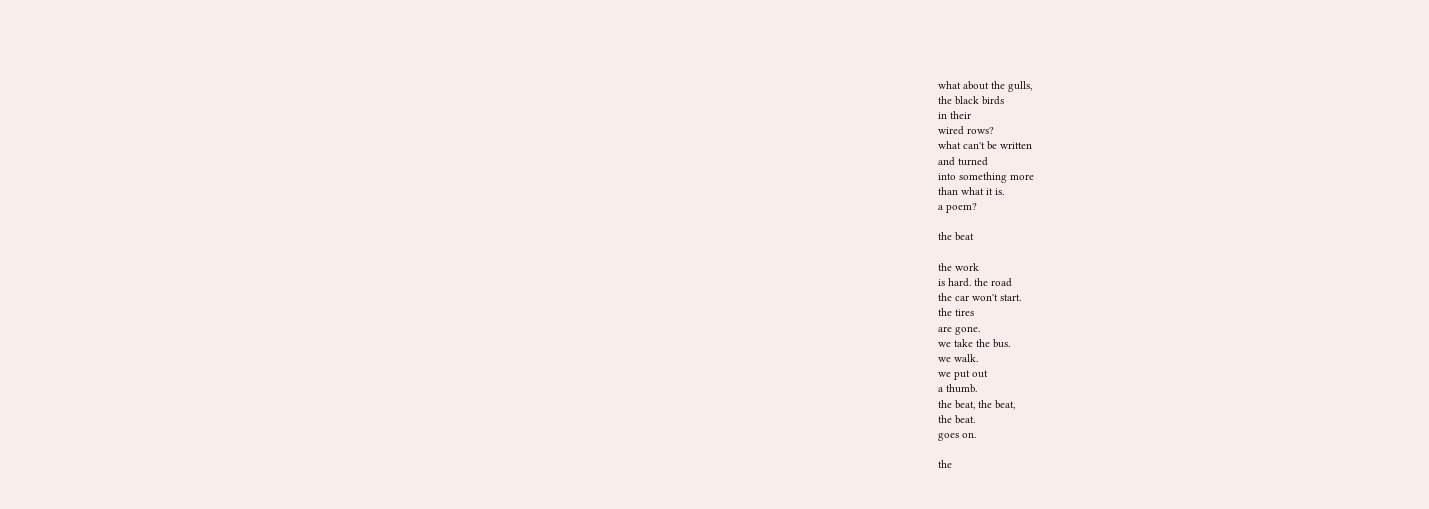what about the gulls,
the black birds
in their
wired rows?
what can't be written
and turned
into something more
than what it is.
a poem?

the beat

the work
is hard. the road
the car won't start.
the tires
are gone.
we take the bus.
we walk.
we put out
a thumb.
the beat, the beat,
the beat.
goes on.

the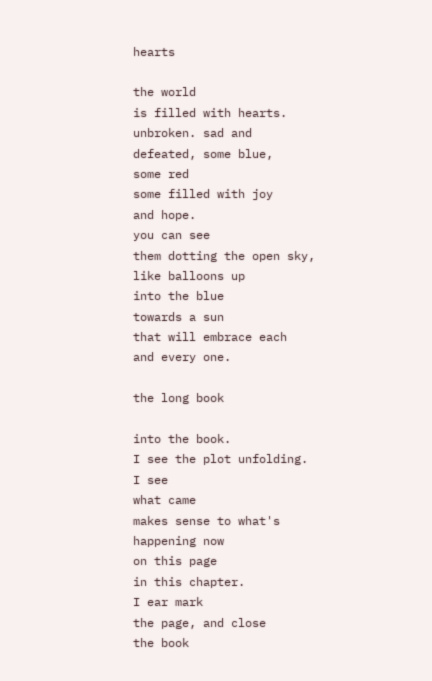hearts

the world
is filled with hearts.
unbroken. sad and
defeated, some blue,
some red
some filled with joy
and hope.
you can see
them dotting the open sky,
like balloons up
into the blue
towards a sun
that will embrace each
and every one.

the long book

into the book.
I see the plot unfolding.
I see
what came
makes sense to what's
happening now
on this page
in this chapter.
I ear mark
the page, and close
the book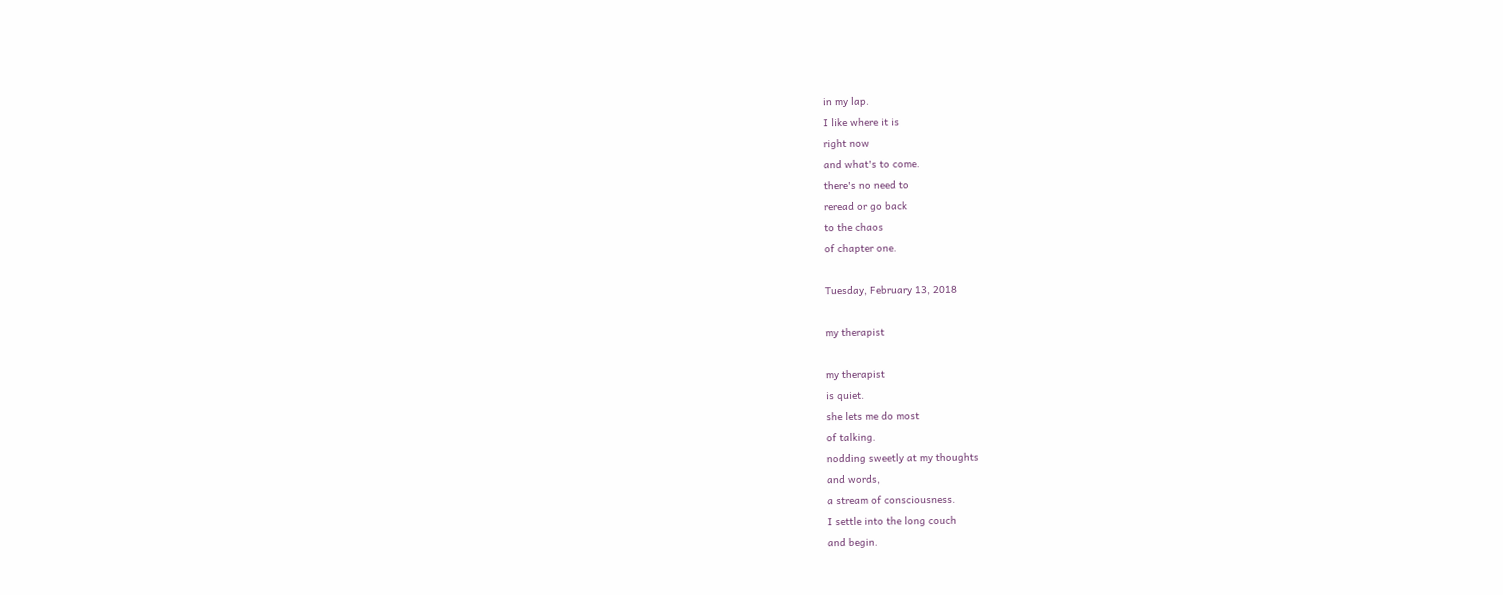in my lap.
I like where it is
right now
and what's to come.
there's no need to
reread or go back
to the chaos
of chapter one.

Tuesday, February 13, 2018

my therapist

my therapist
is quiet.
she lets me do most
of talking.
nodding sweetly at my thoughts
and words,
a stream of consciousness.
I settle into the long couch
and begin.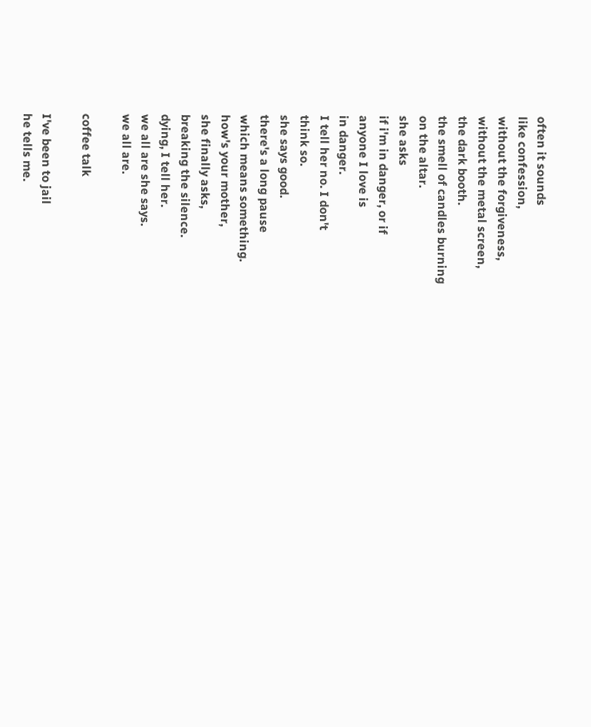often it sounds
like confession,
without the forgiveness,
without the metal screen,
the dark booth.
the smell of candles burning
on the altar.
she asks
if i'm in danger, or if
anyone I love is
in danger.
I tell her no. I don't
think so.
she says good.
there's a long pause
which means something.
how's your mother,
she finally asks,
breaking the silence.
dying, I tell her.
we all are she says.
we all are.

coffee talk

I've been to jail
he tells me.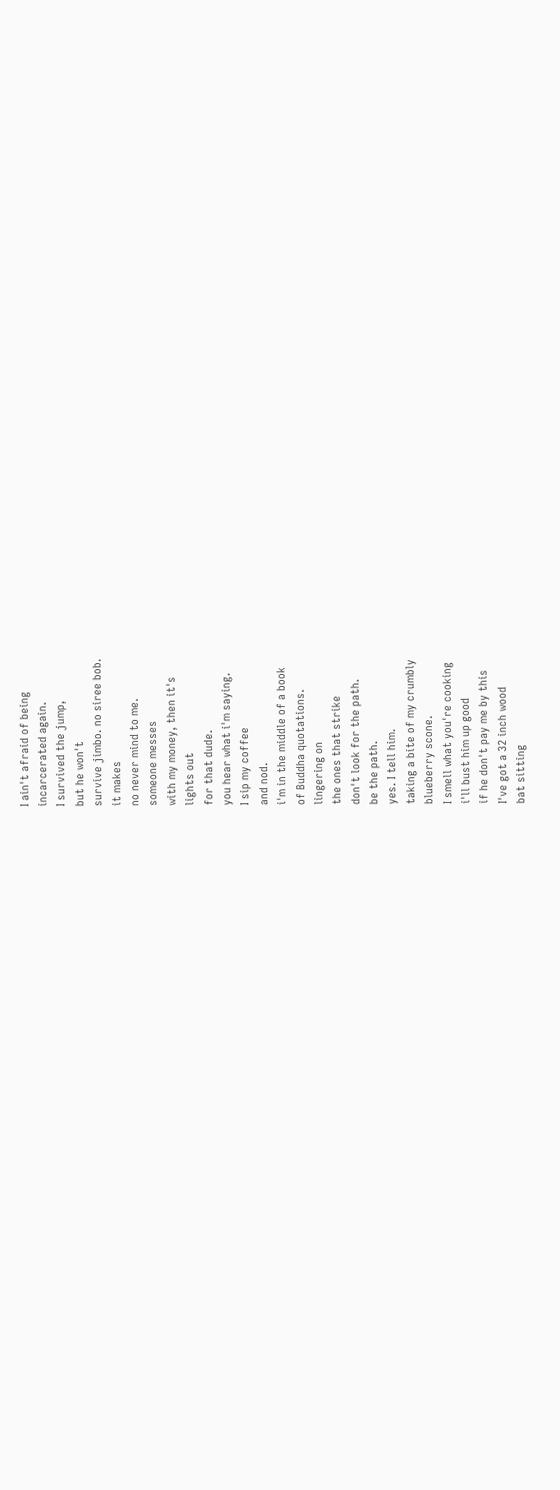I ain't afraid of being
incarcerated again.
I survived the jump,
but he won't
survive jimbo. no siree bob.
it makes
no never mind to me.
someone messes
with my money, then it's
lights out
for that dude.
you hear what i'm saying.
I sip my coffee
and nod.
i'm in the middle of a book
of Buddha quotations.
lingering on
the ones that strike
don't look for the path.
be the path.
yes. I tell him.
taking a bite of my crumbly
blueberry scone.
I smell what you're cooking
i'll bust him up good
if he don't pay me by this
I've got a 32 inch wood
bat sitting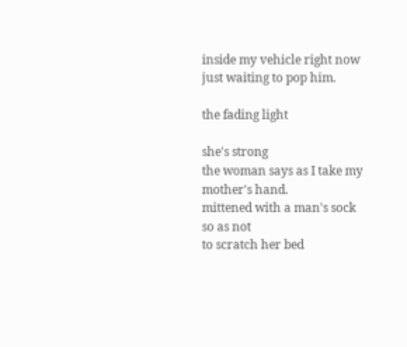inside my vehicle right now
just waiting to pop him.

the fading light

she's strong
the woman says as I take my
mother's hand.
mittened with a man's sock
so as not
to scratch her bed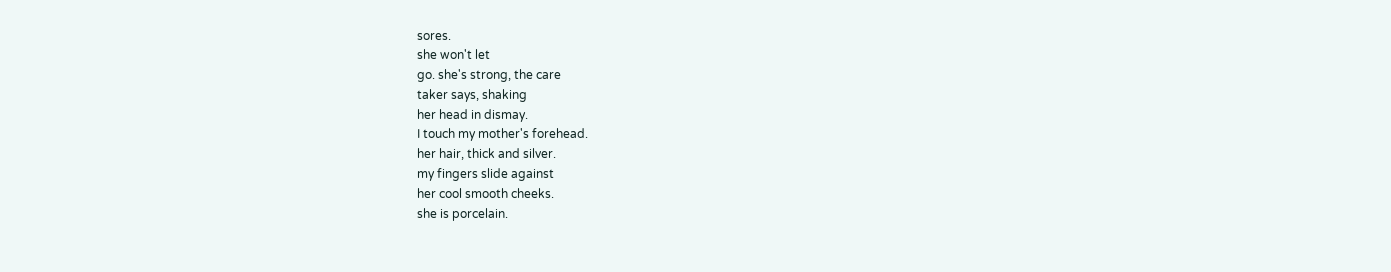sores.
she won't let
go. she's strong, the care
taker says, shaking
her head in dismay.
I touch my mother's forehead.
her hair, thick and silver.
my fingers slide against
her cool smooth cheeks.
she is porcelain.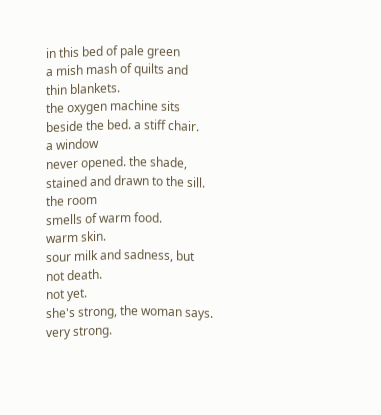in this bed of pale green
a mish mash of quilts and
thin blankets.
the oxygen machine sits
beside the bed. a stiff chair.
a window
never opened. the shade,
stained and drawn to the sill.
the room
smells of warm food.
warm skin.
sour milk and sadness, but
not death.
not yet.
she's strong, the woman says.
very strong.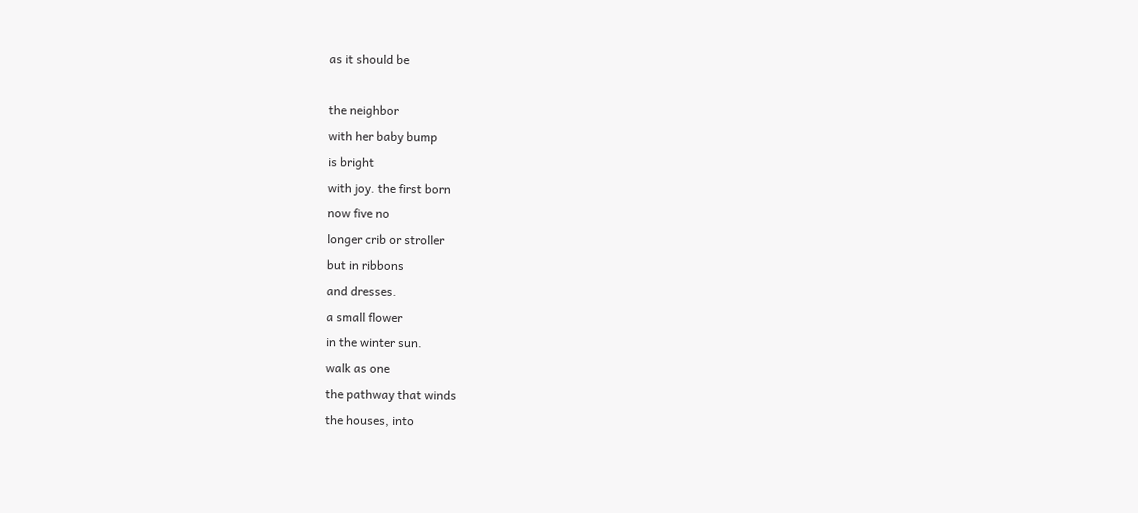as it should be

the neighbor
with her baby bump
is bright
with joy. the first born
now five no
longer crib or stroller
but in ribbons
and dresses.
a small flower
in the winter sun.
walk as one
the pathway that winds
the houses, into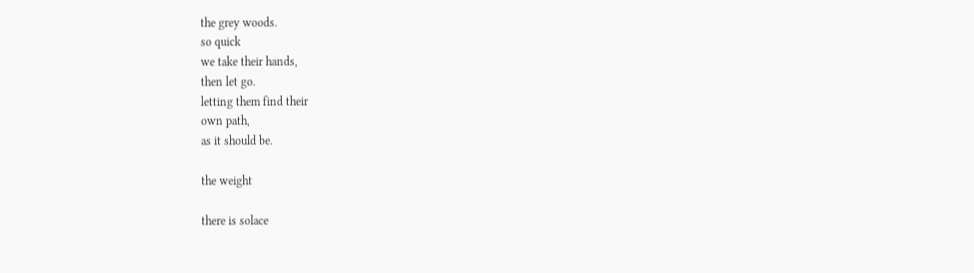the grey woods.
so quick
we take their hands,
then let go.
letting them find their
own path,
as it should be.

the weight

there is solace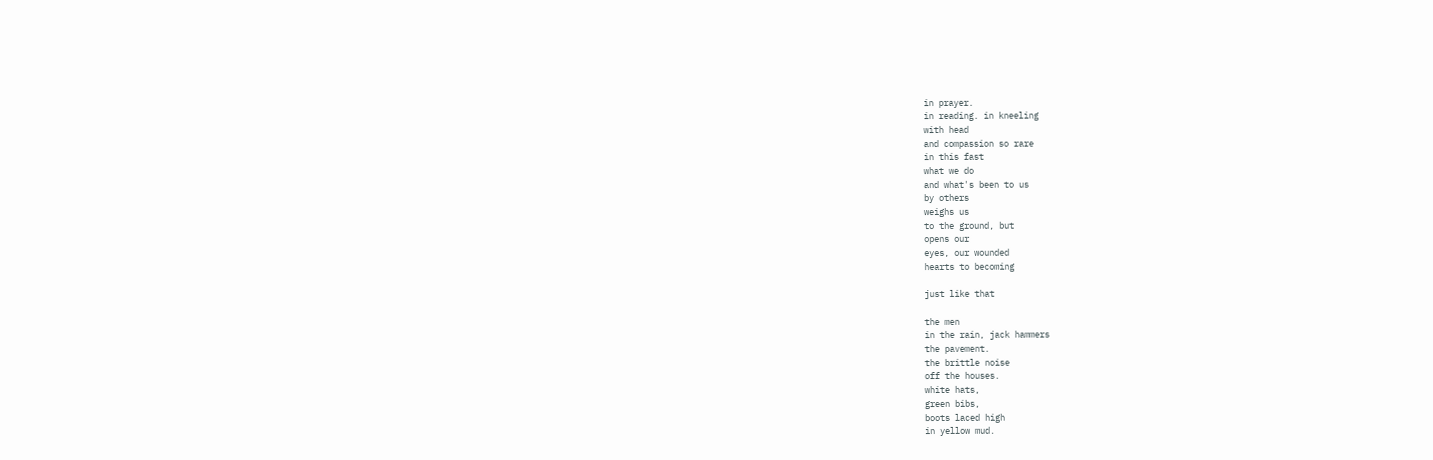in prayer.
in reading. in kneeling
with head
and compassion so rare
in this fast
what we do
and what's been to us
by others
weighs us
to the ground, but
opens our
eyes, our wounded
hearts to becoming

just like that

the men
in the rain, jack hammers
the pavement.
the brittle noise
off the houses.
white hats,
green bibs,
boots laced high
in yellow mud.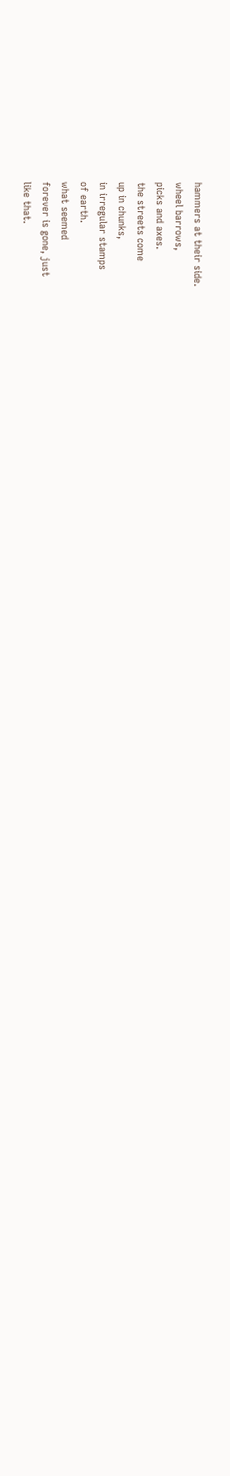hammers at their side.
wheel barrows,
picks and axes.
the streets come
up in chunks,
in irregular stamps
of earth.
what seemed
forever is gone, just
like that.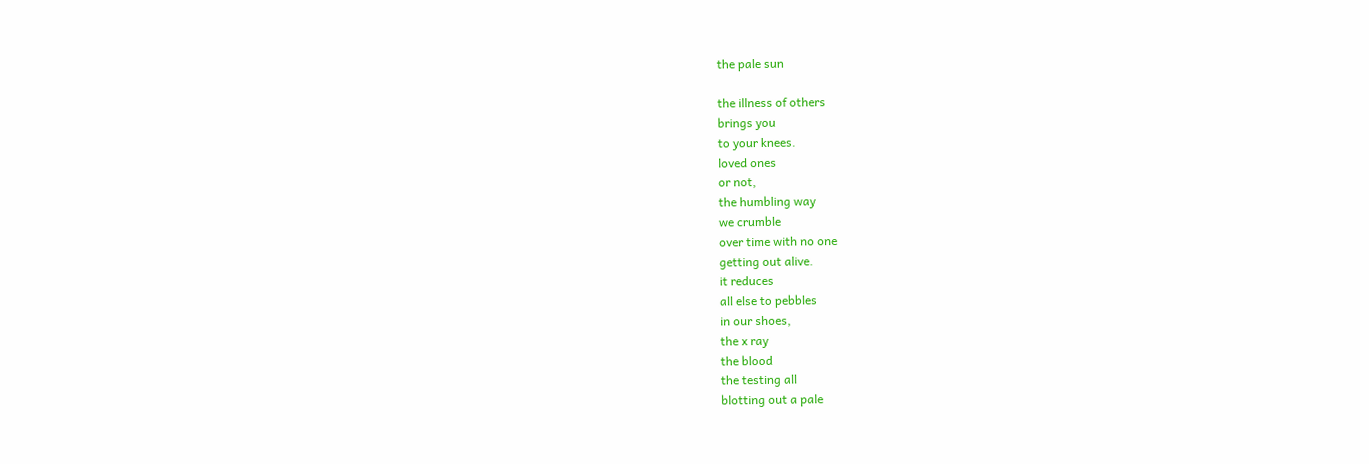the pale sun

the illness of others
brings you
to your knees.
loved ones
or not,
the humbling way
we crumble
over time with no one
getting out alive.
it reduces
all else to pebbles
in our shoes,
the x ray
the blood
the testing all
blotting out a pale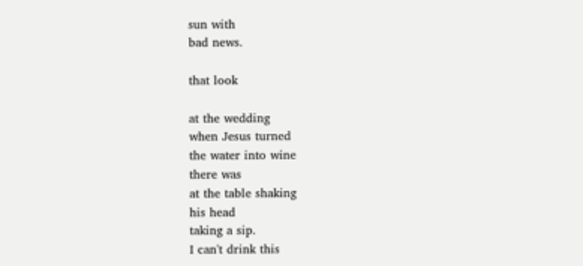sun with
bad news.

that look

at the wedding
when Jesus turned
the water into wine
there was
at the table shaking
his head
taking a sip.
I can't drink this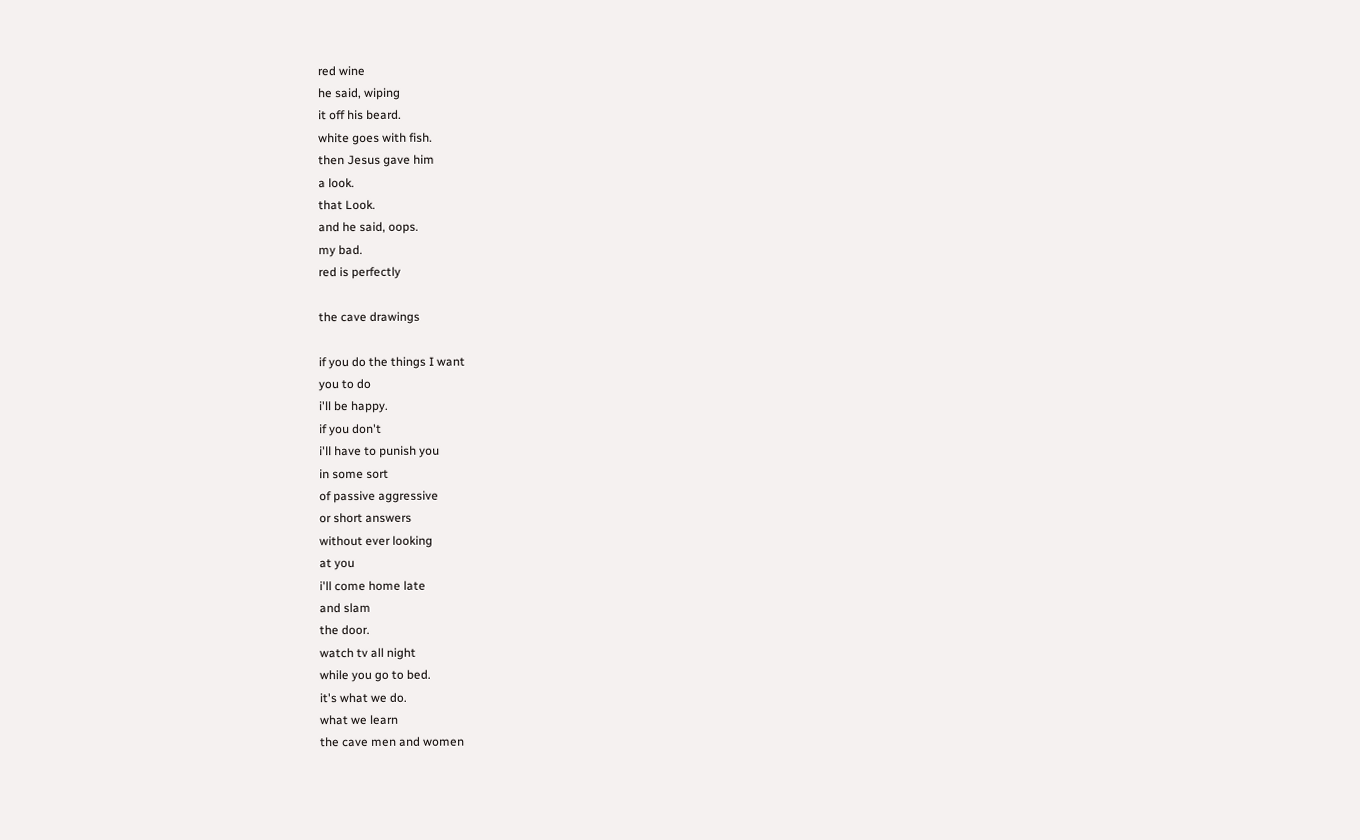red wine
he said, wiping
it off his beard.
white goes with fish.
then Jesus gave him
a look.
that Look.
and he said, oops.
my bad.
red is perfectly

the cave drawings

if you do the things I want
you to do
i'll be happy.
if you don't
i'll have to punish you
in some sort
of passive aggressive
or short answers
without ever looking
at you
i'll come home late
and slam
the door.
watch tv all night
while you go to bed.
it's what we do.
what we learn
the cave men and women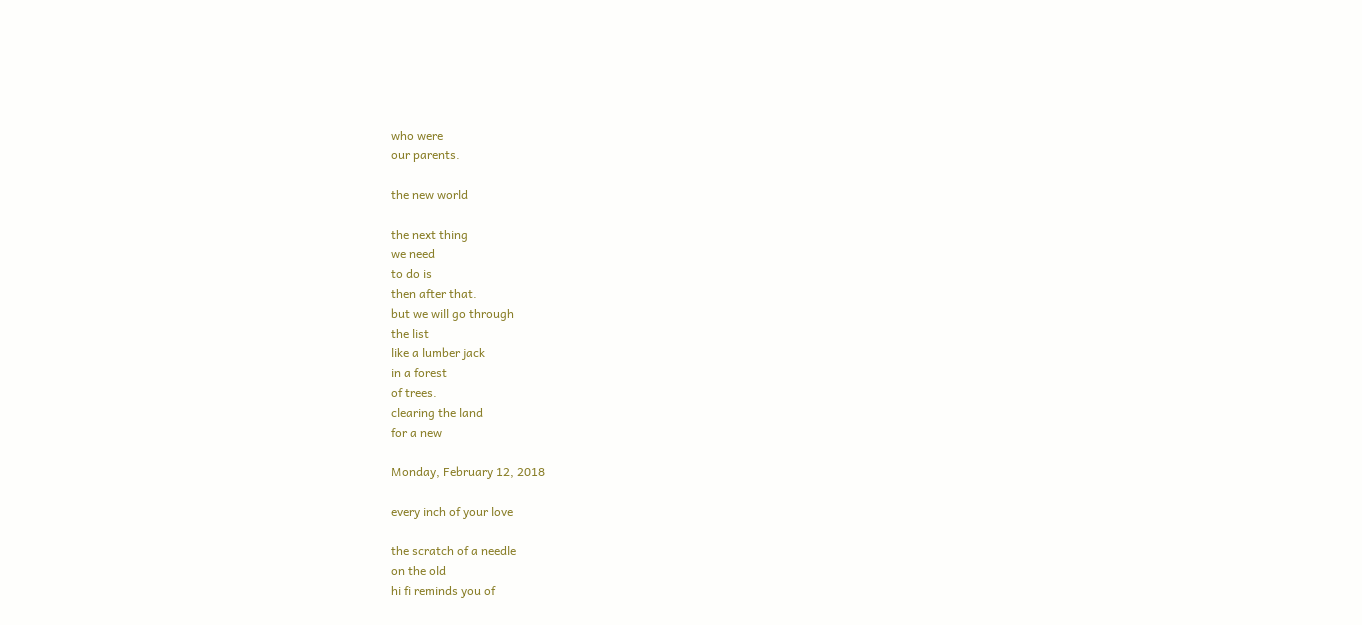who were
our parents.

the new world

the next thing
we need
to do is
then after that.
but we will go through
the list
like a lumber jack
in a forest
of trees.
clearing the land
for a new

Monday, February 12, 2018

every inch of your love

the scratch of a needle
on the old
hi fi reminds you of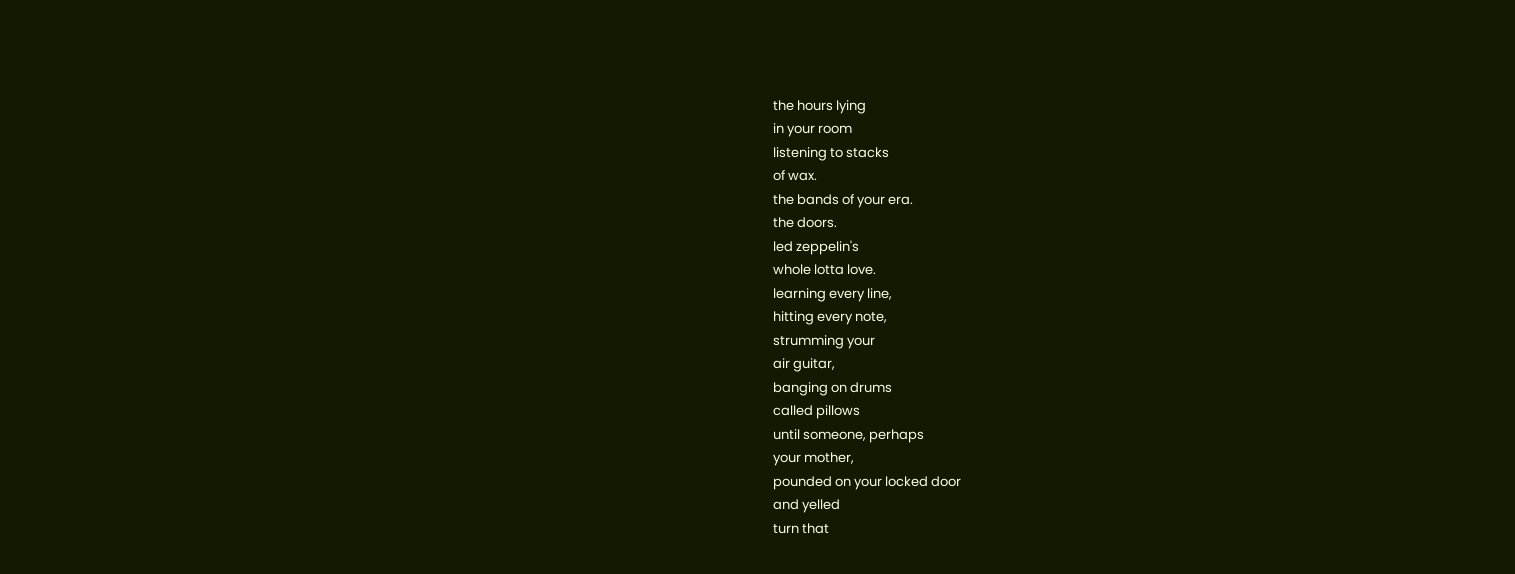the hours lying
in your room
listening to stacks
of wax.
the bands of your era.
the doors.
led zeppelin's
whole lotta love.
learning every line,
hitting every note,
strumming your
air guitar,
banging on drums
called pillows
until someone, perhaps
your mother,
pounded on your locked door
and yelled
turn that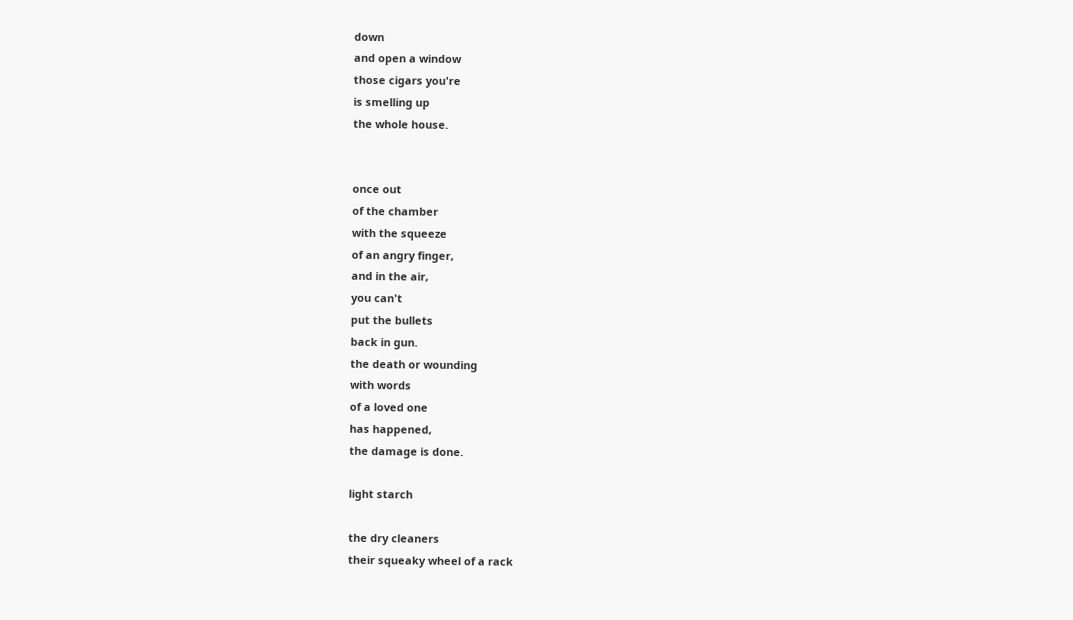down
and open a window
those cigars you're
is smelling up
the whole house.


once out
of the chamber
with the squeeze
of an angry finger,
and in the air,
you can't
put the bullets
back in gun.
the death or wounding
with words
of a loved one
has happened,
the damage is done.

light starch

the dry cleaners
their squeaky wheel of a rack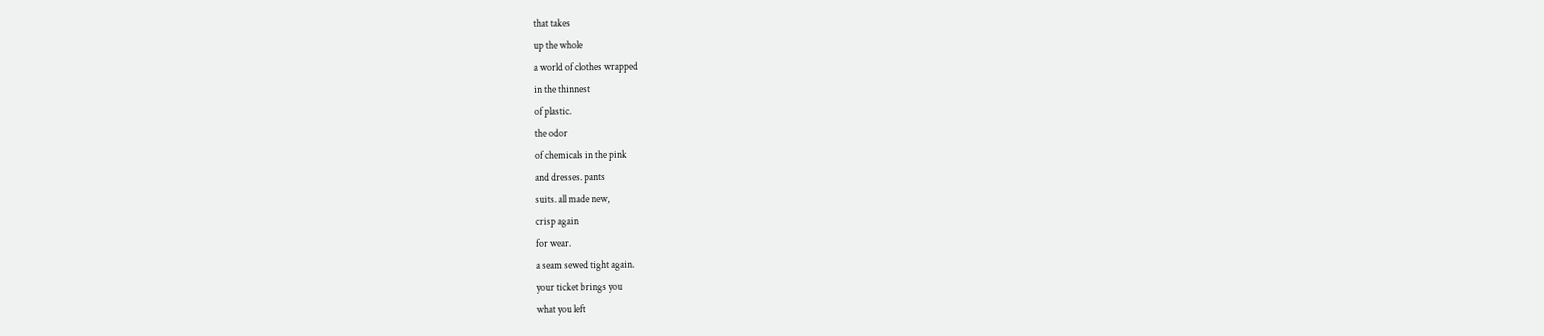that takes
up the whole
a world of clothes wrapped
in the thinnest
of plastic.
the odor
of chemicals in the pink
and dresses. pants
suits. all made new,
crisp again
for wear.
a seam sewed tight again.
your ticket brings you
what you left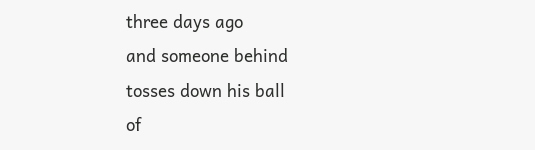three days ago
and someone behind
tosses down his ball
of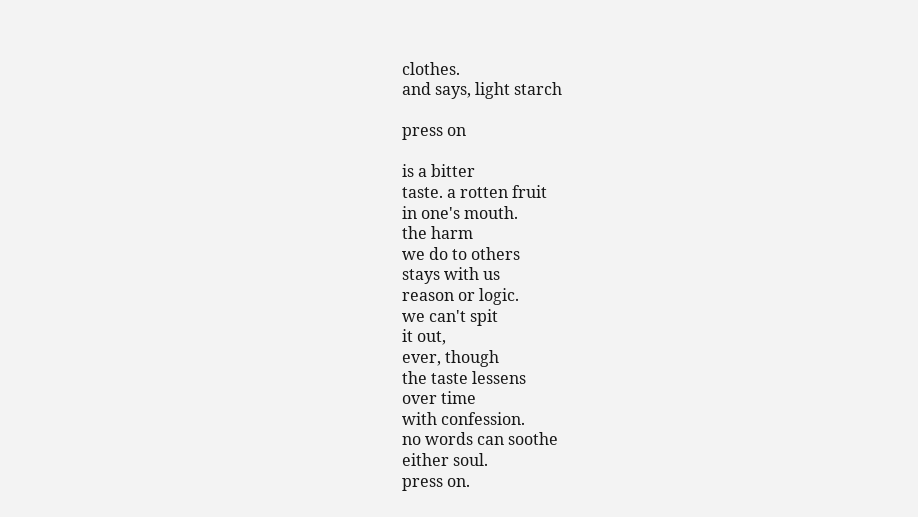clothes.
and says, light starch

press on

is a bitter
taste. a rotten fruit
in one's mouth.
the harm
we do to others
stays with us
reason or logic.
we can't spit
it out,
ever, though
the taste lessens
over time
with confession.
no words can soothe
either soul.
press on.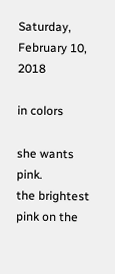Saturday, February 10, 2018

in colors

she wants pink.
the brightest pink on the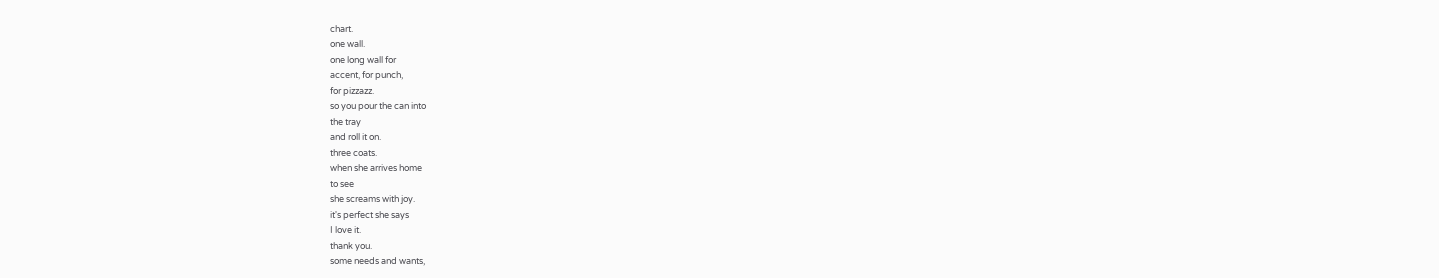chart.
one wall.
one long wall for
accent, for punch,
for pizzazz.
so you pour the can into
the tray
and roll it on.
three coats.
when she arrives home
to see
she screams with joy.
it's perfect she says
I love it.
thank you.
some needs and wants,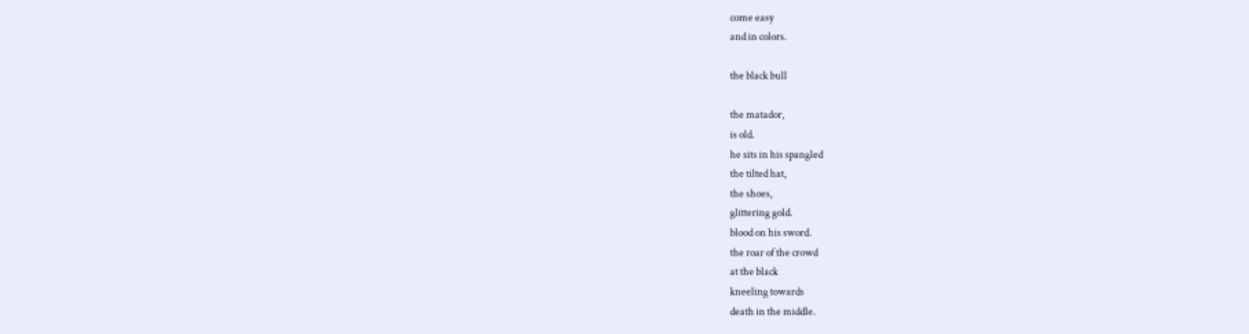come easy
and in colors.

the black bull

the matador,
is old.
he sits in his spangled
the tilted hat,
the shoes,
glittering gold.
blood on his sword.
the roar of the crowd
at the black
kneeling towards
death in the middle.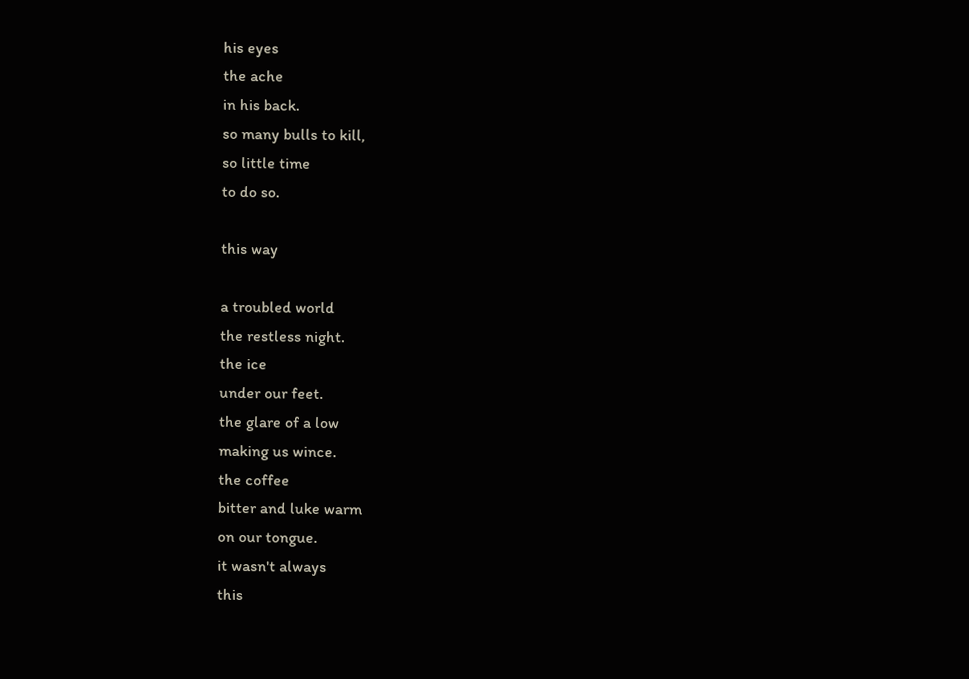his eyes
the ache
in his back.
so many bulls to kill,
so little time
to do so.

this way

a troubled world
the restless night.
the ice
under our feet.
the glare of a low
making us wince.
the coffee
bitter and luke warm
on our tongue.
it wasn't always
this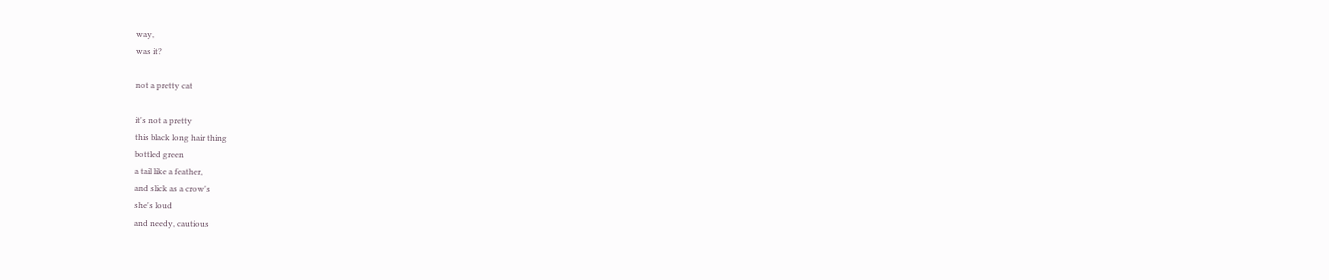way,
was it?

not a pretty cat

it's not a pretty
this black long hair thing
bottled green
a tail like a feather,
and slick as a crow's
she's loud
and needy, cautious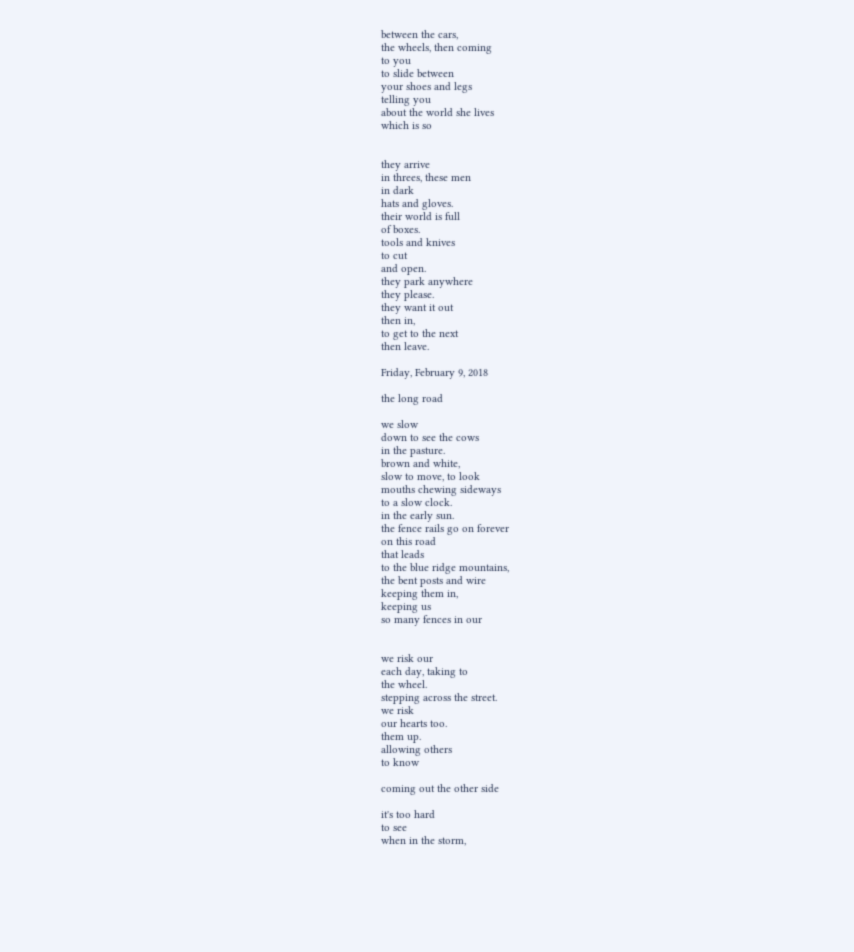between the cars,
the wheels, then coming
to you
to slide between
your shoes and legs
telling you
about the world she lives
which is so


they arrive
in threes, these men
in dark
hats and gloves.
their world is full
of boxes.
tools and knives
to cut
and open.
they park anywhere
they please.
they want it out
then in,
to get to the next
then leave.

Friday, February 9, 2018

the long road

we slow
down to see the cows
in the pasture.
brown and white,
slow to move, to look
mouths chewing sideways
to a slow clock.
in the early sun.
the fence rails go on forever
on this road
that leads
to the blue ridge mountains,
the bent posts and wire
keeping them in,
keeping us
so many fences in our


we risk our
each day, taking to
the wheel.
stepping across the street.
we risk
our hearts too.
them up.
allowing others
to know

coming out the other side

it's too hard
to see
when in the storm,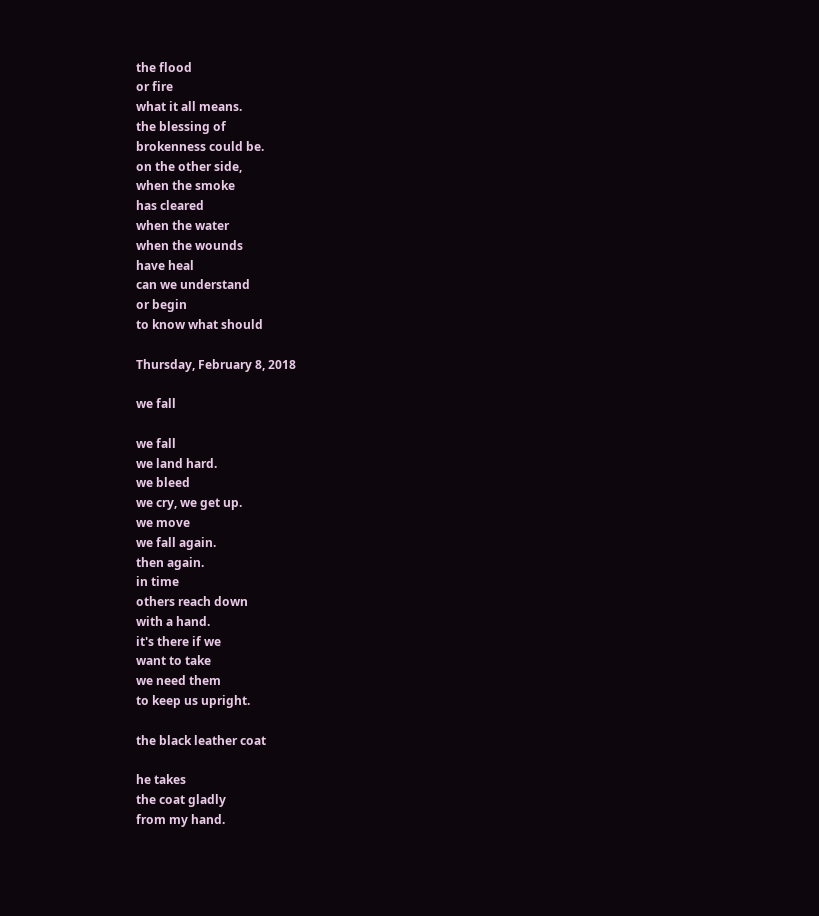the flood
or fire
what it all means.
the blessing of
brokenness could be.
on the other side,
when the smoke
has cleared
when the water
when the wounds
have heal
can we understand
or begin
to know what should

Thursday, February 8, 2018

we fall

we fall
we land hard.
we bleed
we cry, we get up.
we move
we fall again.
then again.
in time
others reach down
with a hand.
it's there if we
want to take
we need them
to keep us upright.

the black leather coat

he takes
the coat gladly
from my hand.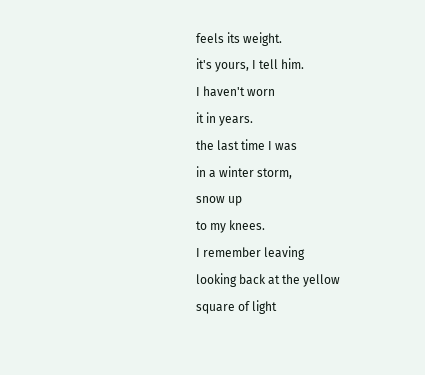feels its weight.
it's yours, I tell him.
I haven't worn
it in years.
the last time I was
in a winter storm,
snow up
to my knees.
I remember leaving
looking back at the yellow
square of light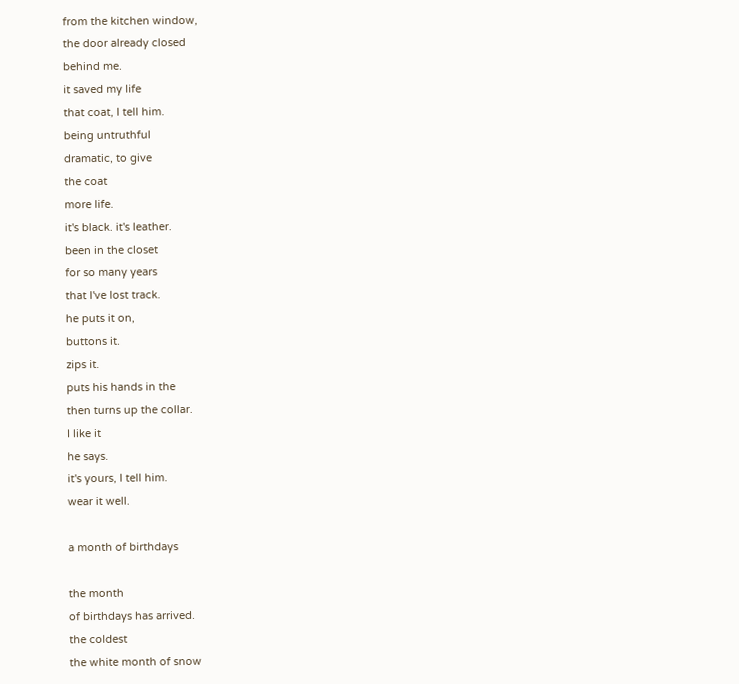from the kitchen window,
the door already closed
behind me.
it saved my life
that coat, I tell him.
being untruthful
dramatic, to give
the coat
more life.
it's black. it's leather.
been in the closet
for so many years
that I've lost track.
he puts it on,
buttons it.
zips it.
puts his hands in the
then turns up the collar.
I like it
he says.
it's yours, I tell him.
wear it well.

a month of birthdays

the month
of birthdays has arrived.
the coldest
the white month of snow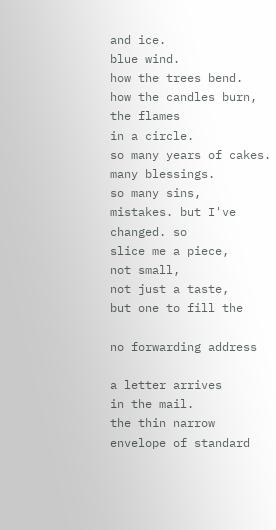and ice.
blue wind.
how the trees bend.
how the candles burn,
the flames
in a circle.
so many years of cakes.
many blessings.
so many sins,
mistakes. but I've
changed. so
slice me a piece,
not small,
not just a taste,
but one to fill the

no forwarding address

a letter arrives
in the mail.
the thin narrow
envelope of standard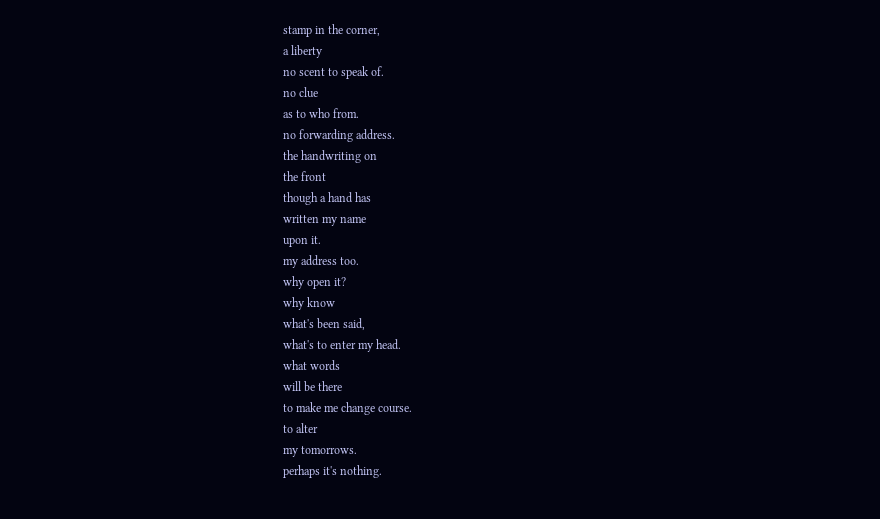stamp in the corner,
a liberty
no scent to speak of.
no clue
as to who from.
no forwarding address.
the handwriting on
the front
though a hand has
written my name
upon it.
my address too.
why open it?
why know
what's been said,
what's to enter my head.
what words
will be there
to make me change course.
to alter
my tomorrows.
perhaps it's nothing.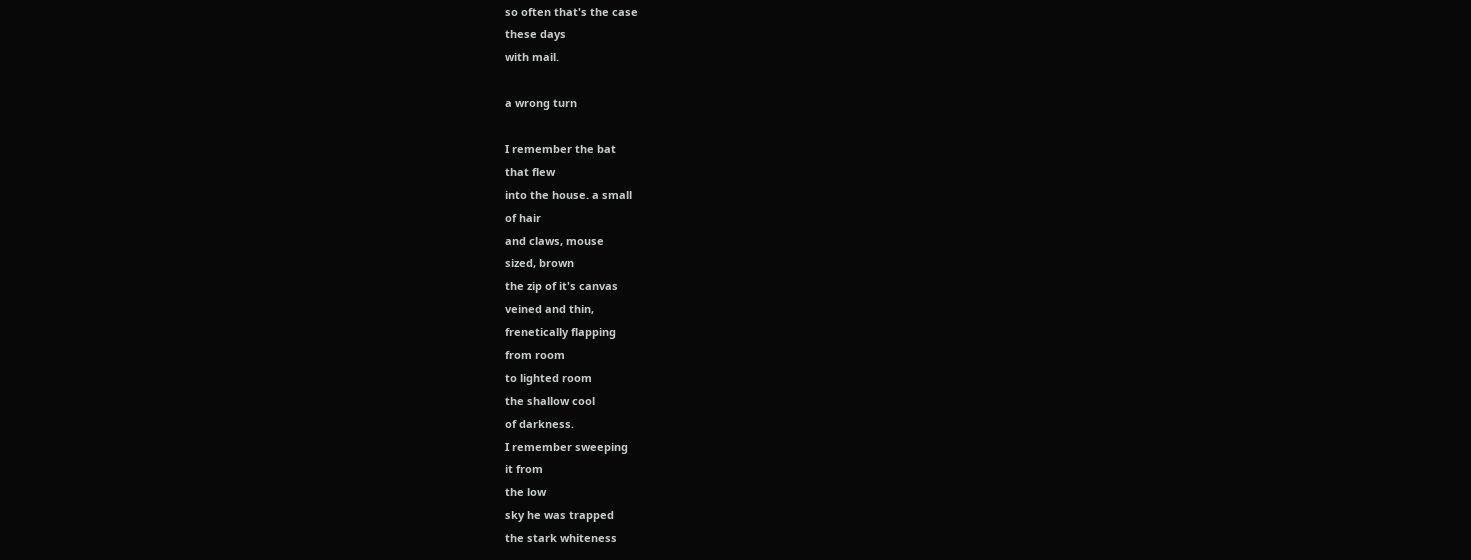so often that's the case
these days
with mail.

a wrong turn

I remember the bat
that flew
into the house. a small
of hair
and claws, mouse
sized, brown
the zip of it's canvas
veined and thin,
frenetically flapping
from room
to lighted room
the shallow cool
of darkness.
I remember sweeping
it from
the low
sky he was trapped
the stark whiteness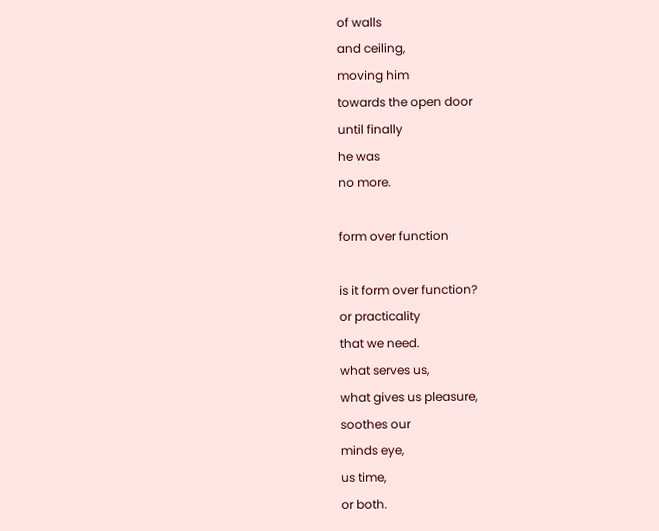of walls
and ceiling,
moving him
towards the open door
until finally
he was
no more.

form over function

is it form over function?
or practicality
that we need.
what serves us,
what gives us pleasure,
soothes our
minds eye,
us time,
or both.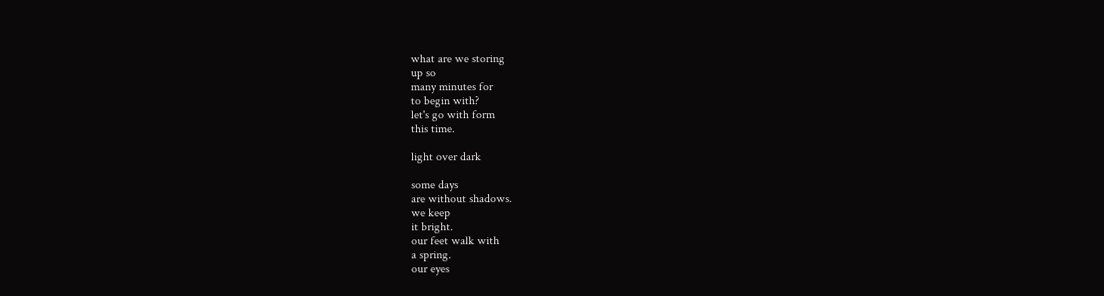what are we storing
up so
many minutes for
to begin with?
let's go with form
this time.

light over dark

some days
are without shadows.
we keep
it bright.
our feet walk with
a spring.
our eyes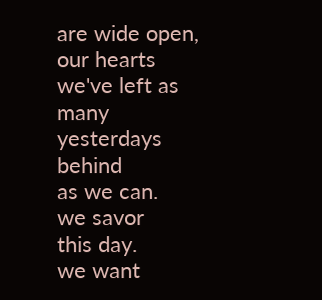are wide open,
our hearts
we've left as
many yesterdays behind
as we can.
we savor
this day.
we want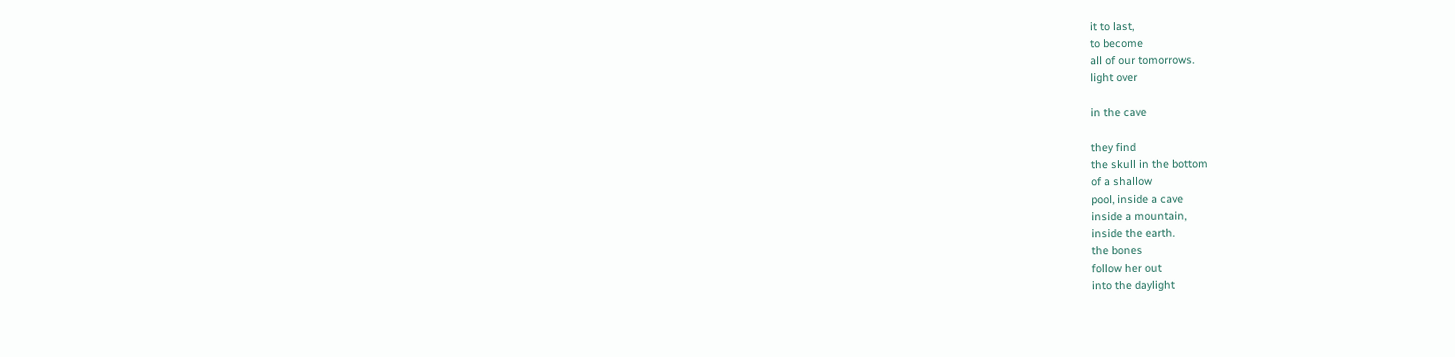it to last,
to become
all of our tomorrows.
light over

in the cave

they find
the skull in the bottom
of a shallow
pool, inside a cave
inside a mountain,
inside the earth.
the bones
follow her out
into the daylight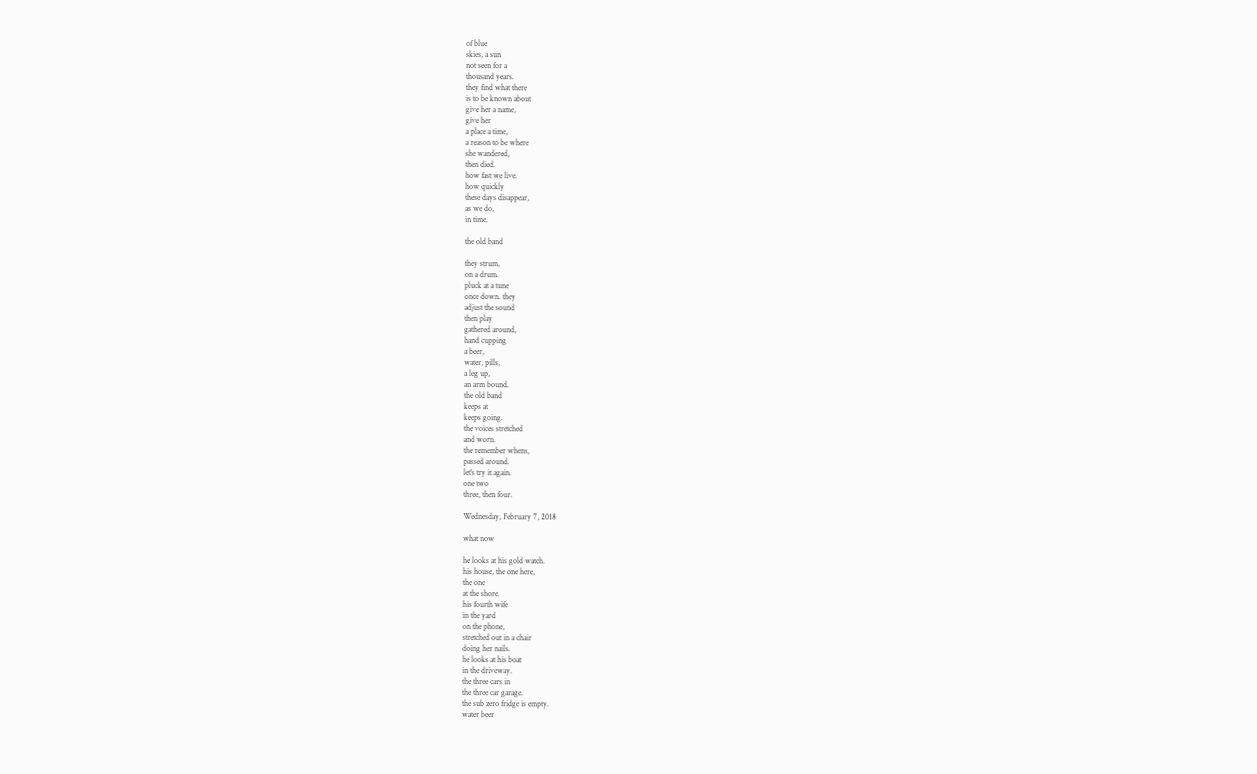of blue
skies, a sun
not seen for a
thousand years.
they find what there
is to be known about
give her a name,
give her
a place a time,
a reason to be where
she wandered,
then died.
how fast we live.
how quickly
these days disappear,
as we do,
in time.

the old band

they strum,
on a drum.
pluck at a tune
once down. they
adjust the sound
then play
gathered around,
hand cupping
a beer,
water, pills,
a leg up,
an arm bound.
the old band
keeps at
keeps going.
the voices stretched
and worn.
the remember whens,
passed around.
let's try it again.
one two
three, then four.

Wednesday, February 7, 2018

what now

he looks at his gold watch.
his house, the one here,
the one
at the shore.
his fourth wife
in the yard
on the phone,
stretched out in a chair
doing her nails.
he looks at his boat
in the driveway.
the three cars in
the three car garage.
the sub zero fridge is empty.
water beer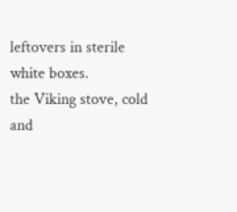leftovers in sterile
white boxes.
the Viking stove, cold
and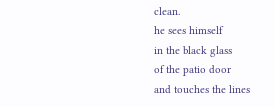clean.
he sees himself
in the black glass
of the patio door
and touches the lines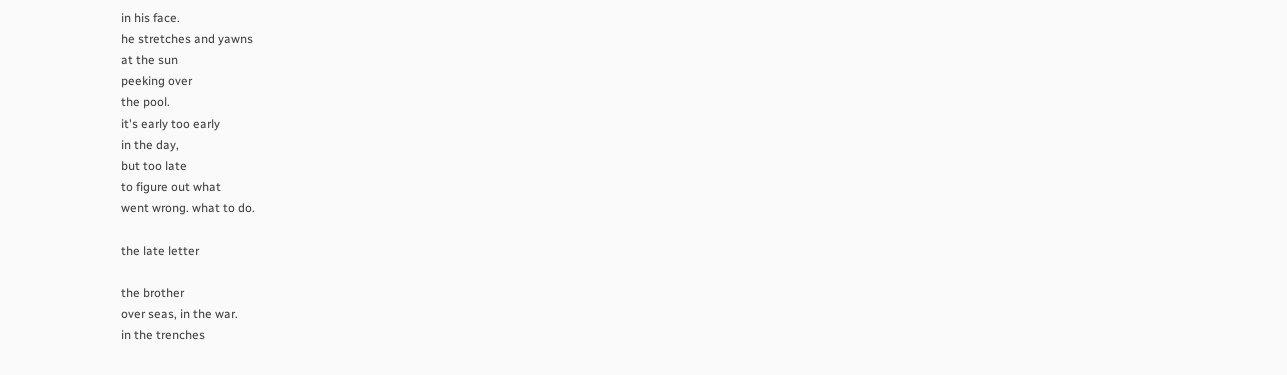in his face.
he stretches and yawns
at the sun
peeking over
the pool.
it's early too early
in the day,
but too late
to figure out what
went wrong. what to do.

the late letter

the brother
over seas, in the war.
in the trenches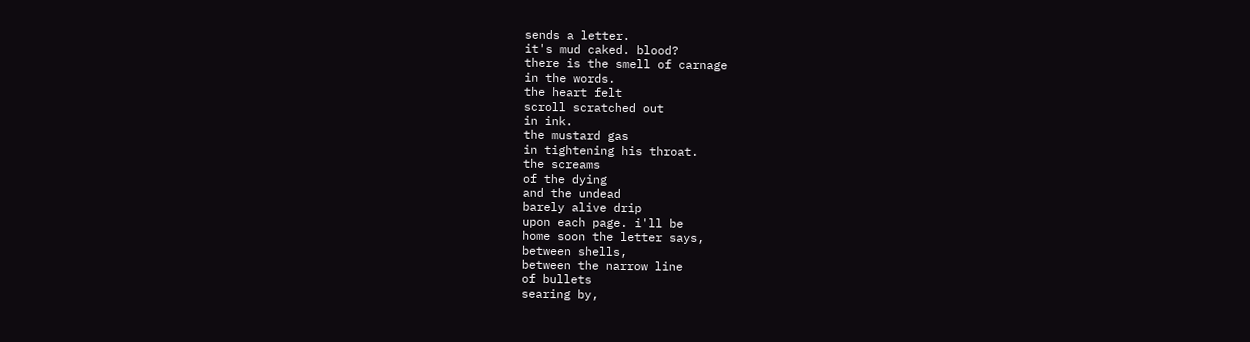sends a letter.
it's mud caked. blood?
there is the smell of carnage
in the words.
the heart felt
scroll scratched out
in ink.
the mustard gas
in tightening his throat.
the screams
of the dying
and the undead
barely alive drip
upon each page. i'll be
home soon the letter says,
between shells,
between the narrow line
of bullets
searing by,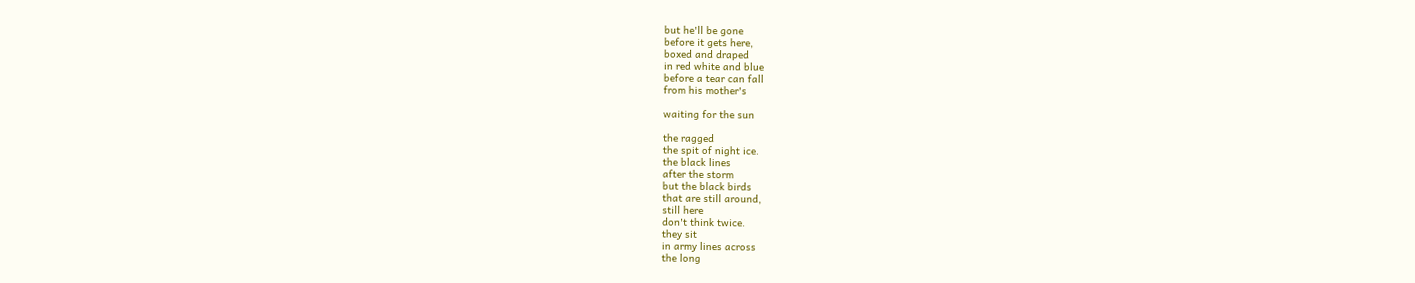but he'll be gone
before it gets here,
boxed and draped
in red white and blue
before a tear can fall
from his mother's

waiting for the sun

the ragged
the spit of night ice.
the black lines
after the storm
but the black birds
that are still around,
still here
don't think twice.
they sit
in army lines across
the long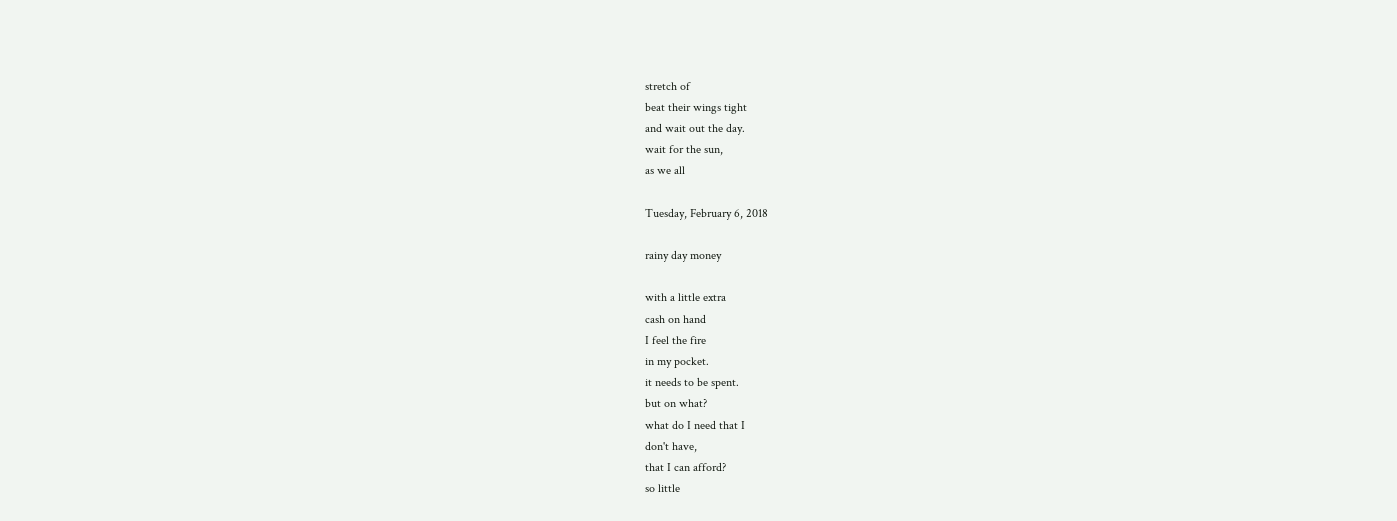stretch of
beat their wings tight
and wait out the day.
wait for the sun,
as we all

Tuesday, February 6, 2018

rainy day money

with a little extra
cash on hand
I feel the fire
in my pocket.
it needs to be spent.
but on what?
what do I need that I
don't have,
that I can afford?
so little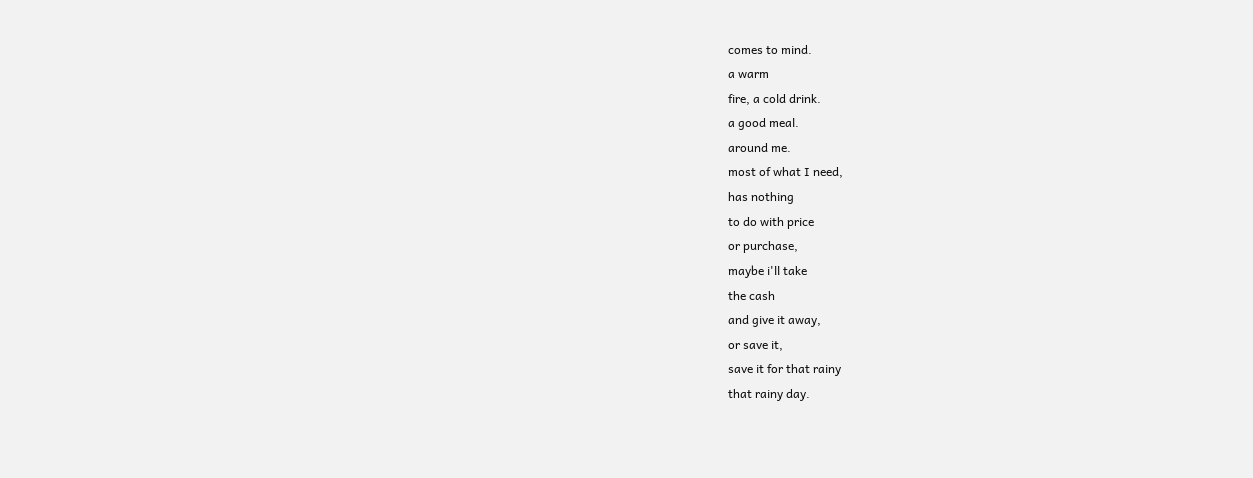comes to mind.
a warm
fire, a cold drink.
a good meal.
around me.
most of what I need,
has nothing
to do with price
or purchase,
maybe i'll take
the cash
and give it away,
or save it,
save it for that rainy
that rainy day.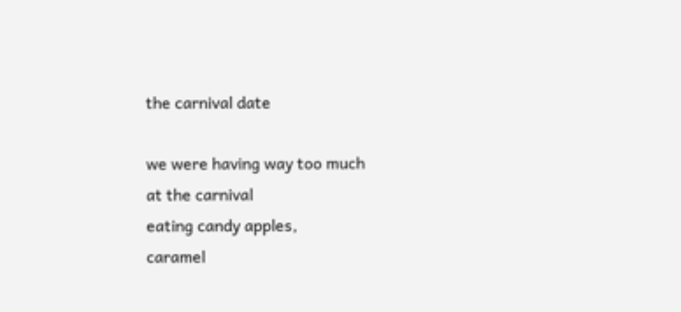the carnival date

we were having way too much
at the carnival
eating candy apples,
caramel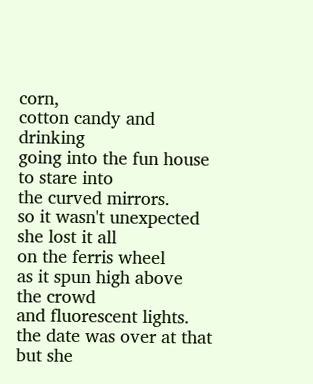corn,
cotton candy and drinking
going into the fun house
to stare into
the curved mirrors.
so it wasn't unexpected
she lost it all
on the ferris wheel
as it spun high above
the crowd
and fluorescent lights.
the date was over at that
but she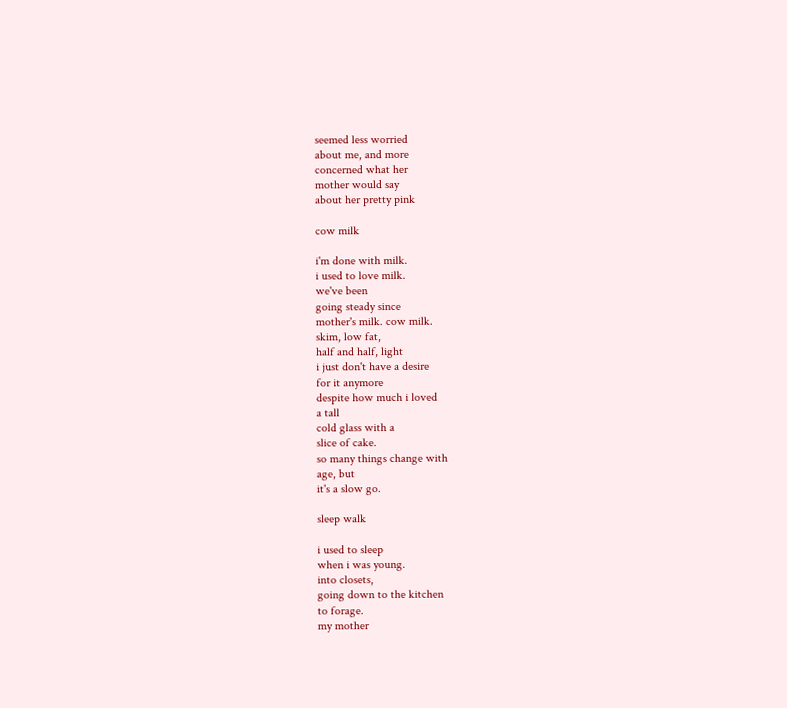seemed less worried
about me, and more
concerned what her
mother would say
about her pretty pink

cow milk

i'm done with milk.
i used to love milk.
we've been
going steady since
mother's milk. cow milk.
skim, low fat,
half and half, light
i just don't have a desire
for it anymore
despite how much i loved
a tall
cold glass with a
slice of cake.
so many things change with
age, but
it's a slow go.

sleep walk

i used to sleep
when i was young.
into closets,
going down to the kitchen
to forage.
my mother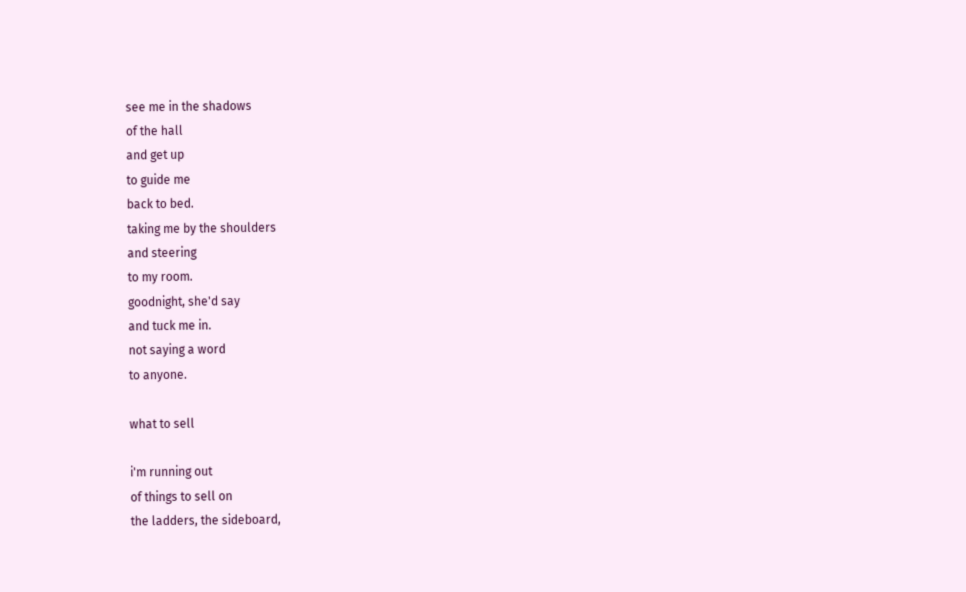see me in the shadows
of the hall
and get up
to guide me
back to bed.
taking me by the shoulders
and steering
to my room.
goodnight, she'd say
and tuck me in.
not saying a word
to anyone.

what to sell

i'm running out
of things to sell on
the ladders, the sideboard,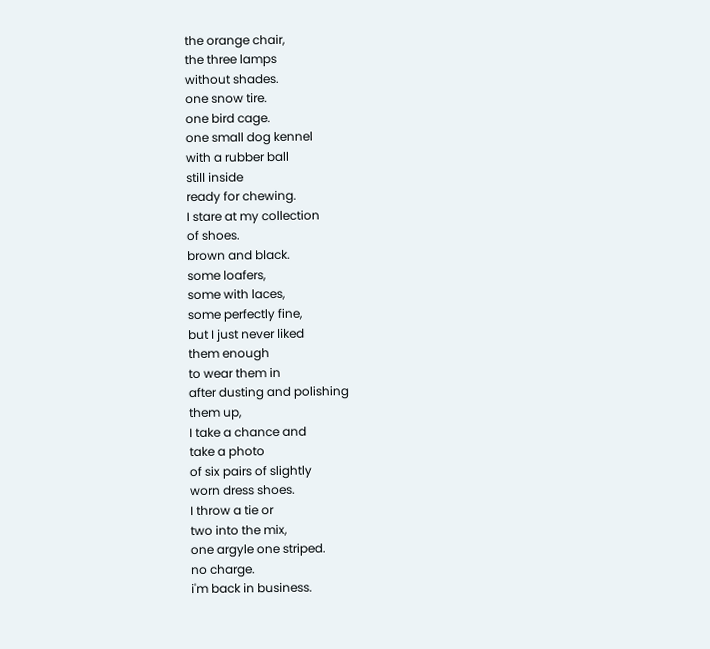the orange chair,
the three lamps
without shades.
one snow tire.
one bird cage.
one small dog kennel
with a rubber ball
still inside
ready for chewing.
I stare at my collection
of shoes.
brown and black.
some loafers,
some with laces,
some perfectly fine,
but I just never liked
them enough
to wear them in
after dusting and polishing
them up,
I take a chance and
take a photo
of six pairs of slightly
worn dress shoes.
I throw a tie or
two into the mix,
one argyle one striped.
no charge.
i'm back in business.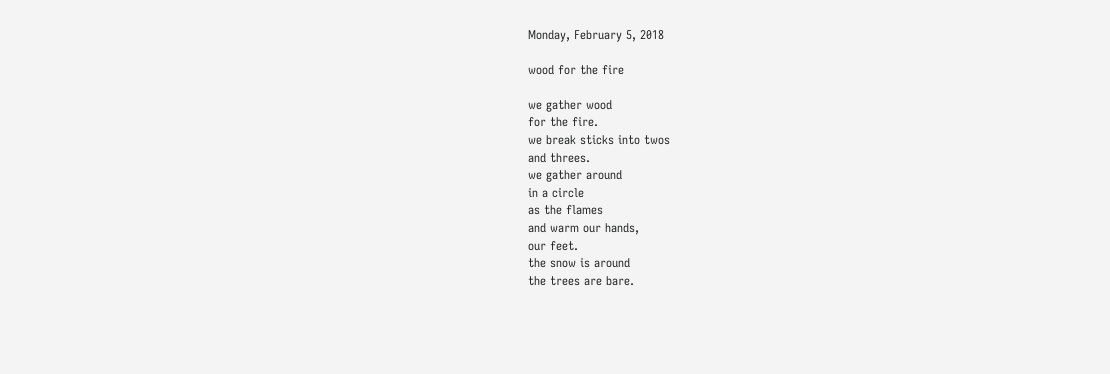Monday, February 5, 2018

wood for the fire

we gather wood
for the fire.
we break sticks into twos
and threes.
we gather around
in a circle
as the flames
and warm our hands,
our feet.
the snow is around
the trees are bare.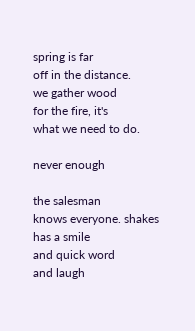spring is far
off in the distance.
we gather wood
for the fire, it's
what we need to do.

never enough

the salesman
knows everyone. shakes
has a smile
and quick word
and laugh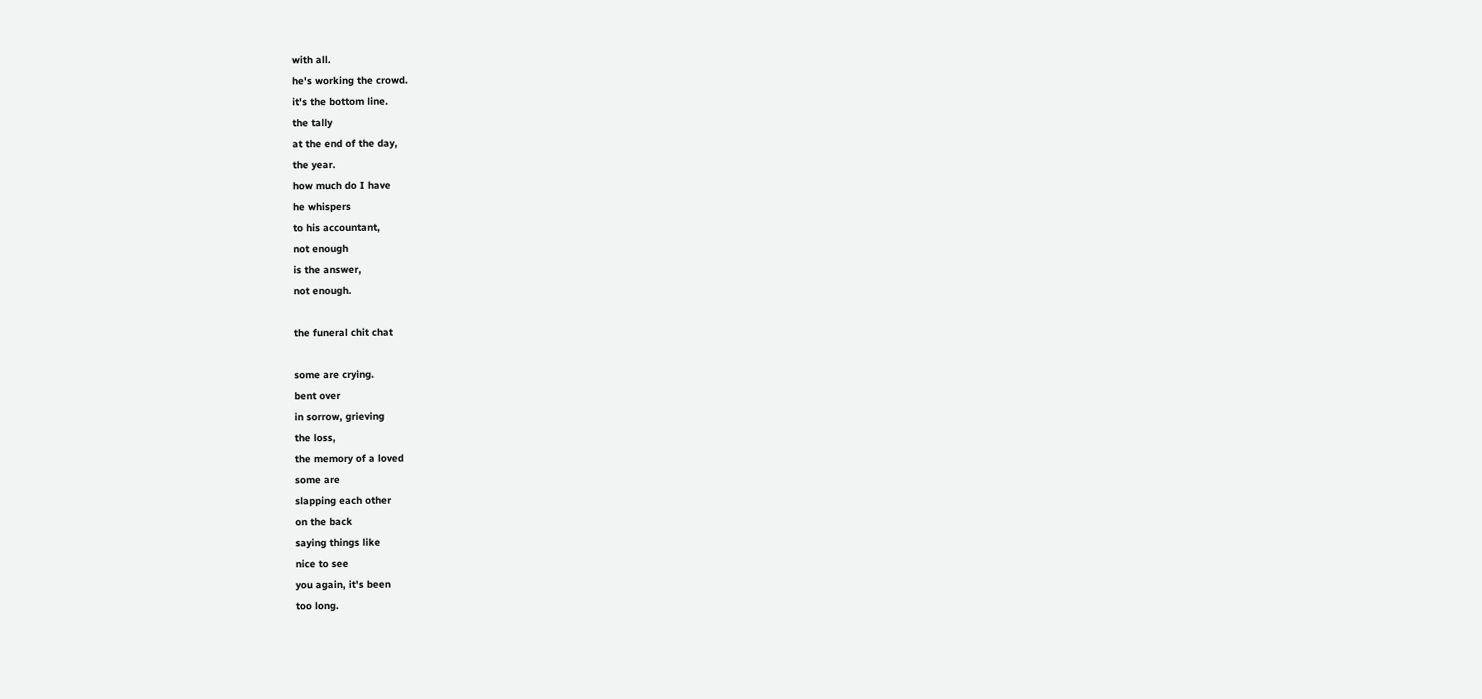with all.
he's working the crowd.
it's the bottom line.
the tally
at the end of the day,
the year.
how much do I have
he whispers
to his accountant,
not enough
is the answer,
not enough.

the funeral chit chat

some are crying.
bent over
in sorrow, grieving
the loss,
the memory of a loved
some are
slapping each other
on the back
saying things like
nice to see
you again, it's been
too long.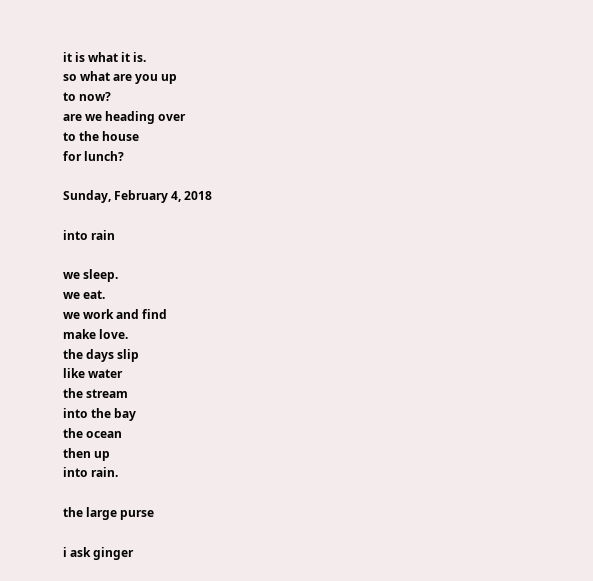it is what it is.
so what are you up
to now?
are we heading over
to the house
for lunch?

Sunday, February 4, 2018

into rain

we sleep.
we eat.
we work and find
make love.
the days slip
like water
the stream
into the bay
the ocean
then up
into rain.

the large purse

i ask ginger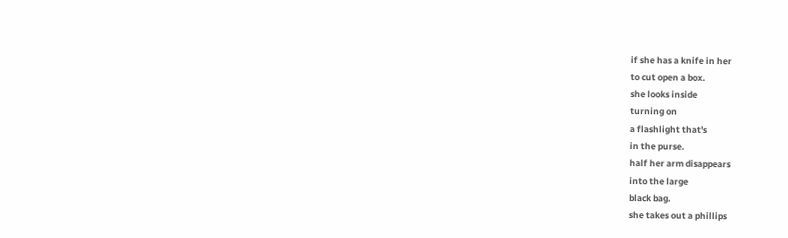if she has a knife in her
to cut open a box.
she looks inside
turning on
a flashlight that's
in the purse.
half her arm disappears
into the large
black bag.
she takes out a phillips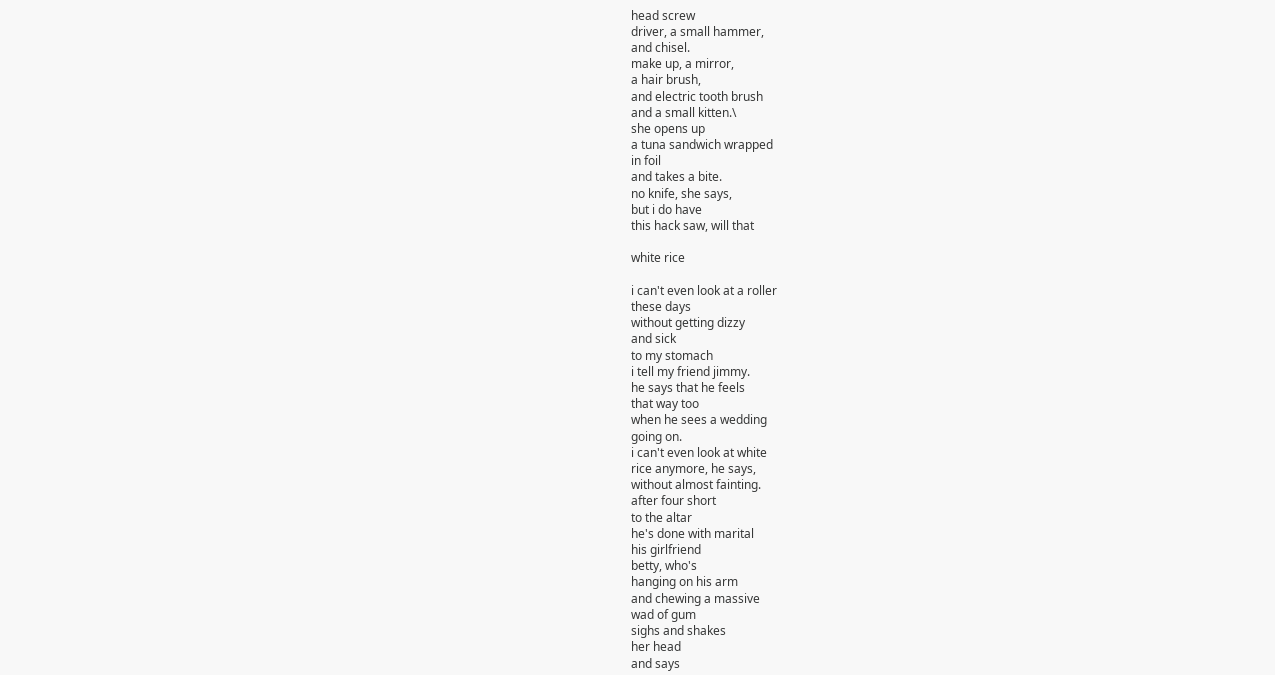head screw
driver, a small hammer,
and chisel.
make up, a mirror,
a hair brush,
and electric tooth brush
and a small kitten.\
she opens up
a tuna sandwich wrapped
in foil
and takes a bite.
no knife, she says,
but i do have
this hack saw, will that

white rice

i can't even look at a roller
these days
without getting dizzy
and sick
to my stomach
i tell my friend jimmy.
he says that he feels
that way too
when he sees a wedding
going on.
i can't even look at white
rice anymore, he says,
without almost fainting.
after four short
to the altar
he's done with marital
his girlfriend
betty, who's
hanging on his arm
and chewing a massive
wad of gum
sighs and shakes
her head
and says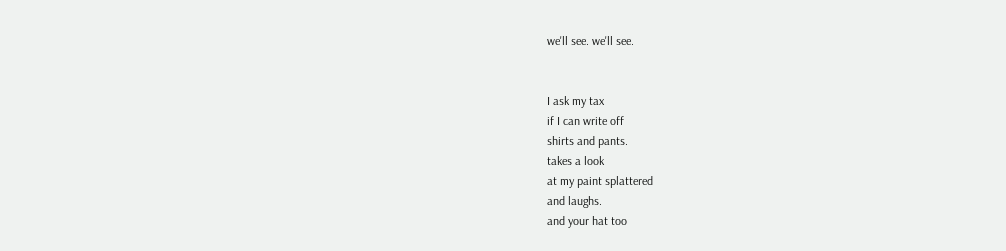we'll see. we'll see.


I ask my tax
if I can write off
shirts and pants.
takes a look
at my paint splattered
and laughs.
and your hat too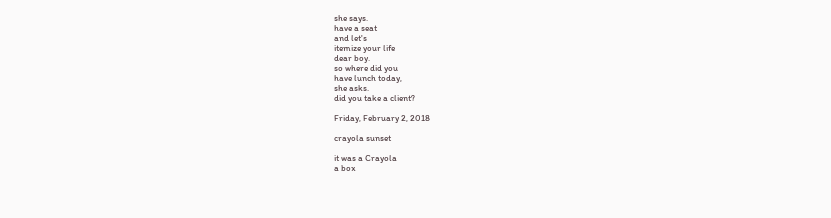she says.
have a seat
and let's
itemize your life
dear boy.
so where did you
have lunch today,
she asks.
did you take a client?

Friday, February 2, 2018

crayola sunset

it was a Crayola
a box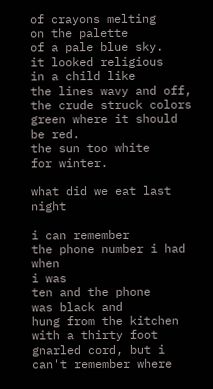of crayons melting
on the palette
of a pale blue sky.
it looked religious
in a child like
the lines wavy and off,
the crude struck colors
green where it should
be red.
the sun too white
for winter.

what did we eat last night

i can remember
the phone number i had when
i was
ten and the phone
was black and
hung from the kitchen
with a thirty foot
gnarled cord, but i
can't remember where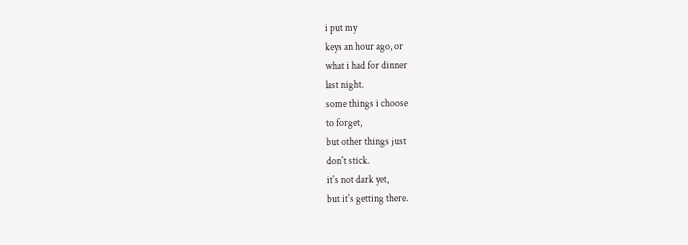i put my
keys an hour ago, or
what i had for dinner
last night.
some things i choose
to forget,
but other things just
don't stick.
it's not dark yet,
but it's getting there.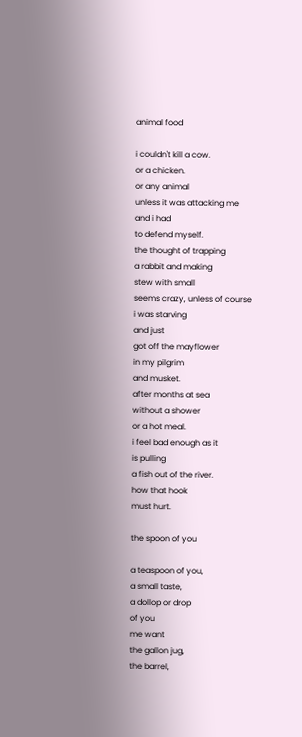animal food

i couldn't kill a cow.
or a chicken.
or any animal
unless it was attacking me
and i had
to defend myself.
the thought of trapping
a rabbit and making
stew with small
seems crazy, unless of course
i was starving
and just
got off the mayflower
in my pilgrim
and musket.
after months at sea
without a shower
or a hot meal.
i feel bad enough as it
is pulling
a fish out of the river.
how that hook
must hurt.

the spoon of you

a teaspoon of you,
a small taste,
a dollop or drop
of you
me want
the gallon jug,
the barrel,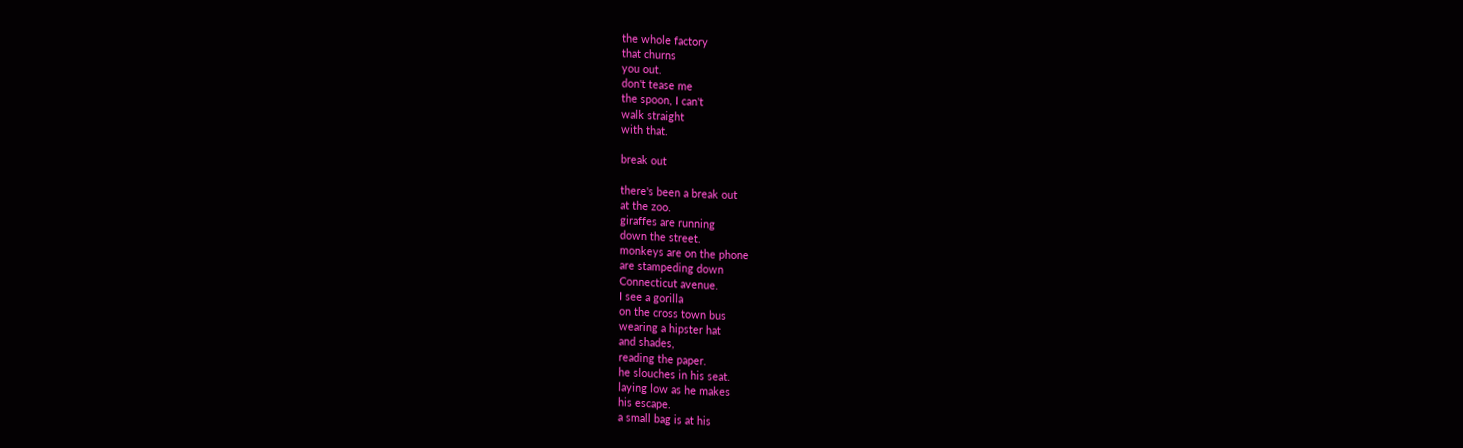the whole factory
that churns
you out.
don't tease me
the spoon, I can't
walk straight
with that.

break out

there's been a break out
at the zoo.
giraffes are running
down the street.
monkeys are on the phone
are stampeding down
Connecticut avenue.
I see a gorilla
on the cross town bus
wearing a hipster hat
and shades,
reading the paper.
he slouches in his seat.
laying low as he makes
his escape.
a small bag is at his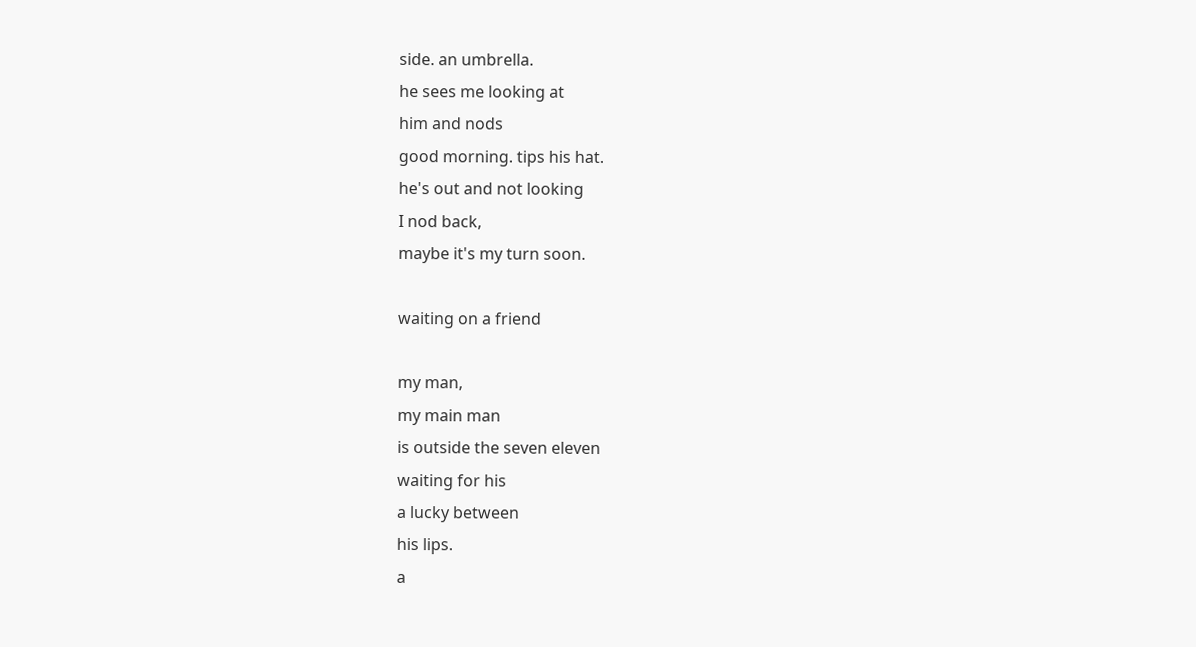side. an umbrella.
he sees me looking at
him and nods
good morning. tips his hat.
he's out and not looking
I nod back,
maybe it's my turn soon.

waiting on a friend

my man,
my main man
is outside the seven eleven
waiting for his
a lucky between
his lips.
a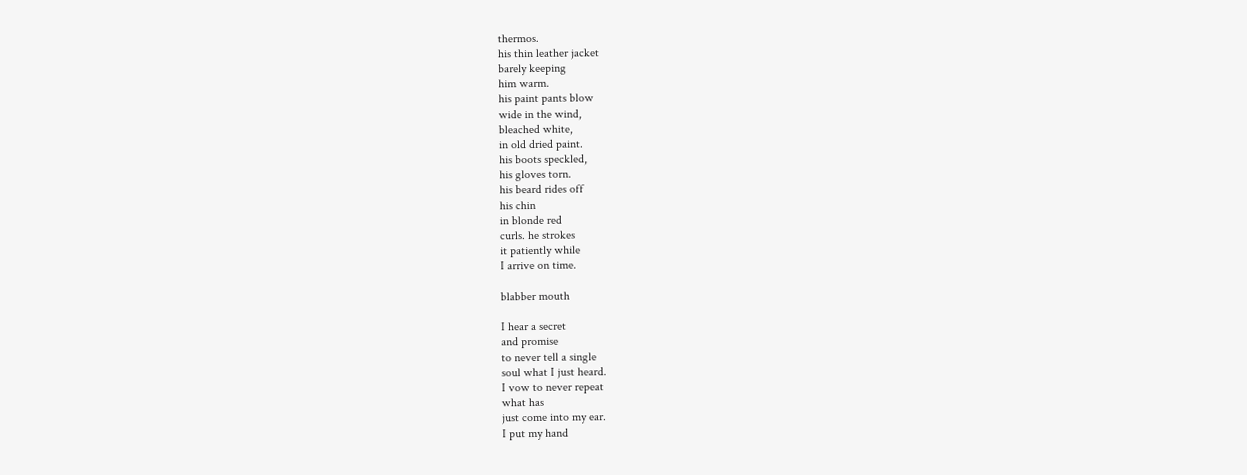thermos.
his thin leather jacket
barely keeping
him warm.
his paint pants blow
wide in the wind,
bleached white,
in old dried paint.
his boots speckled,
his gloves torn.
his beard rides off
his chin
in blonde red
curls. he strokes
it patiently while
I arrive on time.

blabber mouth

I hear a secret
and promise
to never tell a single
soul what I just heard.
I vow to never repeat
what has
just come into my ear.
I put my hand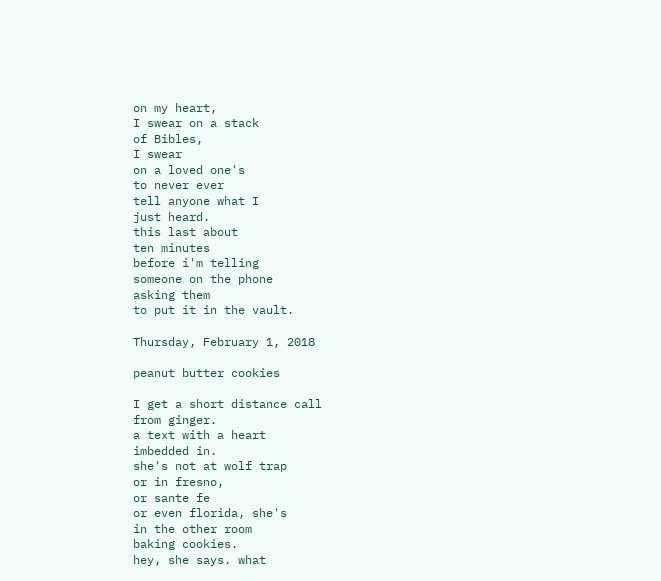on my heart,
I swear on a stack
of Bibles,
I swear
on a loved one's
to never ever
tell anyone what I
just heard.
this last about
ten minutes
before i'm telling
someone on the phone
asking them
to put it in the vault.

Thursday, February 1, 2018

peanut butter cookies

I get a short distance call
from ginger.
a text with a heart
imbedded in.
she's not at wolf trap
or in fresno,
or sante fe
or even florida, she's
in the other room
baking cookies.
hey, she says. what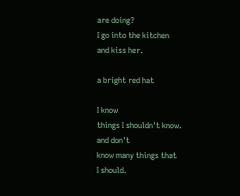are doing?
I go into the kitchen
and kiss her.

a bright red hat

I know
things I shouldn't know.
and don't
know many things that
I should.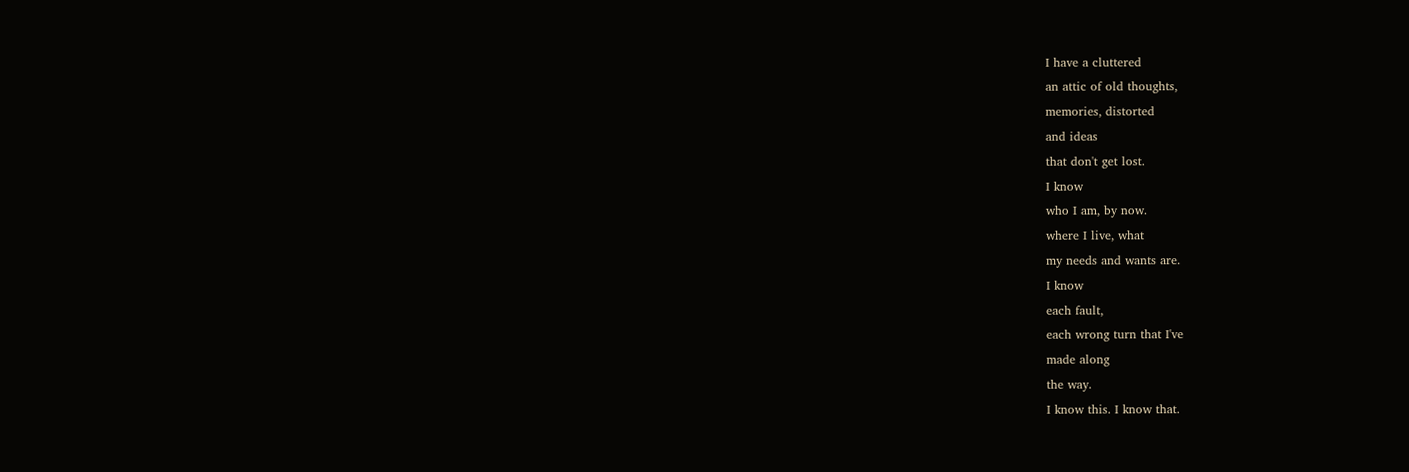I have a cluttered
an attic of old thoughts,
memories, distorted
and ideas
that don't get lost.
I know
who I am, by now.
where I live, what
my needs and wants are.
I know
each fault,
each wrong turn that I've
made along
the way.
I know this. I know that.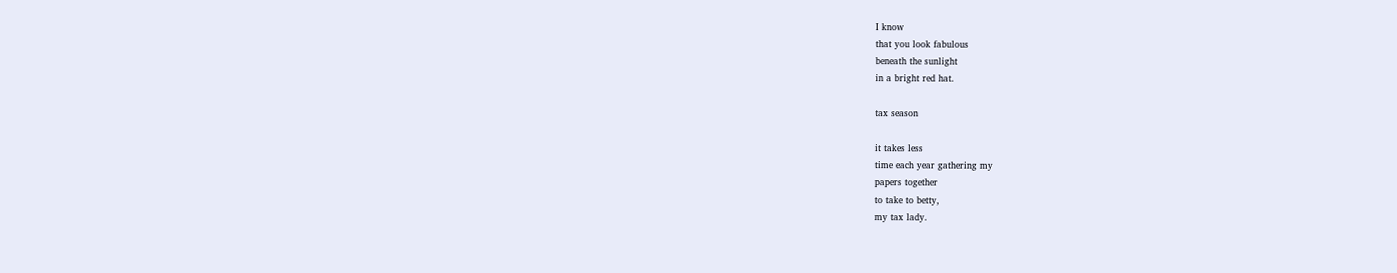I know
that you look fabulous
beneath the sunlight
in a bright red hat.

tax season

it takes less
time each year gathering my
papers together
to take to betty,
my tax lady.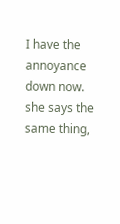I have the annoyance down now.
she says the same thing,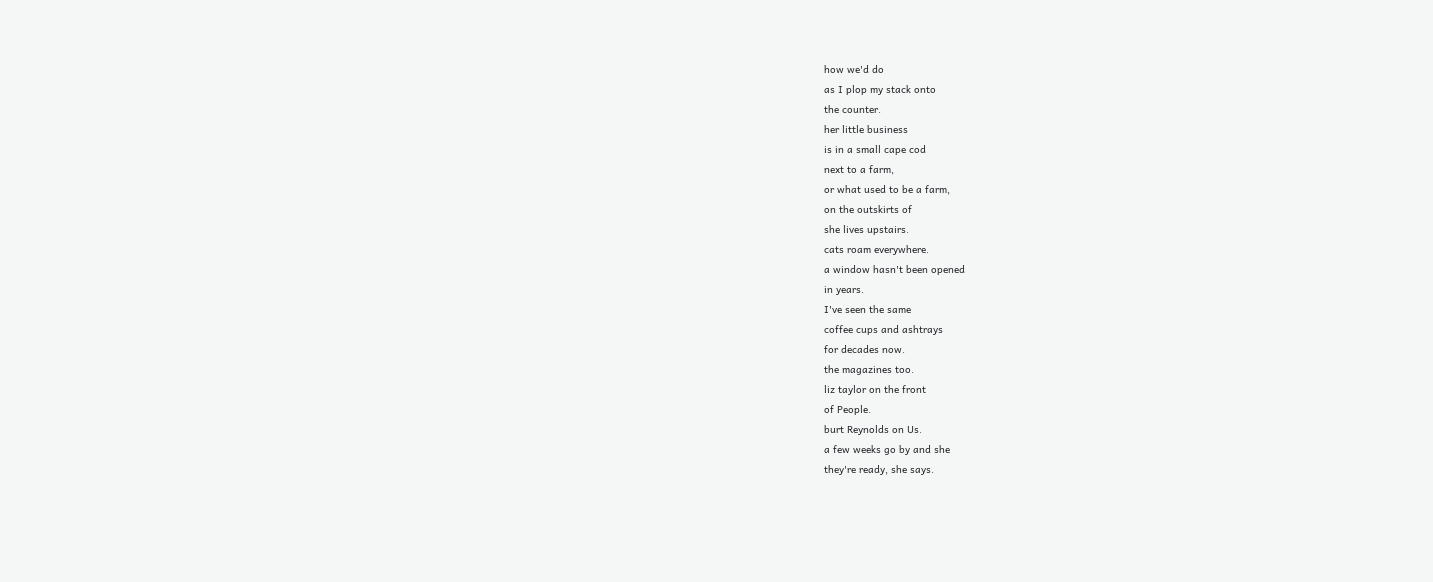how we'd do
as I plop my stack onto
the counter.
her little business
is in a small cape cod
next to a farm,
or what used to be a farm,
on the outskirts of
she lives upstairs.
cats roam everywhere.
a window hasn't been opened
in years.
I've seen the same
coffee cups and ashtrays
for decades now.
the magazines too.
liz taylor on the front
of People.
burt Reynolds on Us.
a few weeks go by and she
they're ready, she says.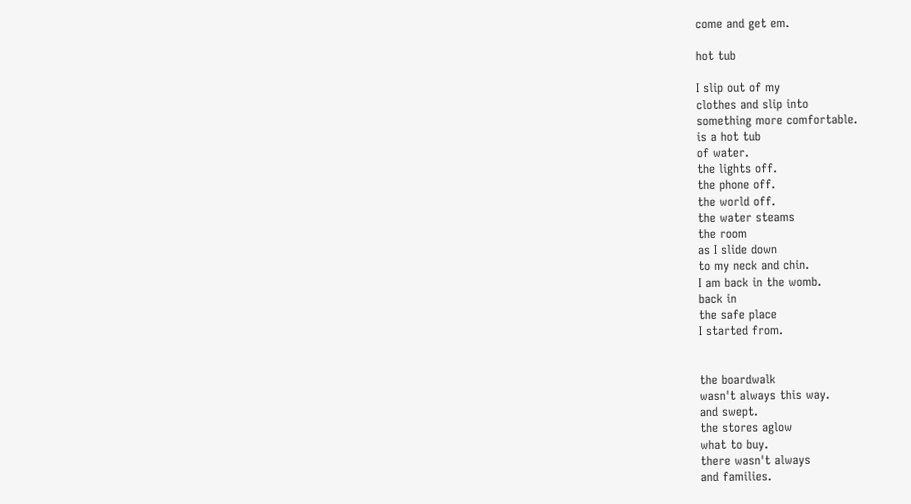come and get em.

hot tub

I slip out of my
clothes and slip into
something more comfortable.
is a hot tub
of water.
the lights off.
the phone off.
the world off.
the water steams
the room
as I slide down
to my neck and chin.
I am back in the womb.
back in
the safe place
I started from.


the boardwalk
wasn't always this way.
and swept.
the stores aglow
what to buy.
there wasn't always
and families.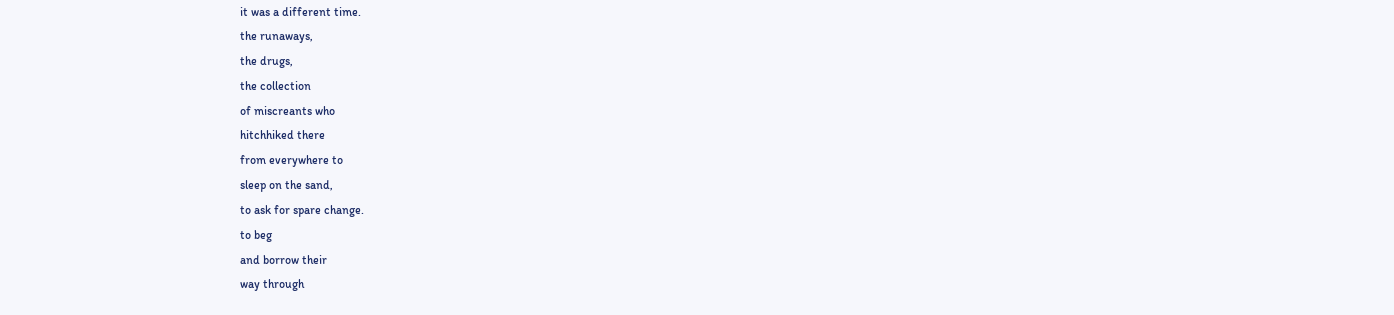it was a different time.
the runaways,
the drugs,
the collection
of miscreants who
hitchhiked there
from everywhere to
sleep on the sand,
to ask for spare change.
to beg
and borrow their
way through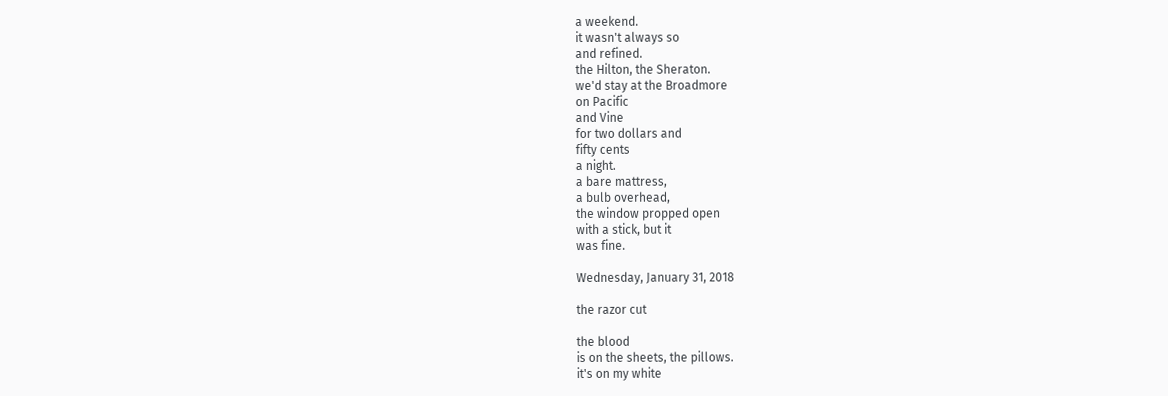a weekend.
it wasn't always so
and refined.
the Hilton, the Sheraton.
we'd stay at the Broadmore
on Pacific
and Vine
for two dollars and
fifty cents
a night.
a bare mattress,
a bulb overhead,
the window propped open
with a stick, but it
was fine.

Wednesday, January 31, 2018

the razor cut

the blood
is on the sheets, the pillows.
it's on my white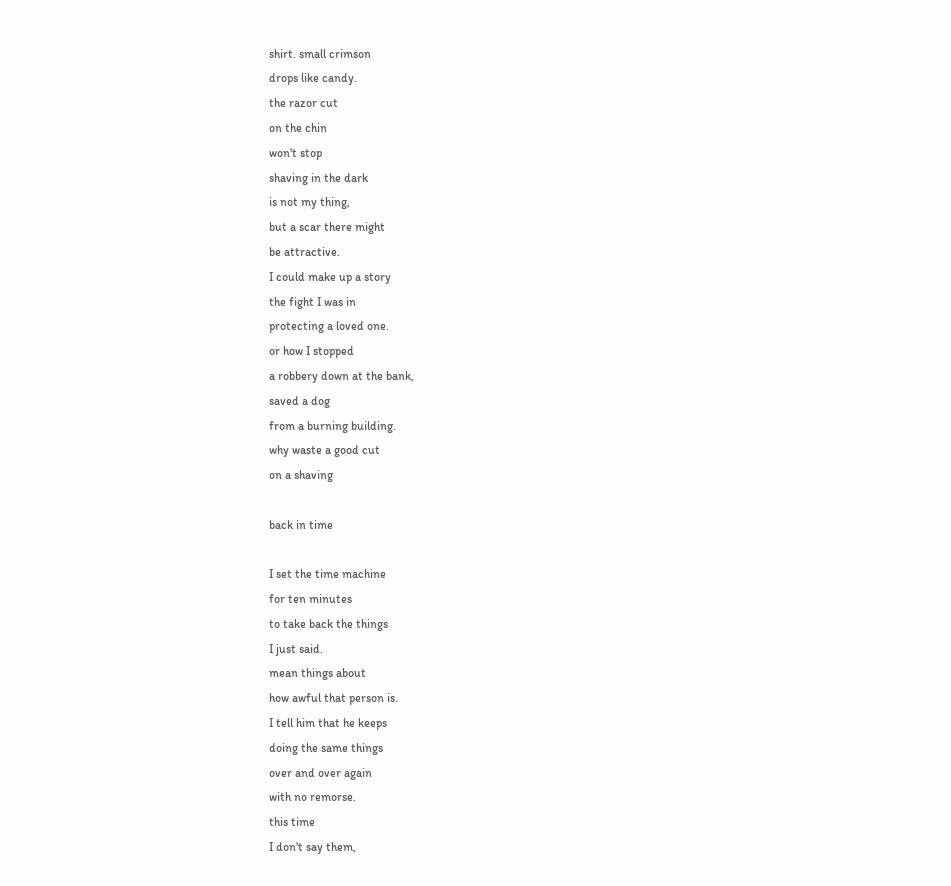shirt. small crimson
drops like candy.
the razor cut
on the chin
won't stop
shaving in the dark
is not my thing,
but a scar there might
be attractive.
I could make up a story
the fight I was in
protecting a loved one.
or how I stopped
a robbery down at the bank,
saved a dog
from a burning building.
why waste a good cut
on a shaving

back in time

I set the time machine
for ten minutes
to take back the things
I just said.
mean things about
how awful that person is.
I tell him that he keeps
doing the same things
over and over again
with no remorse.
this time
I don't say them,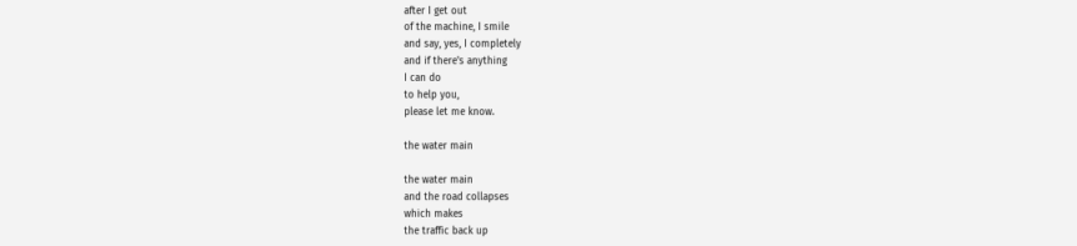after I get out
of the machine, I smile
and say, yes, I completely
and if there's anything
I can do
to help you,
please let me know.

the water main

the water main
and the road collapses
which makes
the traffic back up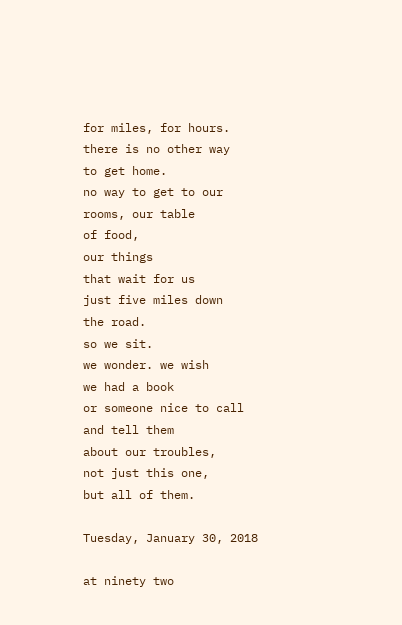for miles, for hours.
there is no other way
to get home.
no way to get to our
rooms, our table
of food,
our things
that wait for us
just five miles down
the road.
so we sit.
we wonder. we wish
we had a book
or someone nice to call
and tell them
about our troubles,
not just this one,
but all of them.

Tuesday, January 30, 2018

at ninety two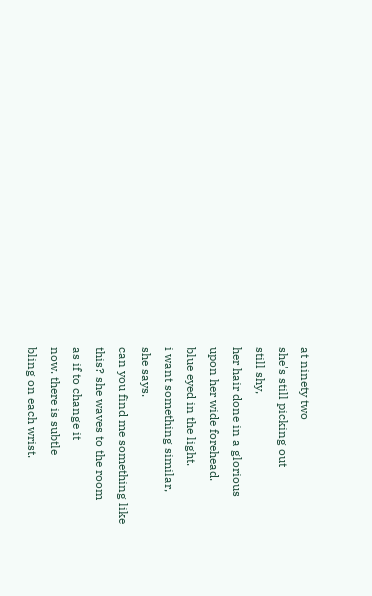at ninety two
she's still picking out
still shy,
her hair done in a glorious
upon her wide forehead.
blue eyed in the light.
i want something similar,
she says.
can you find me something like
this? she waves to the room
as if to change it
now. there is subtle
bling on each wrist.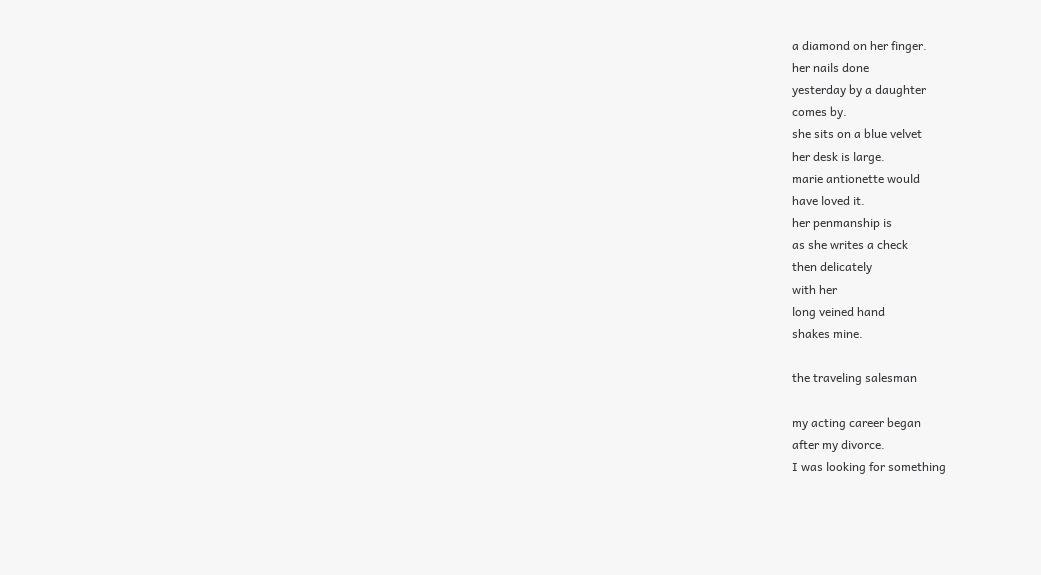a diamond on her finger.
her nails done
yesterday by a daughter
comes by.
she sits on a blue velvet
her desk is large.
marie antionette would
have loved it.
her penmanship is
as she writes a check
then delicately
with her
long veined hand
shakes mine.

the traveling salesman

my acting career began
after my divorce.
I was looking for something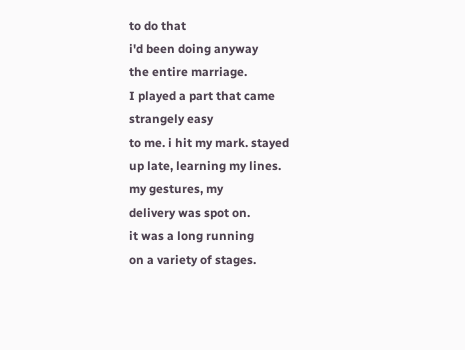to do that
i'd been doing anyway
the entire marriage.
I played a part that came
strangely easy
to me. i hit my mark. stayed
up late, learning my lines.
my gestures, my
delivery was spot on.
it was a long running
on a variety of stages.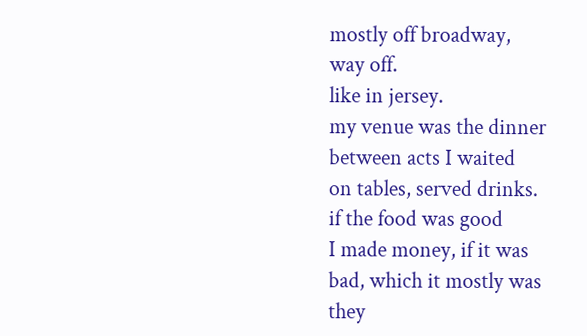mostly off broadway,
way off.
like in jersey.
my venue was the dinner
between acts I waited
on tables, served drinks.
if the food was good
I made money, if it was
bad, which it mostly was
they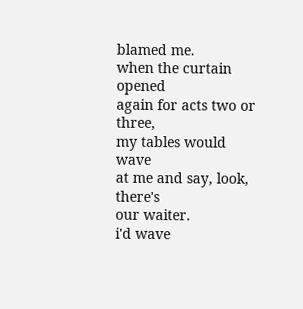blamed me.
when the curtain opened
again for acts two or three,
my tables would wave
at me and say, look, there's
our waiter.
i'd wave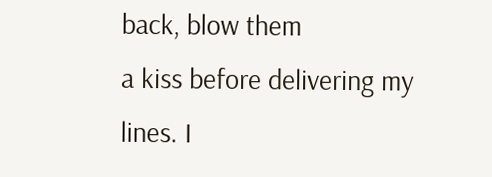back, blow them
a kiss before delivering my
lines. I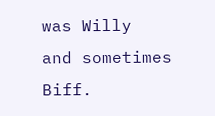was Willy
and sometimes Biff.